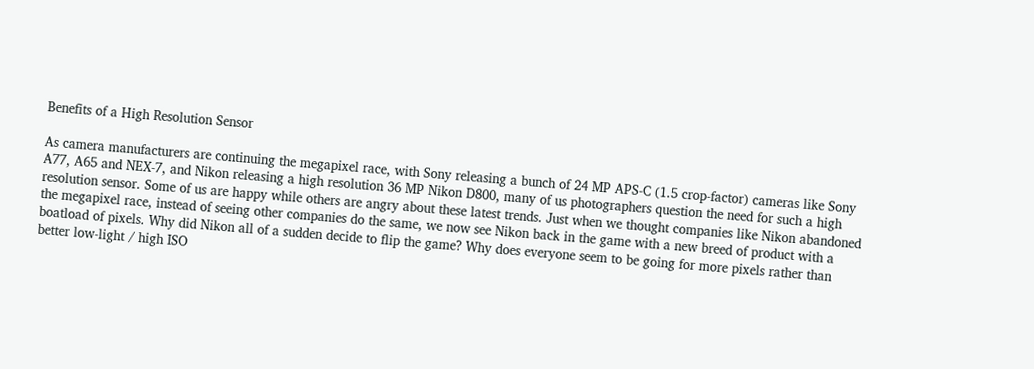Benefits of a High Resolution Sensor

As camera manufacturers are continuing the megapixel race, with Sony releasing a bunch of 24 MP APS-C (1.5 crop-factor) cameras like Sony A77, A65 and NEX-7, and Nikon releasing a high resolution 36 MP Nikon D800, many of us photographers question the need for such a high resolution sensor. Some of us are happy while others are angry about these latest trends. Just when we thought companies like Nikon abandoned the megapixel race, instead of seeing other companies do the same, we now see Nikon back in the game with a new breed of product with a boatload of pixels. Why did Nikon all of a sudden decide to flip the game? Why does everyone seem to be going for more pixels rather than better low-light / high ISO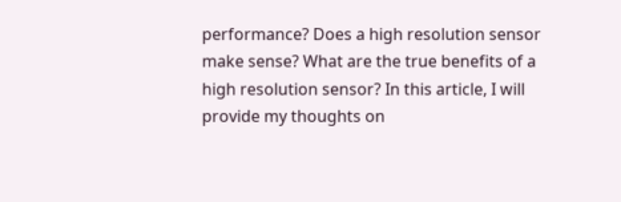performance? Does a high resolution sensor make sense? What are the true benefits of a high resolution sensor? In this article, I will provide my thoughts on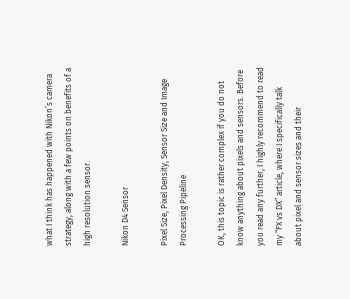what I think has happened with Nikon’s camera strategy, along with a few points on benefits of a high resolution sensor.

Nikon D4 Sensor

Pixel Size, Pixel Density, Sensor Size and Image Processing Pipeline

OK, this topic is rather complex if you do not know anything about pixels and sensors. Before you read any further, I highly recommend to read my “FX vs DX” article, where I specifically talk about pixel and sensor sizes and their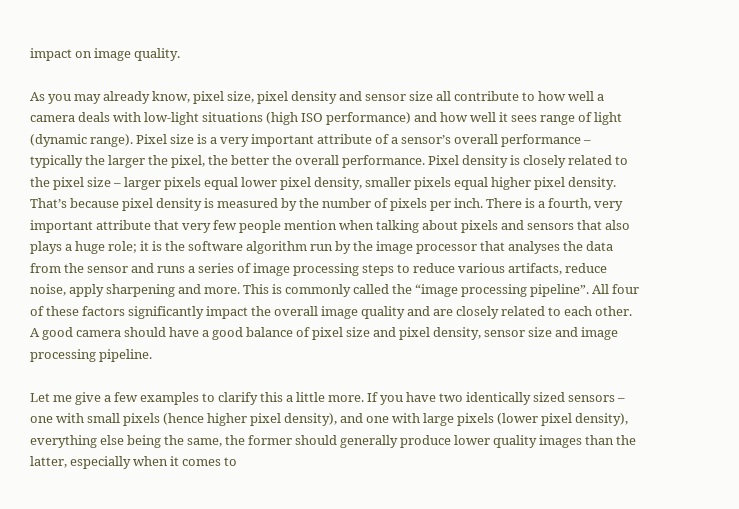impact on image quality.

As you may already know, pixel size, pixel density and sensor size all contribute to how well a camera deals with low-light situations (high ISO performance) and how well it sees range of light (dynamic range). Pixel size is a very important attribute of a sensor’s overall performance – typically the larger the pixel, the better the overall performance. Pixel density is closely related to the pixel size – larger pixels equal lower pixel density, smaller pixels equal higher pixel density. That’s because pixel density is measured by the number of pixels per inch. There is a fourth, very important attribute that very few people mention when talking about pixels and sensors that also plays a huge role; it is the software algorithm run by the image processor that analyses the data from the sensor and runs a series of image processing steps to reduce various artifacts, reduce noise, apply sharpening and more. This is commonly called the “image processing pipeline”. All four of these factors significantly impact the overall image quality and are closely related to each other. A good camera should have a good balance of pixel size and pixel density, sensor size and image processing pipeline.

Let me give a few examples to clarify this a little more. If you have two identically sized sensors – one with small pixels (hence higher pixel density), and one with large pixels (lower pixel density), everything else being the same, the former should generally produce lower quality images than the latter, especially when it comes to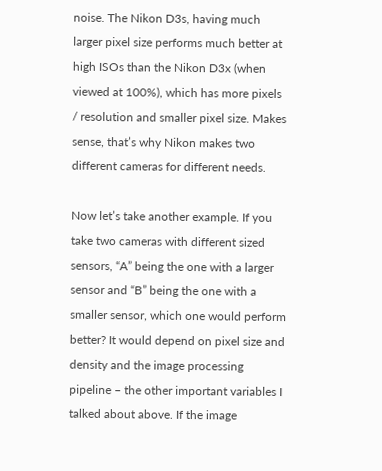noise. The Nikon D3s, having much larger pixel size performs much better at high ISOs than the Nikon D3x (when viewed at 100%), which has more pixels / resolution and smaller pixel size. Makes sense, that’s why Nikon makes two different cameras for different needs.

Now let’s take another example. If you take two cameras with different sized sensors, “A” being the one with a larger sensor and “B” being the one with a smaller sensor, which one would perform better? It would depend on pixel size and density and the image processing pipeline – the other important variables I talked about above. If the image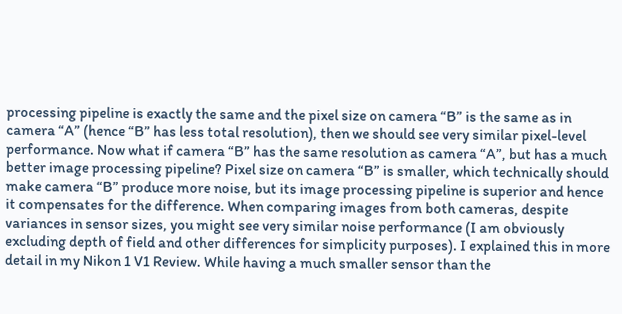processing pipeline is exactly the same and the pixel size on camera “B” is the same as in camera “A” (hence “B” has less total resolution), then we should see very similar pixel-level performance. Now what if camera “B” has the same resolution as camera “A”, but has a much better image processing pipeline? Pixel size on camera “B” is smaller, which technically should make camera “B” produce more noise, but its image processing pipeline is superior and hence it compensates for the difference. When comparing images from both cameras, despite variances in sensor sizes, you might see very similar noise performance (I am obviously excluding depth of field and other differences for simplicity purposes). I explained this in more detail in my Nikon 1 V1 Review. While having a much smaller sensor than the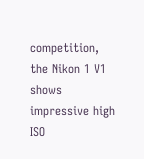competition, the Nikon 1 V1 shows impressive high ISO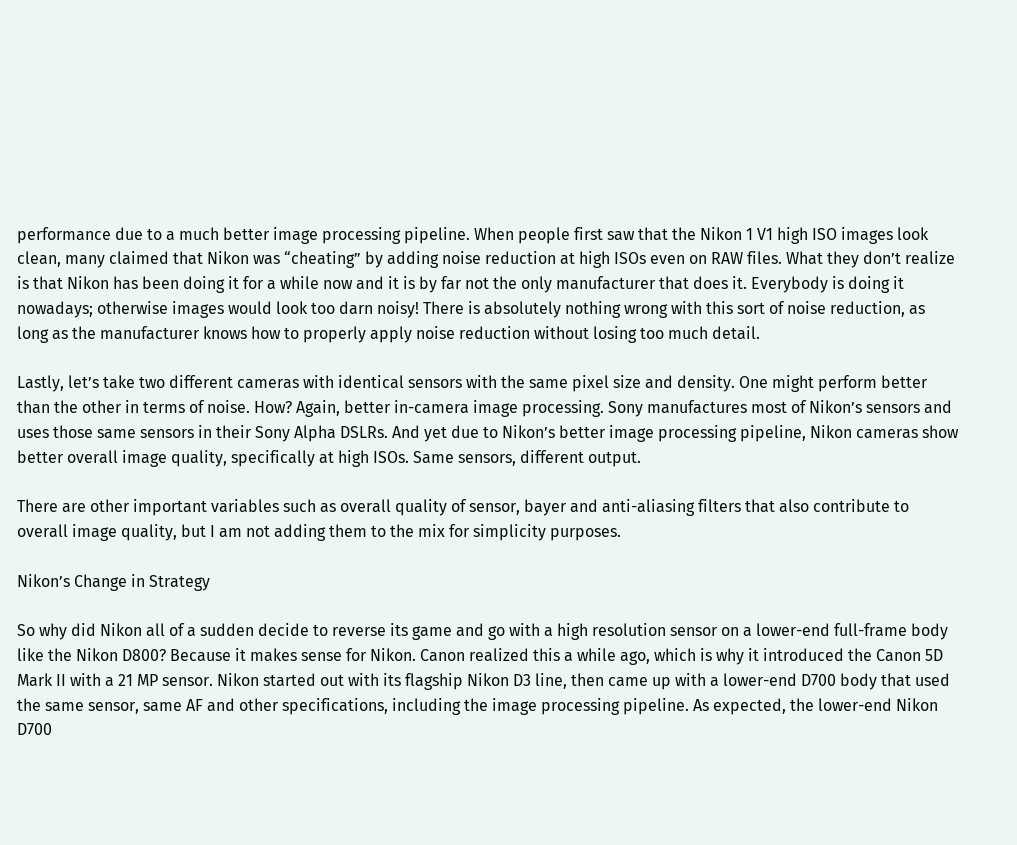performance due to a much better image processing pipeline. When people first saw that the Nikon 1 V1 high ISO images look clean, many claimed that Nikon was “cheating” by adding noise reduction at high ISOs even on RAW files. What they don’t realize is that Nikon has been doing it for a while now and it is by far not the only manufacturer that does it. Everybody is doing it nowadays; otherwise images would look too darn noisy! There is absolutely nothing wrong with this sort of noise reduction, as long as the manufacturer knows how to properly apply noise reduction without losing too much detail.

Lastly, let’s take two different cameras with identical sensors with the same pixel size and density. One might perform better than the other in terms of noise. How? Again, better in-camera image processing. Sony manufactures most of Nikon’s sensors and uses those same sensors in their Sony Alpha DSLRs. And yet due to Nikon’s better image processing pipeline, Nikon cameras show better overall image quality, specifically at high ISOs. Same sensors, different output.

There are other important variables such as overall quality of sensor, bayer and anti-aliasing filters that also contribute to overall image quality, but I am not adding them to the mix for simplicity purposes.

Nikon’s Change in Strategy

So why did Nikon all of a sudden decide to reverse its game and go with a high resolution sensor on a lower-end full-frame body like the Nikon D800? Because it makes sense for Nikon. Canon realized this a while ago, which is why it introduced the Canon 5D Mark II with a 21 MP sensor. Nikon started out with its flagship Nikon D3 line, then came up with a lower-end D700 body that used the same sensor, same AF and other specifications, including the image processing pipeline. As expected, the lower-end Nikon D700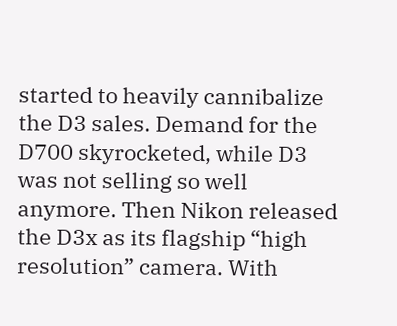started to heavily cannibalize the D3 sales. Demand for the D700 skyrocketed, while D3 was not selling so well anymore. Then Nikon released the D3x as its flagship “high resolution” camera. With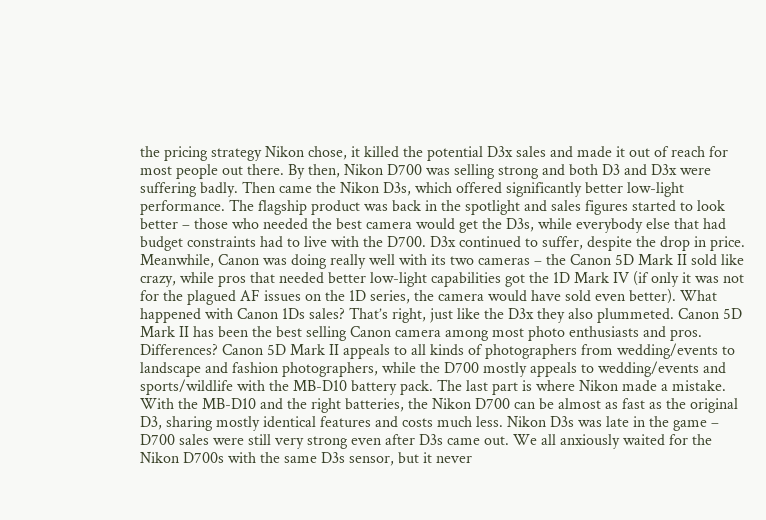the pricing strategy Nikon chose, it killed the potential D3x sales and made it out of reach for most people out there. By then, Nikon D700 was selling strong and both D3 and D3x were suffering badly. Then came the Nikon D3s, which offered significantly better low-light performance. The flagship product was back in the spotlight and sales figures started to look better – those who needed the best camera would get the D3s, while everybody else that had budget constraints had to live with the D700. D3x continued to suffer, despite the drop in price. Meanwhile, Canon was doing really well with its two cameras – the Canon 5D Mark II sold like crazy, while pros that needed better low-light capabilities got the 1D Mark IV (if only it was not for the plagued AF issues on the 1D series, the camera would have sold even better). What happened with Canon 1Ds sales? That’s right, just like the D3x they also plummeted. Canon 5D Mark II has been the best selling Canon camera among most photo enthusiasts and pros. Differences? Canon 5D Mark II appeals to all kinds of photographers from wedding/events to landscape and fashion photographers, while the D700 mostly appeals to wedding/events and sports/wildlife with the MB-D10 battery pack. The last part is where Nikon made a mistake. With the MB-D10 and the right batteries, the Nikon D700 can be almost as fast as the original D3, sharing mostly identical features and costs much less. Nikon D3s was late in the game – D700 sales were still very strong even after D3s came out. We all anxiously waited for the Nikon D700s with the same D3s sensor, but it never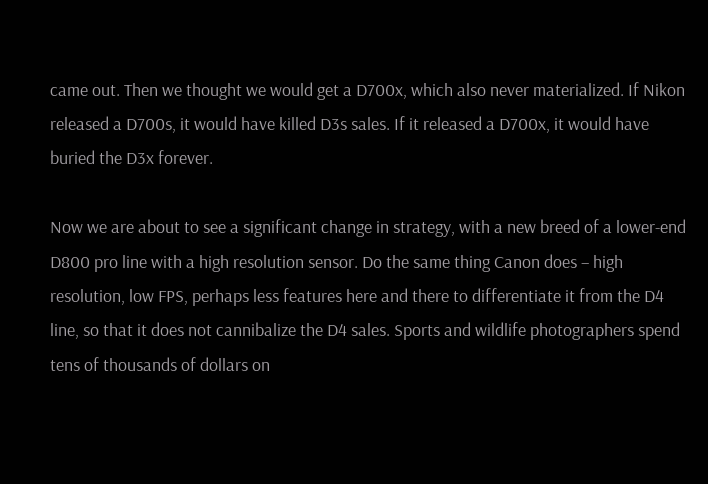came out. Then we thought we would get a D700x, which also never materialized. If Nikon released a D700s, it would have killed D3s sales. If it released a D700x, it would have buried the D3x forever.

Now we are about to see a significant change in strategy, with a new breed of a lower-end D800 pro line with a high resolution sensor. Do the same thing Canon does – high resolution, low FPS, perhaps less features here and there to differentiate it from the D4 line, so that it does not cannibalize the D4 sales. Sports and wildlife photographers spend tens of thousands of dollars on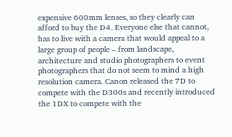expensive 600mm lenses, so they clearly can afford to buy the D4. Everyone else that cannot, has to live with a camera that would appeal to a large group of people – from landscape, architecture and studio photographers to event photographers that do not seem to mind a high resolution camera. Canon released the 7D to compete with the D300s and recently introduced the 1DX to compete with the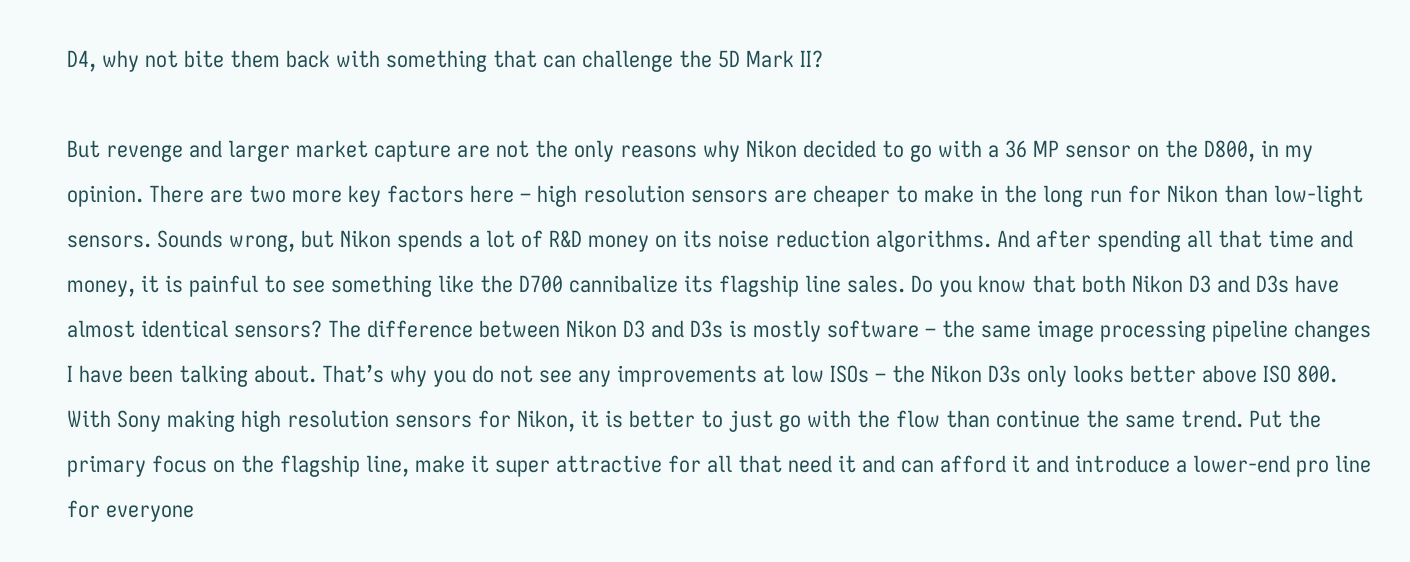D4, why not bite them back with something that can challenge the 5D Mark II?

But revenge and larger market capture are not the only reasons why Nikon decided to go with a 36 MP sensor on the D800, in my opinion. There are two more key factors here – high resolution sensors are cheaper to make in the long run for Nikon than low-light sensors. Sounds wrong, but Nikon spends a lot of R&D money on its noise reduction algorithms. And after spending all that time and money, it is painful to see something like the D700 cannibalize its flagship line sales. Do you know that both Nikon D3 and D3s have almost identical sensors? The difference between Nikon D3 and D3s is mostly software – the same image processing pipeline changes I have been talking about. That’s why you do not see any improvements at low ISOs – the Nikon D3s only looks better above ISO 800. With Sony making high resolution sensors for Nikon, it is better to just go with the flow than continue the same trend. Put the primary focus on the flagship line, make it super attractive for all that need it and can afford it and introduce a lower-end pro line for everyone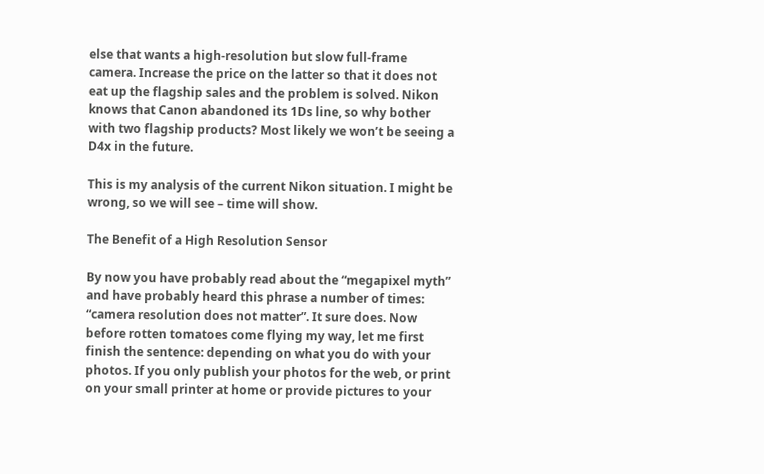else that wants a high-resolution but slow full-frame camera. Increase the price on the latter so that it does not eat up the flagship sales and the problem is solved. Nikon knows that Canon abandoned its 1Ds line, so why bother with two flagship products? Most likely we won’t be seeing a D4x in the future.

This is my analysis of the current Nikon situation. I might be wrong, so we will see – time will show.

The Benefit of a High Resolution Sensor

By now you have probably read about the “megapixel myth” and have probably heard this phrase a number of times: “camera resolution does not matter”. It sure does. Now before rotten tomatoes come flying my way, let me first finish the sentence: depending on what you do with your photos. If you only publish your photos for the web, or print on your small printer at home or provide pictures to your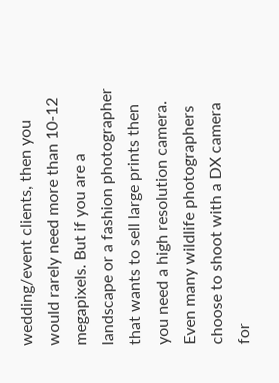wedding/event clients, then you would rarely need more than 10-12 megapixels. But if you are a landscape or a fashion photographer that wants to sell large prints then you need a high resolution camera. Even many wildlife photographers choose to shoot with a DX camera for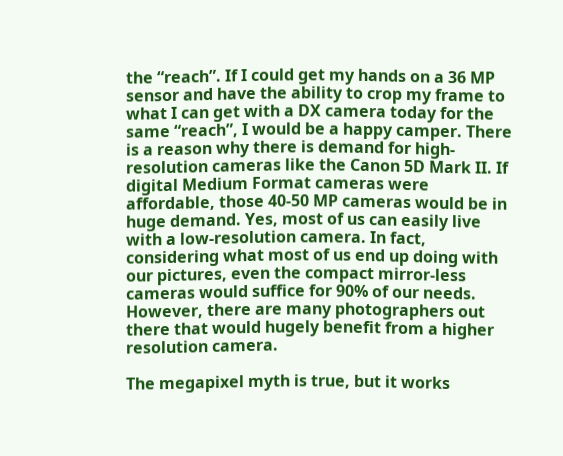the “reach”. If I could get my hands on a 36 MP sensor and have the ability to crop my frame to what I can get with a DX camera today for the same “reach”, I would be a happy camper. There is a reason why there is demand for high-resolution cameras like the Canon 5D Mark II. If digital Medium Format cameras were affordable, those 40-50 MP cameras would be in huge demand. Yes, most of us can easily live with a low-resolution camera. In fact, considering what most of us end up doing with our pictures, even the compact mirror-less cameras would suffice for 90% of our needs. However, there are many photographers out there that would hugely benefit from a higher resolution camera.

The megapixel myth is true, but it works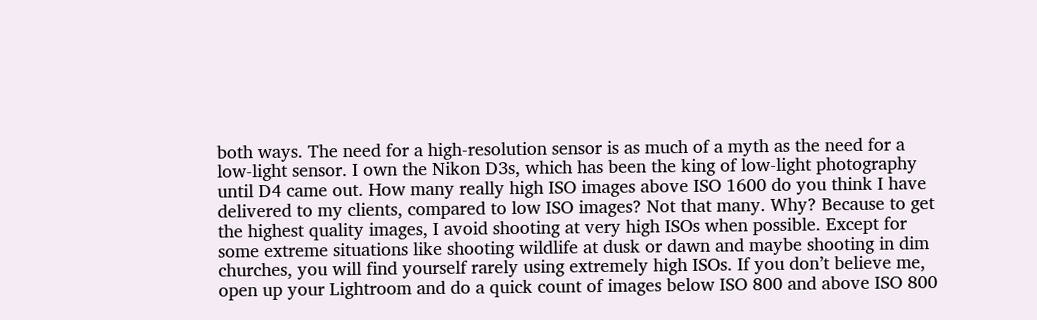both ways. The need for a high-resolution sensor is as much of a myth as the need for a low-light sensor. I own the Nikon D3s, which has been the king of low-light photography until D4 came out. How many really high ISO images above ISO 1600 do you think I have delivered to my clients, compared to low ISO images? Not that many. Why? Because to get the highest quality images, I avoid shooting at very high ISOs when possible. Except for some extreme situations like shooting wildlife at dusk or dawn and maybe shooting in dim churches, you will find yourself rarely using extremely high ISOs. If you don’t believe me, open up your Lightroom and do a quick count of images below ISO 800 and above ISO 800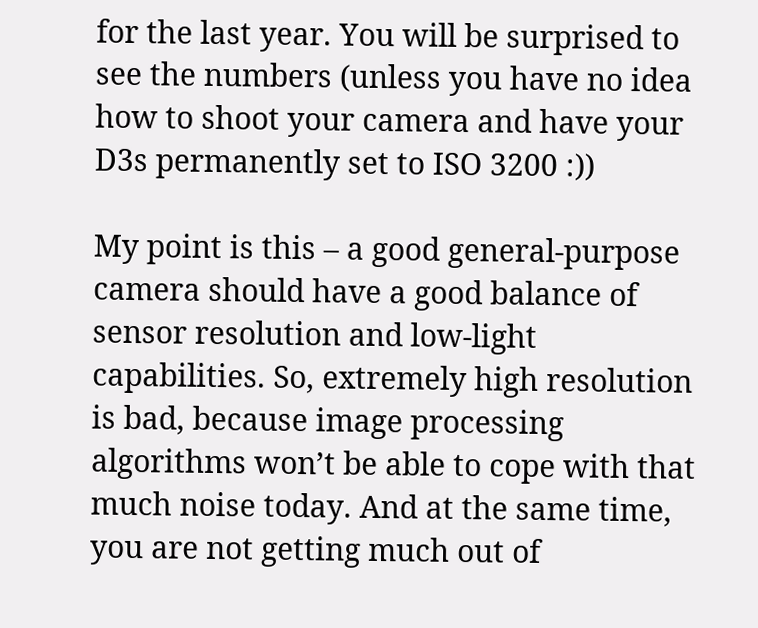for the last year. You will be surprised to see the numbers (unless you have no idea how to shoot your camera and have your D3s permanently set to ISO 3200 :))

My point is this – a good general-purpose camera should have a good balance of sensor resolution and low-light capabilities. So, extremely high resolution is bad, because image processing algorithms won’t be able to cope with that much noise today. And at the same time, you are not getting much out of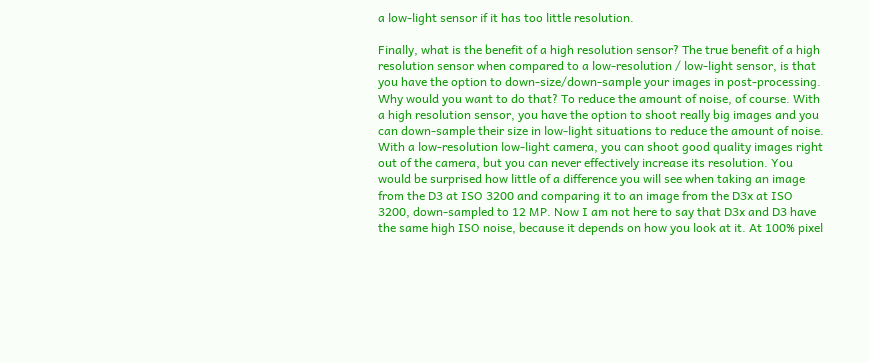a low-light sensor if it has too little resolution.

Finally, what is the benefit of a high resolution sensor? The true benefit of a high resolution sensor when compared to a low-resolution / low-light sensor, is that you have the option to down-size/down-sample your images in post-processing. Why would you want to do that? To reduce the amount of noise, of course. With a high resolution sensor, you have the option to shoot really big images and you can down-sample their size in low-light situations to reduce the amount of noise. With a low-resolution low-light camera, you can shoot good quality images right out of the camera, but you can never effectively increase its resolution. You would be surprised how little of a difference you will see when taking an image from the D3 at ISO 3200 and comparing it to an image from the D3x at ISO 3200, down-sampled to 12 MP. Now I am not here to say that D3x and D3 have the same high ISO noise, because it depends on how you look at it. At 100% pixel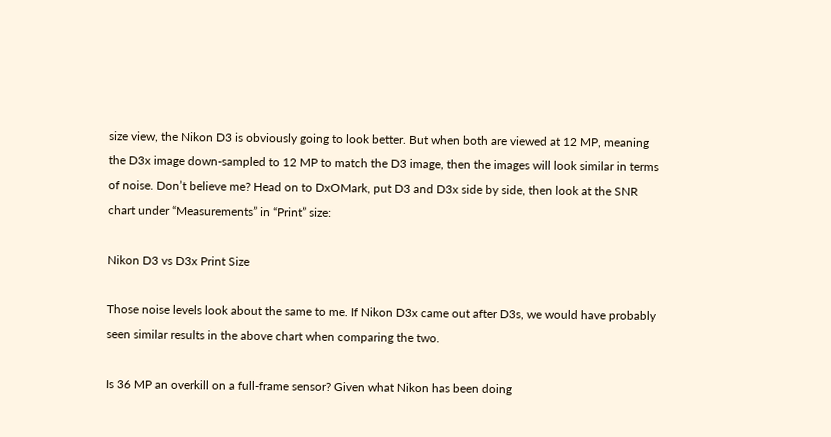size view, the Nikon D3 is obviously going to look better. But when both are viewed at 12 MP, meaning the D3x image down-sampled to 12 MP to match the D3 image, then the images will look similar in terms of noise. Don’t believe me? Head on to DxOMark, put D3 and D3x side by side, then look at the SNR chart under “Measurements” in “Print” size:

Nikon D3 vs D3x Print Size

Those noise levels look about the same to me. If Nikon D3x came out after D3s, we would have probably seen similar results in the above chart when comparing the two.

Is 36 MP an overkill on a full-frame sensor? Given what Nikon has been doing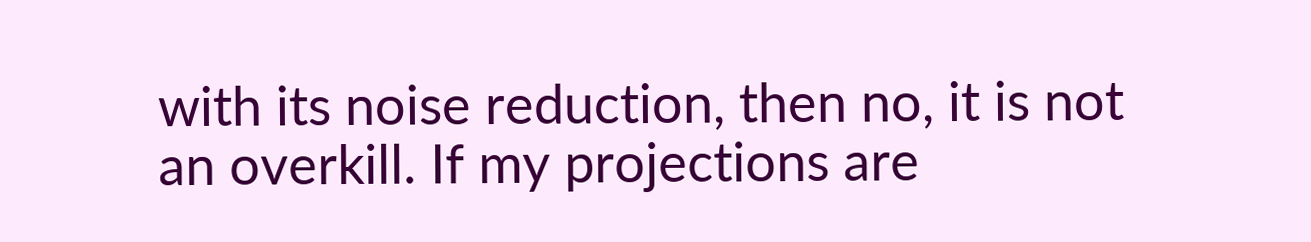with its noise reduction, then no, it is not an overkill. If my projections are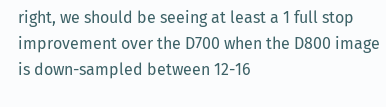right, we should be seeing at least a 1 full stop improvement over the D700 when the D800 image is down-sampled between 12-16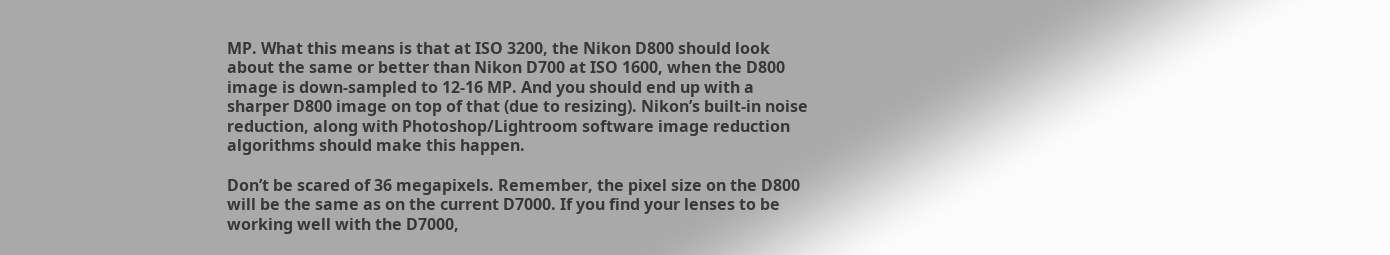MP. What this means is that at ISO 3200, the Nikon D800 should look about the same or better than Nikon D700 at ISO 1600, when the D800 image is down-sampled to 12-16 MP. And you should end up with a sharper D800 image on top of that (due to resizing). Nikon’s built-in noise reduction, along with Photoshop/Lightroom software image reduction algorithms should make this happen.

Don’t be scared of 36 megapixels. Remember, the pixel size on the D800 will be the same as on the current D7000. If you find your lenses to be working well with the D7000,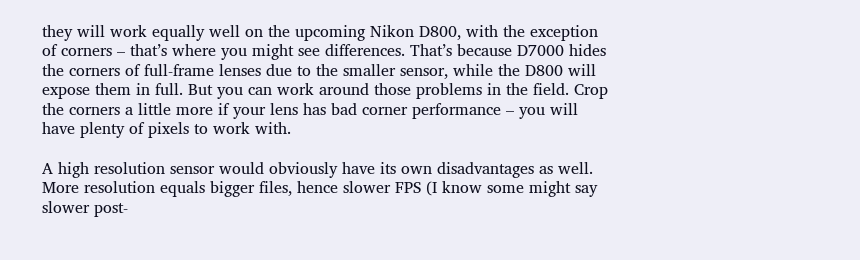they will work equally well on the upcoming Nikon D800, with the exception of corners – that’s where you might see differences. That’s because D7000 hides the corners of full-frame lenses due to the smaller sensor, while the D800 will expose them in full. But you can work around those problems in the field. Crop the corners a little more if your lens has bad corner performance – you will have plenty of pixels to work with.

A high resolution sensor would obviously have its own disadvantages as well. More resolution equals bigger files, hence slower FPS (I know some might say slower post-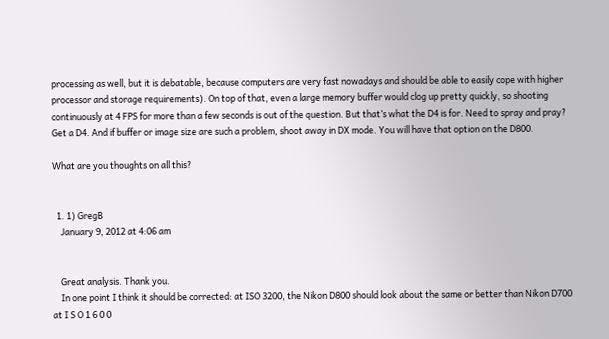processing as well, but it is debatable, because computers are very fast nowadays and should be able to easily cope with higher processor and storage requirements). On top of that, even a large memory buffer would clog up pretty quickly, so shooting continuously at 4 FPS for more than a few seconds is out of the question. But that’s what the D4 is for. Need to spray and pray? Get a D4. And if buffer or image size are such a problem, shoot away in DX mode. You will have that option on the D800.

What are you thoughts on all this?


  1. 1) GregB
    January 9, 2012 at 4:06 am


    Great analysis. Thank you.
    In one point I think it should be corrected: at ISO 3200, the Nikon D800 should look about the same or better than Nikon D700 at I S O 1 6 0 0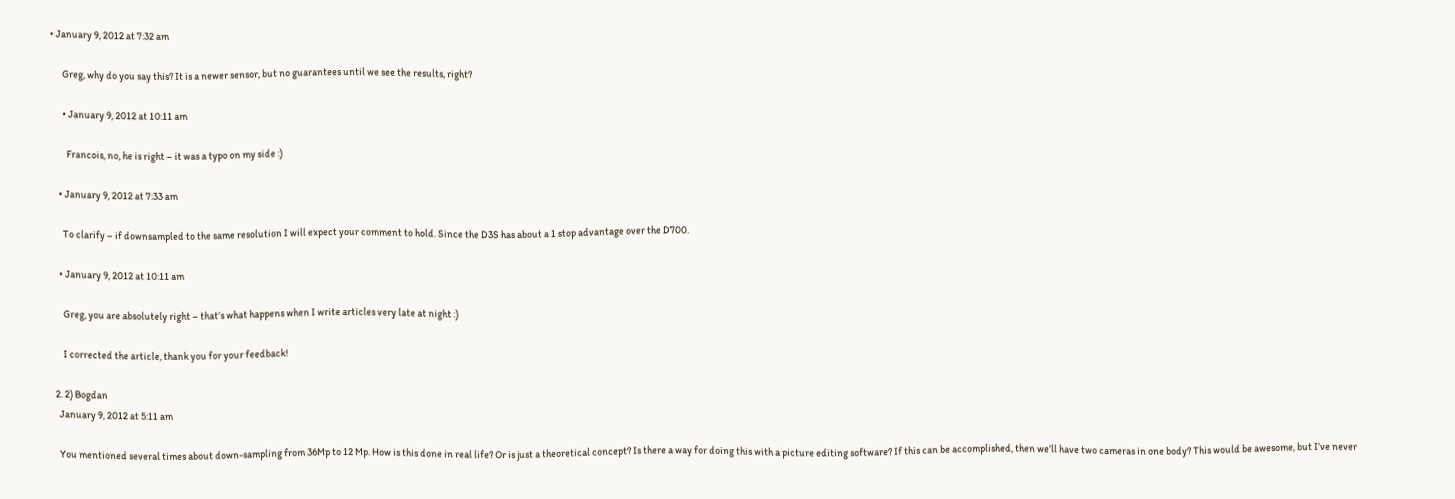• January 9, 2012 at 7:32 am

      Greg, why do you say this? It is a newer sensor, but no guarantees until we see the results, right?

      • January 9, 2012 at 10:11 am

        Francois, no, he is right – it was a typo on my side :)

    • January 9, 2012 at 7:33 am

      To clarify – if downsampled to the same resolution I will expect your comment to hold. Since the D3S has about a 1 stop advantage over the D700.

    • January 9, 2012 at 10:11 am

      Greg, you are absolutely right – that’s what happens when I write articles very late at night :)

      I corrected the article, thank you for your feedback!

  2. 2) Bogdan
    January 9, 2012 at 5:11 am

    You mentioned several times about down-sampling from 36Mp to 12 Mp. How is this done in real life? Or is just a theoretical concept? Is there a way for doing this with a picture editing software? If this can be accomplished, then we’ll have two cameras in one body? This would be awesome, but I’ve never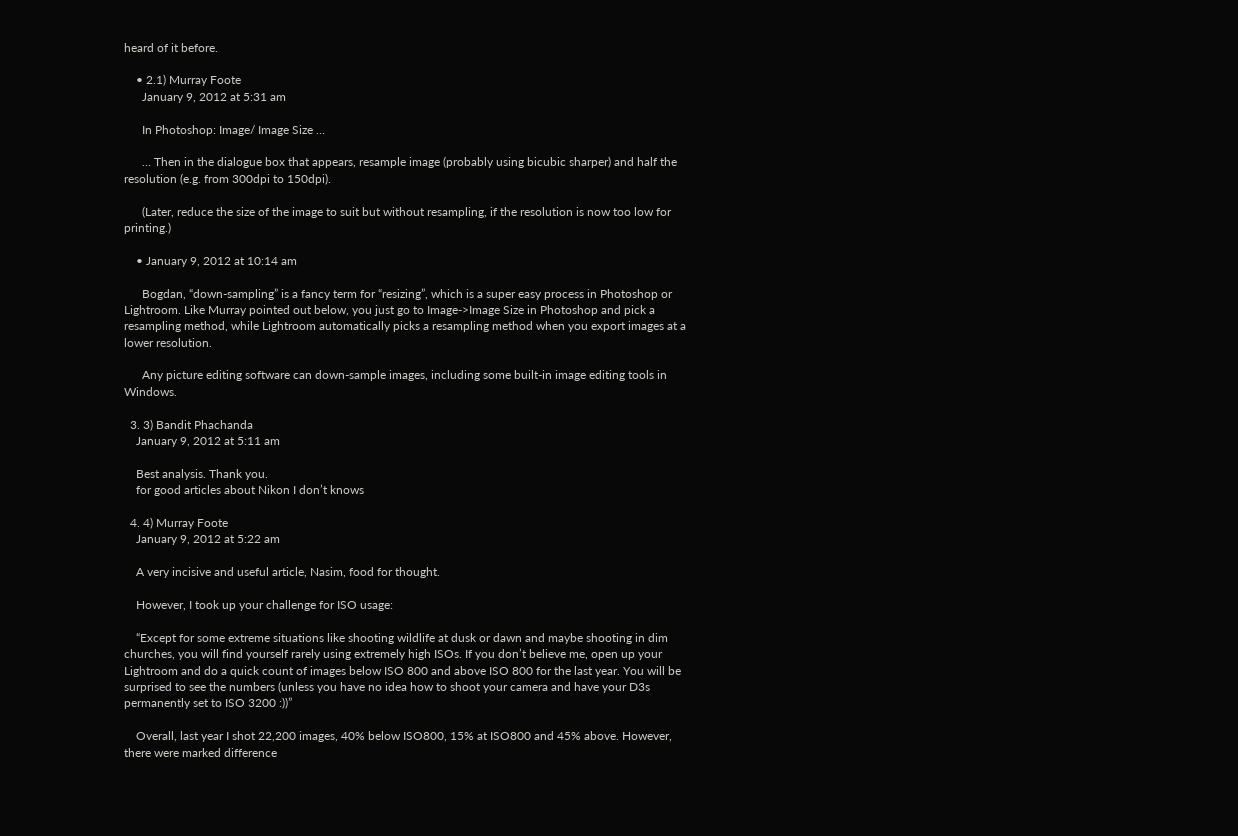heard of it before.

    • 2.1) Murray Foote
      January 9, 2012 at 5:31 am

      In Photoshop: Image/ Image Size …

      … Then in the dialogue box that appears, resample image (probably using bicubic sharper) and half the resolution (e.g. from 300dpi to 150dpi).

      (Later, reduce the size of the image to suit but without resampling, if the resolution is now too low for printing.)

    • January 9, 2012 at 10:14 am

      Bogdan, “down-sampling” is a fancy term for “resizing”, which is a super easy process in Photoshop or Lightroom. Like Murray pointed out below, you just go to Image->Image Size in Photoshop and pick a resampling method, while Lightroom automatically picks a resampling method when you export images at a lower resolution.

      Any picture editing software can down-sample images, including some built-in image editing tools in Windows.

  3. 3) Bandit Phachanda
    January 9, 2012 at 5:11 am

    Best analysis. Thank you.
    for good articles about Nikon I don’t knows

  4. 4) Murray Foote
    January 9, 2012 at 5:22 am

    A very incisive and useful article, Nasim, food for thought.

    However, I took up your challenge for ISO usage:

    “Except for some extreme situations like shooting wildlife at dusk or dawn and maybe shooting in dim churches, you will find yourself rarely using extremely high ISOs. If you don’t believe me, open up your Lightroom and do a quick count of images below ISO 800 and above ISO 800 for the last year. You will be surprised to see the numbers (unless you have no idea how to shoot your camera and have your D3s permanently set to ISO 3200 :))”

    Overall, last year I shot 22,200 images, 40% below ISO800, 15% at ISO800 and 45% above. However, there were marked difference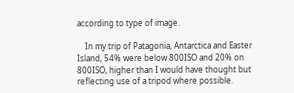according to type of image.

    In my trip of Patagonia, Antarctica and Easter Island, 54% were below 800ISO and 20% on 800ISO, higher than I would have thought but reflecting use of a tripod where possible.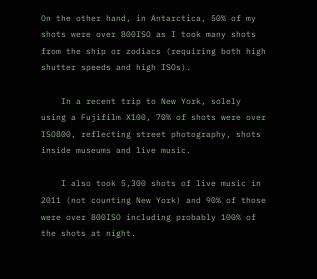On the other hand, in Antarctica, 50% of my shots were over 800ISO as I took many shots from the ship or zodiacs (requiring both high shutter speeds and high ISOs).

    In a recent trip to New York, solely using a Fujifilm X100, 70% of shots were over ISO800, reflecting street photography, shots inside museums and live music.

    I also took 5,300 shots of live music in 2011 (not counting New York) and 90% of those were over 800ISO including probably 100% of the shots at night.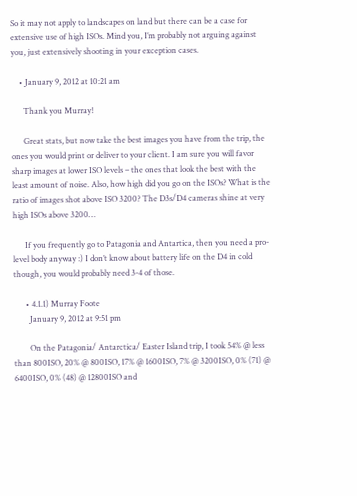So it may not apply to landscapes on land but there can be a case for extensive use of high ISOs. Mind you, I’m probably not arguing against you, just extensively shooting in your exception cases.

    • January 9, 2012 at 10:21 am

      Thank you Murray!

      Great stats, but now take the best images you have from the trip, the ones you would print or deliver to your client. I am sure you will favor sharp images at lower ISO levels – the ones that look the best with the least amount of noise. Also, how high did you go on the ISOs? What is the ratio of images shot above ISO 3200? The D3s/D4 cameras shine at very high ISOs above 3200…

      If you frequently go to Patagonia and Antartica, then you need a pro-level body anyway :) I don’t know about battery life on the D4 in cold though, you would probably need 3-4 of those.

      • 4.1.1) Murray Foote
        January 9, 2012 at 9:51 pm

        On the Patagonia/ Antarctica/ Easter Island trip, I took 54% @ less than 800ISO, 20% @ 800ISO, 17% @ 1600ISO, 7% @ 3200ISO, 0% (71) @ 6400ISO, 0% (48) @ 12800ISO and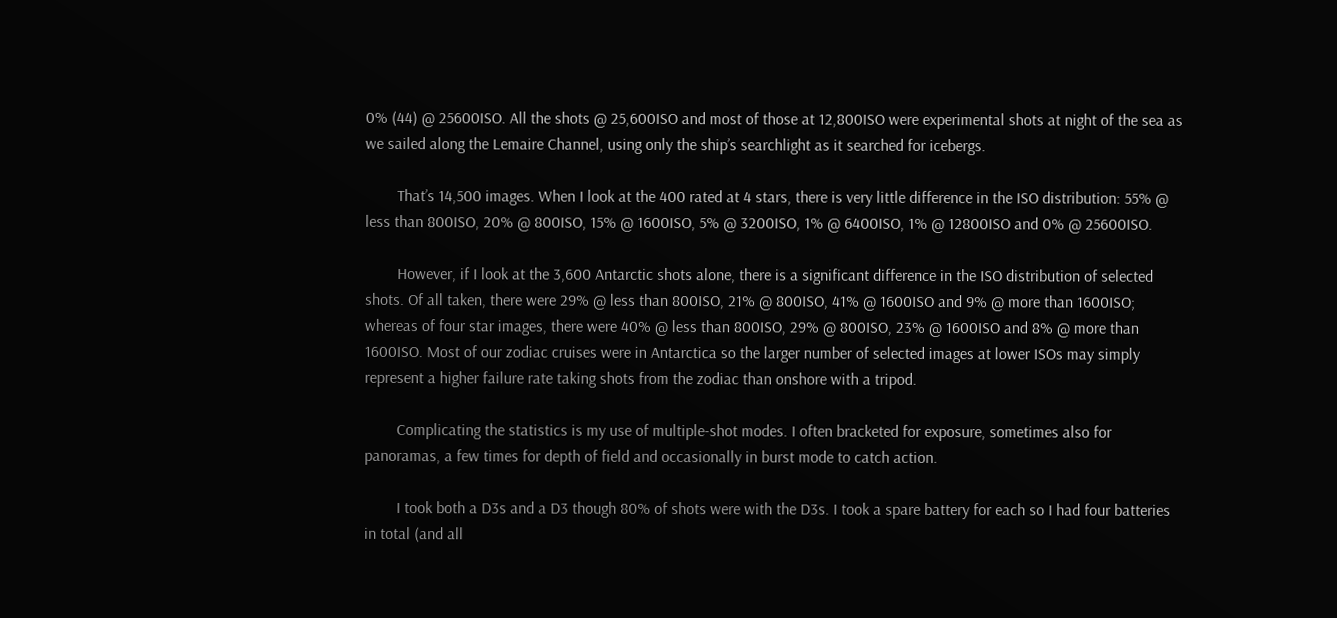0% (44) @ 25600ISO. All the shots @ 25,600ISO and most of those at 12,800ISO were experimental shots at night of the sea as we sailed along the Lemaire Channel, using only the ship’s searchlight as it searched for icebergs.

        That’s 14,500 images. When I look at the 400 rated at 4 stars, there is very little difference in the ISO distribution: 55% @ less than 800ISO, 20% @ 800ISO, 15% @ 1600ISO, 5% @ 3200ISO, 1% @ 6400ISO, 1% @ 12800ISO and 0% @ 25600ISO.

        However, if I look at the 3,600 Antarctic shots alone, there is a significant difference in the ISO distribution of selected shots. Of all taken, there were 29% @ less than 800ISO, 21% @ 800ISO, 41% @ 1600ISO and 9% @ more than 1600ISO; whereas of four star images, there were 40% @ less than 800ISO, 29% @ 800ISO, 23% @ 1600ISO and 8% @ more than 1600ISO. Most of our zodiac cruises were in Antarctica so the larger number of selected images at lower ISOs may simply represent a higher failure rate taking shots from the zodiac than onshore with a tripod.

        Complicating the statistics is my use of multiple-shot modes. I often bracketed for exposure, sometimes also for panoramas, a few times for depth of field and occasionally in burst mode to catch action.

        I took both a D3s and a D3 though 80% of shots were with the D3s. I took a spare battery for each so I had four batteries in total (and all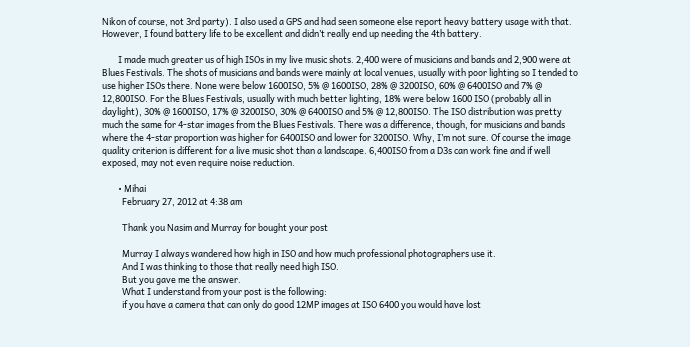Nikon of course, not 3rd party). I also used a GPS and had seen someone else report heavy battery usage with that. However, I found battery life to be excellent and didn’t really end up needing the 4th battery.

        I made much greater us of high ISOs in my live music shots. 2,400 were of musicians and bands and 2,900 were at Blues Festivals. The shots of musicians and bands were mainly at local venues, usually with poor lighting so I tended to use higher ISOs there. None were below 1600ISO, 5% @ 1600ISO, 28% @ 3200ISO, 60% @ 6400ISO and 7% @ 12,800ISO. For the Blues Festivals, usually with much better lighting, 18% were below 1600 ISO (probably all in daylight), 30% @ 1600ISO, 17% @ 3200ISO, 30% @ 6400ISO and 5% @ 12,800ISO. The ISO distribution was pretty much the same for 4-star images from the Blues Festivals. There was a difference, though, for musicians and bands where the 4-star proportion was higher for 6400ISO and lower for 3200ISO. Why, I’m not sure. Of course the image quality criterion is different for a live music shot than a landscape. 6,400ISO from a D3s can work fine and if well exposed, may not even require noise reduction.

        • Mihai
          February 27, 2012 at 4:38 am

          Thank you Nasim and Murray for bought your post

          Murray I always wandered how high in ISO and how much professional photographers use it.
          And I was thinking to those that really need high ISO.
          But you gave me the answer.
          What I understand from your post is the following:
          if you have a camera that can only do good 12MP images at ISO 6400 you would have lost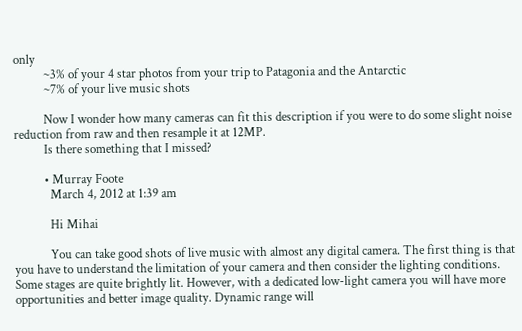only
          ~3% of your 4 star photos from your trip to Patagonia and the Antarctic
          ~7% of your live music shots

          Now I wonder how many cameras can fit this description if you were to do some slight noise reduction from raw and then resample it at 12MP.
          Is there something that I missed?

          • Murray Foote
            March 4, 2012 at 1:39 am

            Hi Mihai

            You can take good shots of live music with almost any digital camera. The first thing is that you have to understand the limitation of your camera and then consider the lighting conditions. Some stages are quite brightly lit. However, with a dedicated low-light camera you will have more opportunities and better image quality. Dynamic range will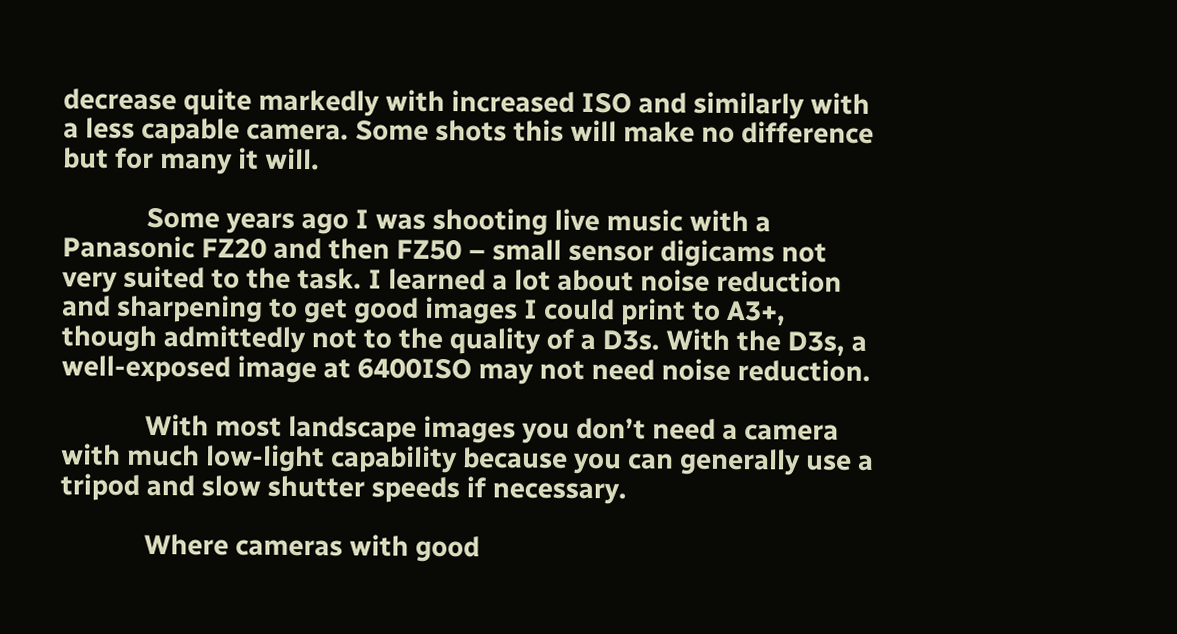decrease quite markedly with increased ISO and similarly with a less capable camera. Some shots this will make no difference but for many it will.

            Some years ago I was shooting live music with a Panasonic FZ20 and then FZ50 – small sensor digicams not very suited to the task. I learned a lot about noise reduction and sharpening to get good images I could print to A3+, though admittedly not to the quality of a D3s. With the D3s, a well-exposed image at 6400ISO may not need noise reduction.

            With most landscape images you don’t need a camera with much low-light capability because you can generally use a tripod and slow shutter speeds if necessary.

            Where cameras with good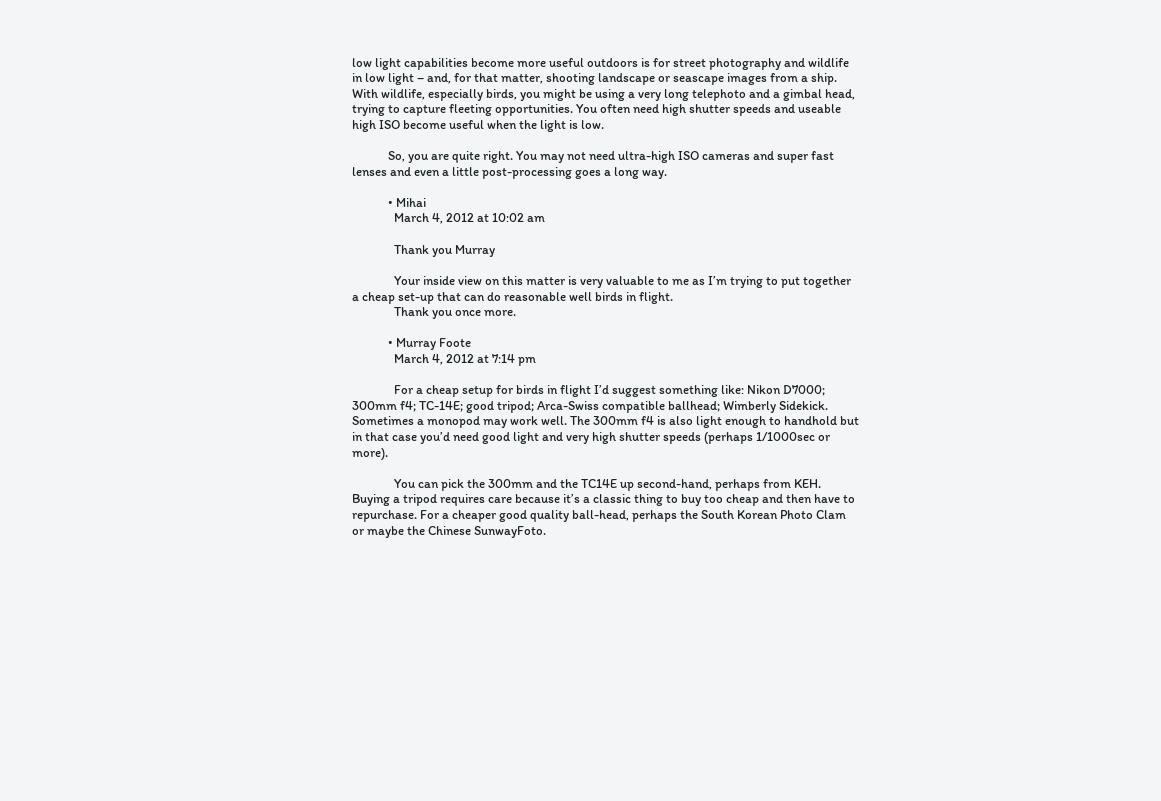low light capabilities become more useful outdoors is for street photography and wildlife in low light – and, for that matter, shooting landscape or seascape images from a ship. With wildlife, especially birds, you might be using a very long telephoto and a gimbal head, trying to capture fleeting opportunities. You often need high shutter speeds and useable high ISO become useful when the light is low.

            So, you are quite right. You may not need ultra-high ISO cameras and super fast lenses and even a little post-processing goes a long way.

            • Mihai
              March 4, 2012 at 10:02 am

              Thank you Murray

              Your inside view on this matter is very valuable to me as I’m trying to put together a cheap set-up that can do reasonable well birds in flight.
              Thank you once more.

            • Murray Foote
              March 4, 2012 at 7:14 pm

              For a cheap setup for birds in flight I’d suggest something like: Nikon D7000; 300mm f4; TC-14E; good tripod; Arca-Swiss compatible ballhead; Wimberly Sidekick. Sometimes a monopod may work well. The 300mm f4 is also light enough to handhold but in that case you’d need good light and very high shutter speeds (perhaps 1/1000sec or more).

              You can pick the 300mm and the TC14E up second-hand, perhaps from KEH. Buying a tripod requires care because it’s a classic thing to buy too cheap and then have to repurchase. For a cheaper good quality ball-head, perhaps the South Korean Photo Clam or maybe the Chinese SunwayFoto.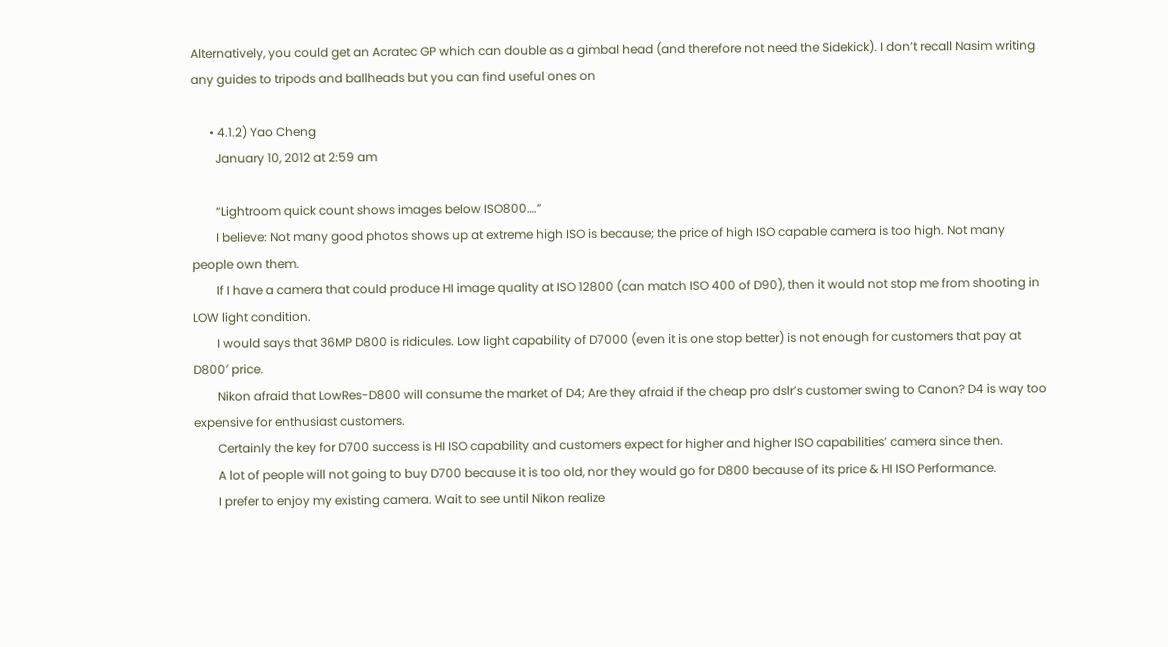Alternatively, you could get an Acratec GP which can double as a gimbal head (and therefore not need the Sidekick). I don’t recall Nasim writing any guides to tripods and ballheads but you can find useful ones on

      • 4.1.2) Yao Cheng
        January 10, 2012 at 2:59 am

        “Lightroom quick count shows images below ISO800….”
        I believe: Not many good photos shows up at extreme high ISO is because; the price of high ISO capable camera is too high. Not many people own them.
        If I have a camera that could produce HI image quality at ISO 12800 (can match ISO 400 of D90), then it would not stop me from shooting in LOW light condition.
        I would says that 36MP D800 is ridicules. Low light capability of D7000 (even it is one stop better) is not enough for customers that pay at D800′ price.
        Nikon afraid that LowRes-D800 will consume the market of D4; Are they afraid if the cheap pro dslr’s customer swing to Canon? D4 is way too expensive for enthusiast customers.
        Certainly the key for D700 success is HI ISO capability and customers expect for higher and higher ISO capabilities’ camera since then.
        A lot of people will not going to buy D700 because it is too old, nor they would go for D800 because of its price & HI ISO Performance.
        I prefer to enjoy my existing camera. Wait to see until Nikon realize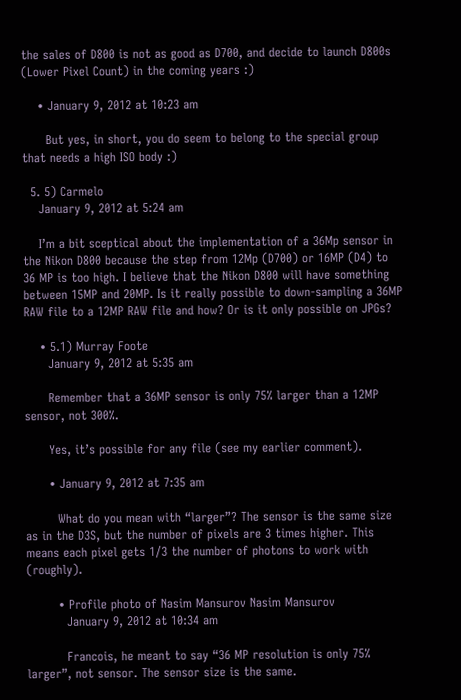the sales of D800 is not as good as D700, and decide to launch D800s (Lower Pixel Count) in the coming years :)

    • January 9, 2012 at 10:23 am

      But yes, in short, you do seem to belong to the special group that needs a high ISO body :)

  5. 5) Carmelo
    January 9, 2012 at 5:24 am

    I’m a bit sceptical about the implementation of a 36Mp sensor in the Nikon D800 because the step from 12Mp (D700) or 16MP (D4) to 36 MP is too high. I believe that the Nikon D800 will have something between 15MP and 20MP. Is it really possible to down-sampling a 36MP RAW file to a 12MP RAW file and how? Or is it only possible on JPGs?

    • 5.1) Murray Foote
      January 9, 2012 at 5:35 am

      Remember that a 36MP sensor is only 75% larger than a 12MP sensor, not 300%.

      Yes, it’s possible for any file (see my earlier comment).

      • January 9, 2012 at 7:35 am

        What do you mean with “larger”? The sensor is the same size as in the D3S, but the number of pixels are 3 times higher. This means each pixel gets 1/3 the number of photons to work with (roughly).

        • Profile photo of Nasim Mansurov Nasim Mansurov
          January 9, 2012 at 10:34 am

          Francois, he meant to say “36 MP resolution is only 75% larger”, not sensor. The sensor size is the same.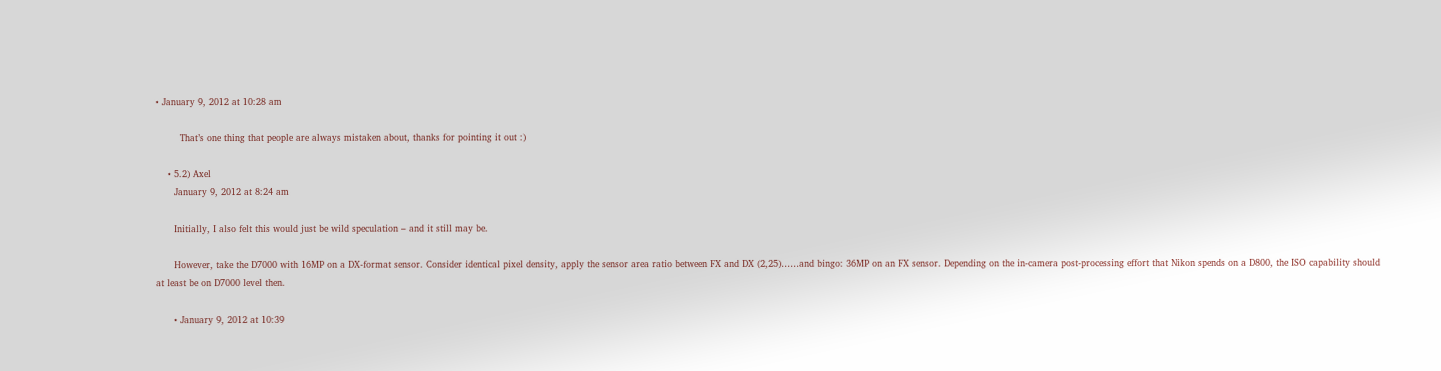• January 9, 2012 at 10:28 am

        That’s one thing that people are always mistaken about, thanks for pointing it out :)

    • 5.2) Axel
      January 9, 2012 at 8:24 am

      Initially, I also felt this would just be wild speculation – and it still may be.

      However, take the D7000 with 16MP on a DX-format sensor. Consider identical pixel density, apply the sensor area ratio between FX and DX (2,25)……and bingo: 36MP on an FX sensor. Depending on the in-camera post-processing effort that Nikon spends on a D800, the ISO capability should at least be on D7000 level then.

      • January 9, 2012 at 10:39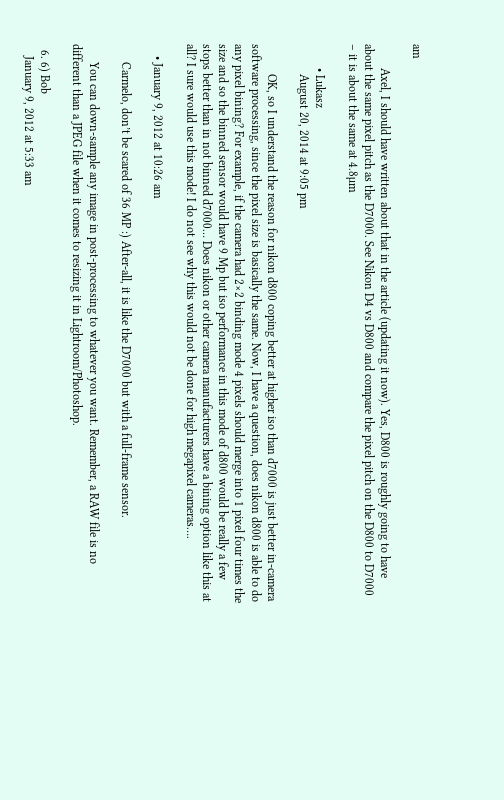am

        Axel, I should have written about that in the article (updating it now). Yes, D800 is roughly going to have about the same pixel pitch as the D7000. See Nikon D4 vs D800 and compare the pixel pitch on the D800 to D7000 – it is about the same at 4.8µm

        • Lukasz
          August 20, 2014 at 9:05 pm

          OK, so I understand the reason for nikon d800 coping better at higher iso than d7000 is just better in-camera software processing, since the pixel size is basically the same. Now, I have a question, does nikon d800 is able to do any pixel bining? For example, if the camera had 2×2 binding mode 4 pixels should merge into 1 pixel four times the size and so the binned sensor would have 9 Mp but iso performance in this mode of d800 would be really a few stops better than in not binned d7000… Does nikon or other camera manufacturers have a bining option like this at all? I sure would use this mode! I do not see why this would not be done for high megapixel cameras….

    • January 9, 2012 at 10:26 am

      Carmelo, don’t be scared of 36 MP :) After-all, it is like the D7000 but with a full-frame sensor.

      You can down-sample any image in post-processing to whatever you want. Remember, a RAW file is no different than a JPEG file when it comes to resizing it in Lightroom/Photoshop.

  6. 6) Bob
    January 9, 2012 at 5:33 am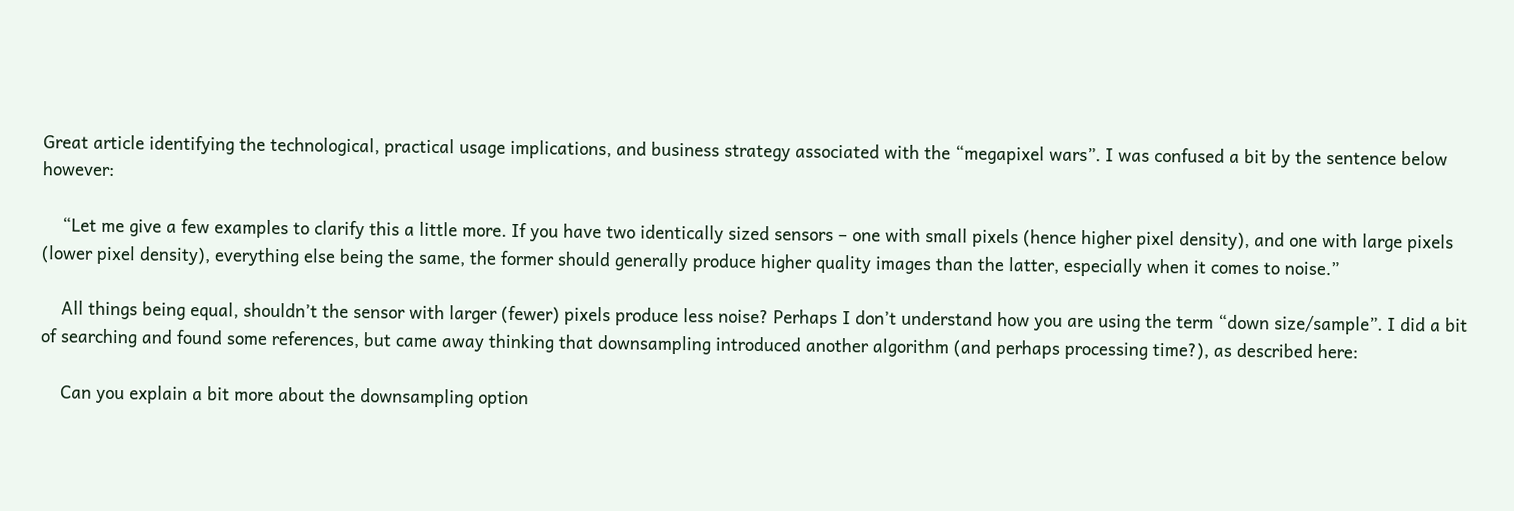Great article identifying the technological, practical usage implications, and business strategy associated with the “megapixel wars”. I was confused a bit by the sentence below however:

    “Let me give a few examples to clarify this a little more. If you have two identically sized sensors – one with small pixels (hence higher pixel density), and one with large pixels (lower pixel density), everything else being the same, the former should generally produce higher quality images than the latter, especially when it comes to noise.”

    All things being equal, shouldn’t the sensor with larger (fewer) pixels produce less noise? Perhaps I don’t understand how you are using the term “down size/sample”. I did a bit of searching and found some references, but came away thinking that downsampling introduced another algorithm (and perhaps processing time?), as described here:

    Can you explain a bit more about the downsampling option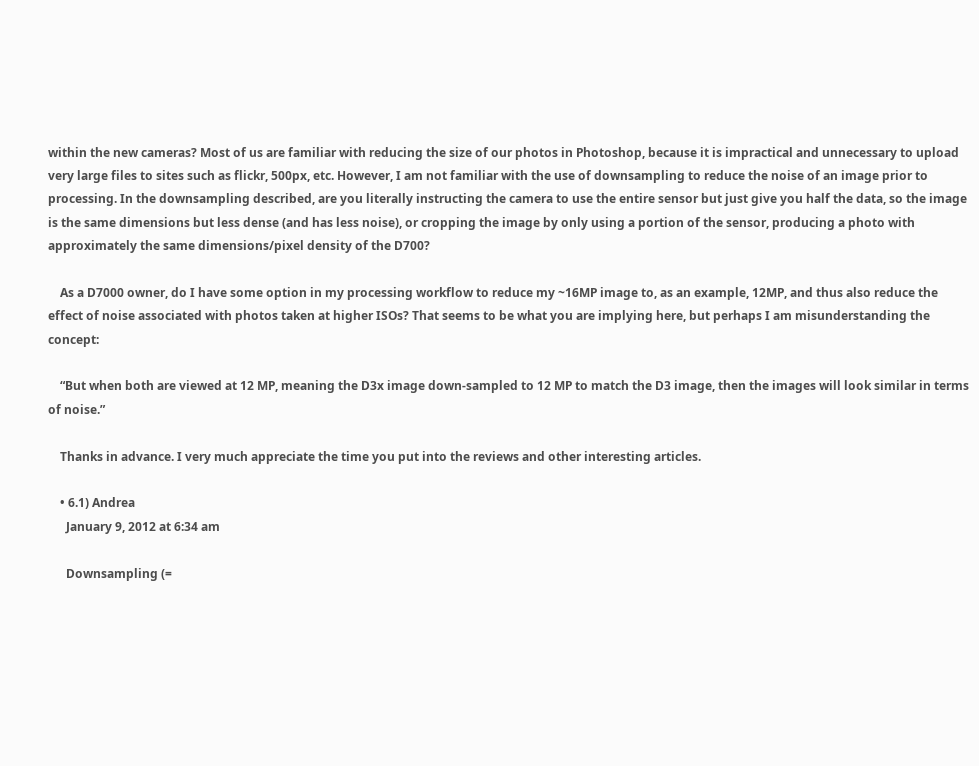within the new cameras? Most of us are familiar with reducing the size of our photos in Photoshop, because it is impractical and unnecessary to upload very large files to sites such as flickr, 500px, etc. However, I am not familiar with the use of downsampling to reduce the noise of an image prior to processing. In the downsampling described, are you literally instructing the camera to use the entire sensor but just give you half the data, so the image is the same dimensions but less dense (and has less noise), or cropping the image by only using a portion of the sensor, producing a photo with approximately the same dimensions/pixel density of the D700?

    As a D7000 owner, do I have some option in my processing workflow to reduce my ~16MP image to, as an example, 12MP, and thus also reduce the effect of noise associated with photos taken at higher ISOs? That seems to be what you are implying here, but perhaps I am misunderstanding the concept:

    “But when both are viewed at 12 MP, meaning the D3x image down-sampled to 12 MP to match the D3 image, then the images will look similar in terms of noise.”

    Thanks in advance. I very much appreciate the time you put into the reviews and other interesting articles.

    • 6.1) Andrea
      January 9, 2012 at 6:34 am

      Downsampling (=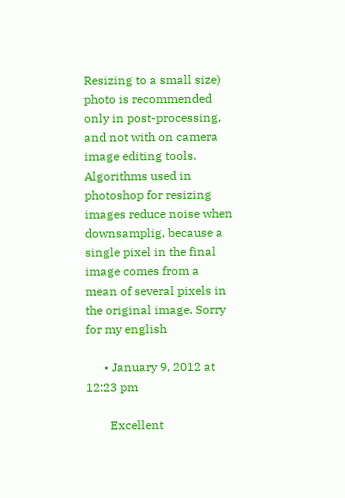Resizing to a small size) photo is recommended only in post-processing, and not with on camera image editing tools. Algorithms used in photoshop for resizing images reduce noise when downsamplig, because a single pixel in the final image comes from a mean of several pixels in the original image. Sorry for my english

      • January 9, 2012 at 12:23 pm

        Excellent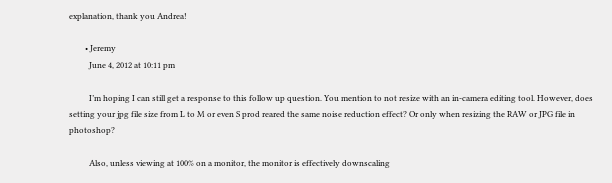explanation, thank you Andrea!

        • Jeremy
          June 4, 2012 at 10:11 pm

          I’m hoping I can still get a response to this follow up question. You mention to not resize with an in-camera editing tool. However, does setting your jpg file size from L to M or even S prod reared the same noise reduction effect? Or only when resizing the RAW or JPG file in photoshop?

          Also, unless viewing at 100% on a monitor, the monitor is effectively downscaling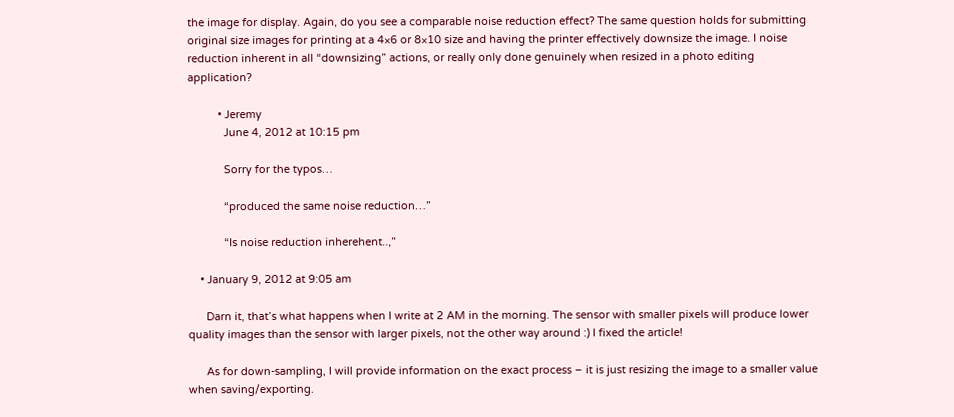the image for display. Again, do you see a comparable noise reduction effect? The same question holds for submitting original size images for printing at a 4×6 or 8×10 size and having the printer effectively downsize the image. I noise reduction inherent in all “downsizing” actions, or really only done genuinely when resized in a photo editing application?

          • Jeremy
            June 4, 2012 at 10:15 pm

            Sorry for the typos…

            “produced the same noise reduction…”

            “Is noise reduction inherehent..,”

    • January 9, 2012 at 9:05 am

      Darn it, that’s what happens when I write at 2 AM in the morning. The sensor with smaller pixels will produce lower quality images than the sensor with larger pixels, not the other way around :) I fixed the article!

      As for down-sampling, I will provide information on the exact process – it is just resizing the image to a smaller value when saving/exporting.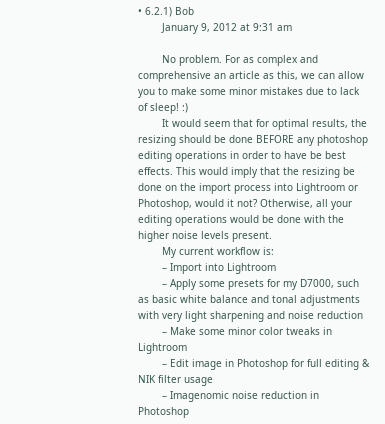• 6.2.1) Bob
        January 9, 2012 at 9:31 am

        No problem. For as complex and comprehensive an article as this, we can allow you to make some minor mistakes due to lack of sleep! :)
        It would seem that for optimal results, the resizing should be done BEFORE any photoshop editing operations in order to have be best effects. This would imply that the resizing be done on the import process into Lightroom or Photoshop, would it not? Otherwise, all your editing operations would be done with the higher noise levels present.
        My current workflow is:
        – Import into Lightroom
        – Apply some presets for my D7000, such as basic white balance and tonal adjustments with very light sharpening and noise reduction
        – Make some minor color tweaks in Lightroom
        – Edit image in Photoshop for full editing & NIK filter usage
        – Imagenomic noise reduction in Photoshop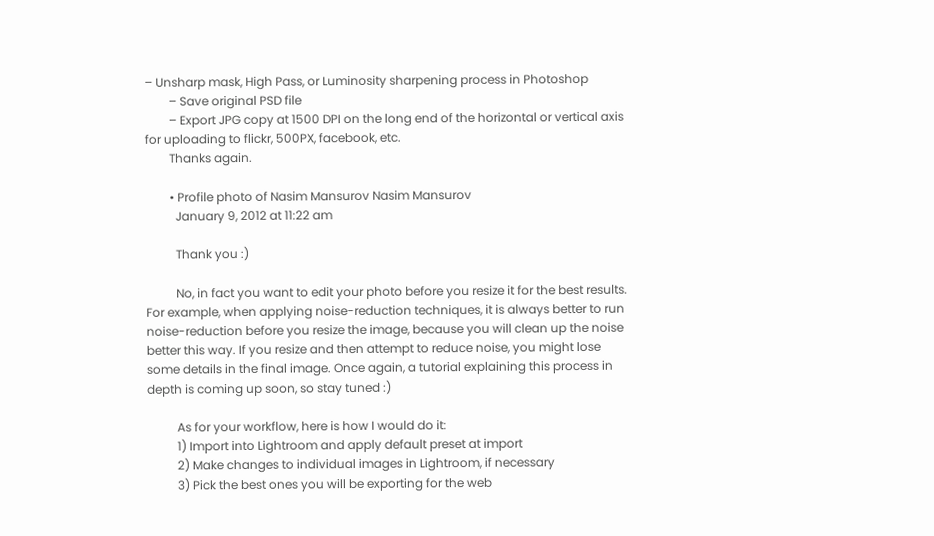– Unsharp mask, High Pass, or Luminosity sharpening process in Photoshop
        – Save original PSD file
        – Export JPG copy at 1500 DPI on the long end of the horizontal or vertical axis for uploading to flickr, 500PX, facebook, etc.
        Thanks again.

        • Profile photo of Nasim Mansurov Nasim Mansurov
          January 9, 2012 at 11:22 am

          Thank you :)

          No, in fact you want to edit your photo before you resize it for the best results. For example, when applying noise-reduction techniques, it is always better to run noise-reduction before you resize the image, because you will clean up the noise better this way. If you resize and then attempt to reduce noise, you might lose some details in the final image. Once again, a tutorial explaining this process in depth is coming up soon, so stay tuned :)

          As for your workflow, here is how I would do it:
          1) Import into Lightroom and apply default preset at import
          2) Make changes to individual images in Lightroom, if necessary
          3) Pick the best ones you will be exporting for the web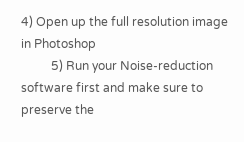4) Open up the full resolution image in Photoshop
          5) Run your Noise-reduction software first and make sure to preserve the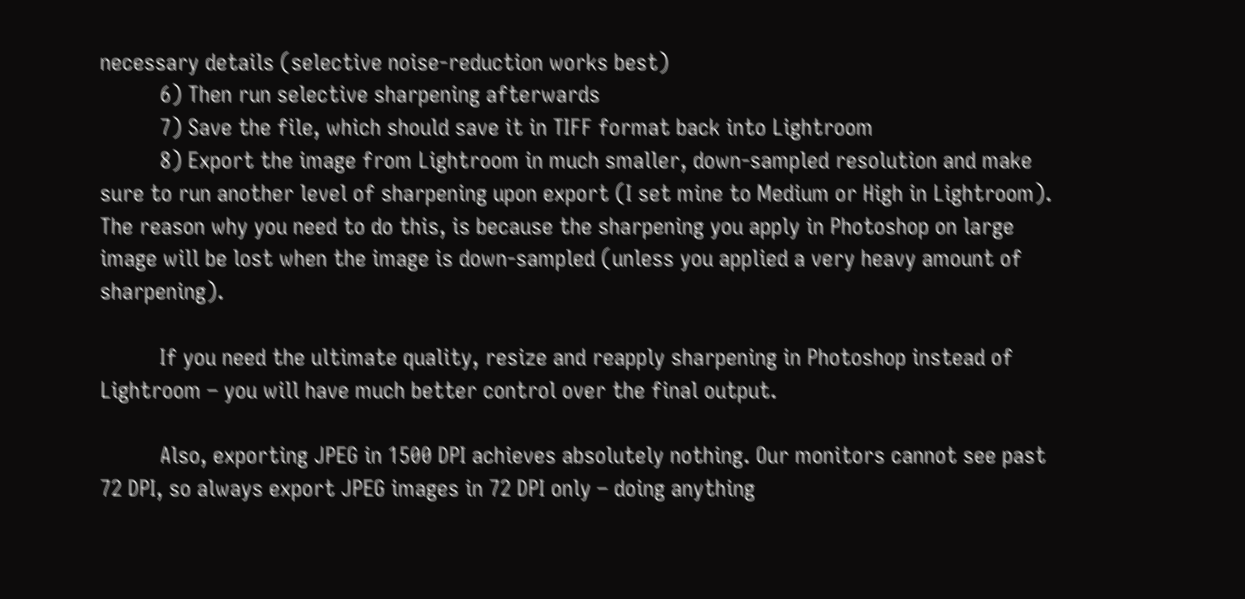necessary details (selective noise-reduction works best)
          6) Then run selective sharpening afterwards
          7) Save the file, which should save it in TIFF format back into Lightroom
          8) Export the image from Lightroom in much smaller, down-sampled resolution and make sure to run another level of sharpening upon export (I set mine to Medium or High in Lightroom). The reason why you need to do this, is because the sharpening you apply in Photoshop on large image will be lost when the image is down-sampled (unless you applied a very heavy amount of sharpening).

          If you need the ultimate quality, resize and reapply sharpening in Photoshop instead of Lightroom – you will have much better control over the final output.

          Also, exporting JPEG in 1500 DPI achieves absolutely nothing. Our monitors cannot see past 72 DPI, so always export JPEG images in 72 DPI only – doing anything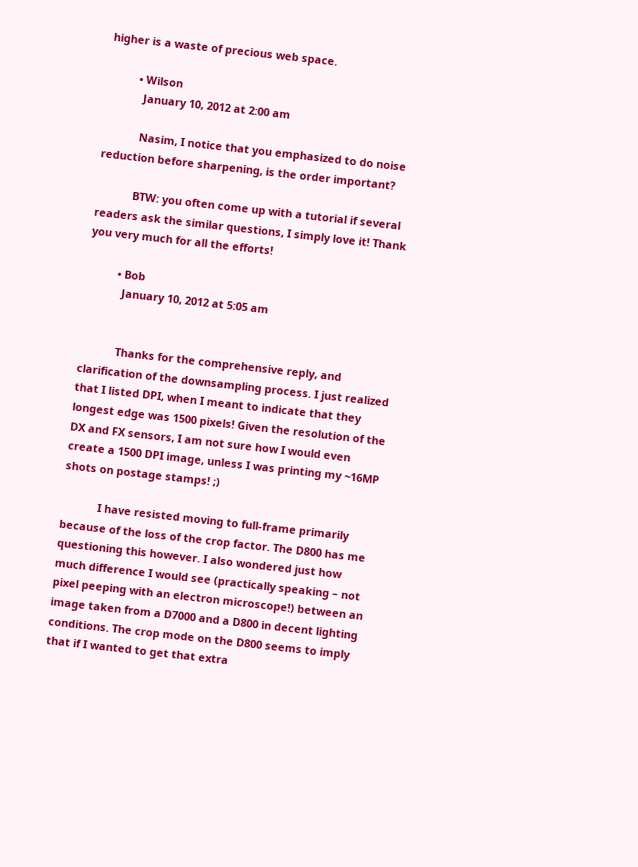higher is a waste of precious web space.

          • Wilson
            January 10, 2012 at 2:00 am

            Nasim, I notice that you emphasized to do noise reduction before sharpening, is the order important?

            BTW: you often come up with a tutorial if several readers ask the similar questions, I simply love it! Thank you very much for all the efforts!

          • Bob
            January 10, 2012 at 5:05 am


            Thanks for the comprehensive reply, and clarification of the downsampling process. I just realized that I listed DPI, when I meant to indicate that they longest edge was 1500 pixels! Given the resolution of the DX and FX sensors, I am not sure how I would even create a 1500 DPI image, unless I was printing my ~16MP shots on postage stamps! ;)

            I have resisted moving to full-frame primarily because of the loss of the crop factor. The D800 has me questioning this however. I also wondered just how much difference I would see (practically speaking – not pixel peeping with an electron microscope!) between an image taken from a D7000 and a D800 in decent lighting conditions. The crop mode on the D800 seems to imply that if I wanted to get that extra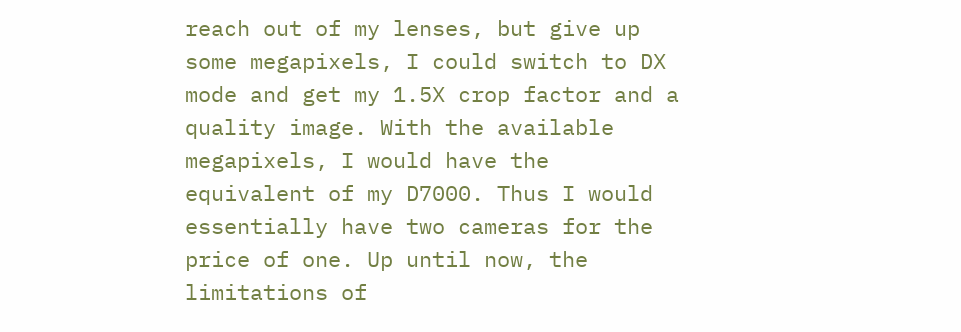reach out of my lenses, but give up some megapixels, I could switch to DX mode and get my 1.5X crop factor and a quality image. With the available megapixels, I would have the equivalent of my D7000. Thus I would essentially have two cameras for the price of one. Up until now, the limitations of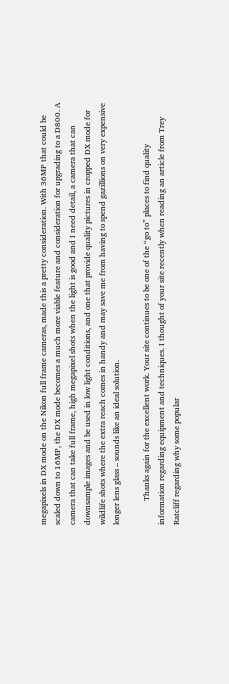megapixels in DX mode on the Nikon full frame cameras, made this a pretty consideration. With 36MP that could be scaled down to 16MP, the DX mode becomes a much more viable feature and consideration for upgrading to a D800. A camera that can take full frame, high megapixel shots when the light is good and I need detail, a camera that can downsample images and be used in low light conditions, and one that provide quality pictures in cropped DX mode for wildlife shots where the extra reach comes in handy and may save me from having to spend gazillions on very expensive longer lens glass – sounds like an ideal solution.

            Thanks again for the excellent work. Your site continues to be one of the “go to” places to find quality information regarding equipment and techniques. I thought of your site recently when reading an article from Trey Ratcliff regarding why some popular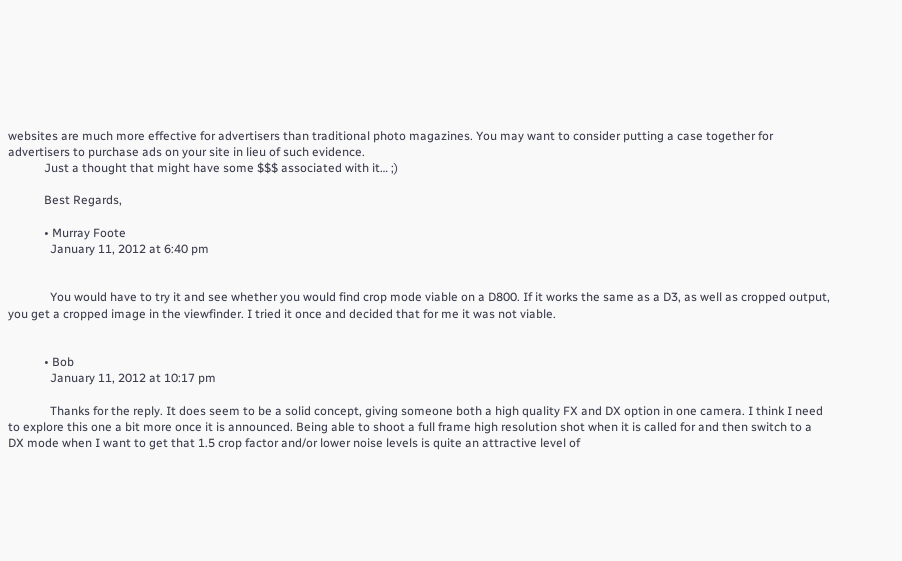websites are much more effective for advertisers than traditional photo magazines. You may want to consider putting a case together for advertisers to purchase ads on your site in lieu of such evidence.
            Just a thought that might have some $$$ associated with it… ;)

            Best Regards,

            • Murray Foote
              January 11, 2012 at 6:40 pm


              You would have to try it and see whether you would find crop mode viable on a D800. If it works the same as a D3, as well as cropped output, you get a cropped image in the viewfinder. I tried it once and decided that for me it was not viable.


            • Bob
              January 11, 2012 at 10:17 pm

              Thanks for the reply. It does seem to be a solid concept, giving someone both a high quality FX and DX option in one camera. I think I need to explore this one a bit more once it is announced. Being able to shoot a full frame high resolution shot when it is called for and then switch to a DX mode when I want to get that 1.5 crop factor and/or lower noise levels is quite an attractive level of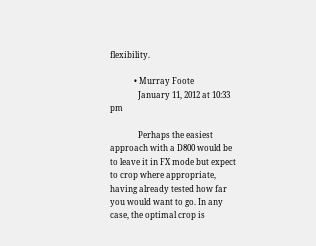flexibility.

            • Murray Foote
              January 11, 2012 at 10:33 pm

              Perhaps the easiest approach with a D800 would be to leave it in FX mode but expect to crop where appropriate, having already tested how far you would want to go. In any case, the optimal crop is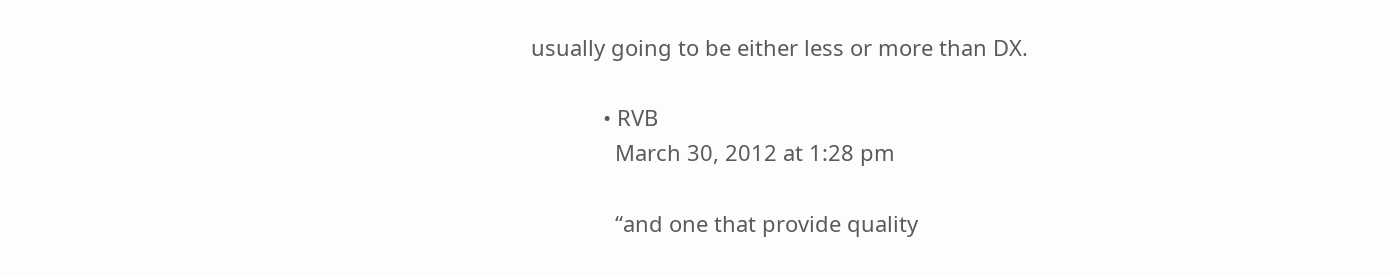usually going to be either less or more than DX.

            • RVB
              March 30, 2012 at 1:28 pm

              “and one that provide quality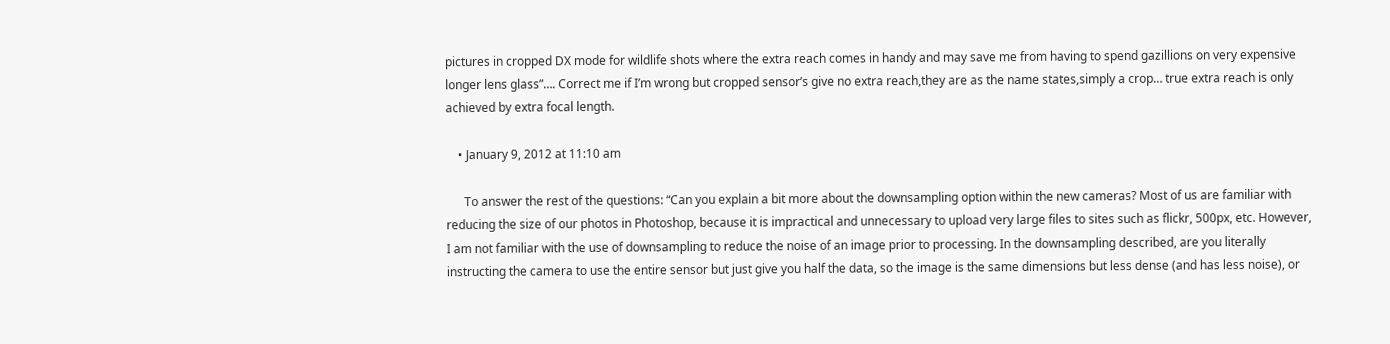pictures in cropped DX mode for wildlife shots where the extra reach comes in handy and may save me from having to spend gazillions on very expensive longer lens glass”…. Correct me if I’m wrong but cropped sensor’s give no extra reach,they are as the name states,simply a crop… true extra reach is only achieved by extra focal length.

    • January 9, 2012 at 11:10 am

      To answer the rest of the questions: “Can you explain a bit more about the downsampling option within the new cameras? Most of us are familiar with reducing the size of our photos in Photoshop, because it is impractical and unnecessary to upload very large files to sites such as flickr, 500px, etc. However, I am not familiar with the use of downsampling to reduce the noise of an image prior to processing. In the downsampling described, are you literally instructing the camera to use the entire sensor but just give you half the data, so the image is the same dimensions but less dense (and has less noise), or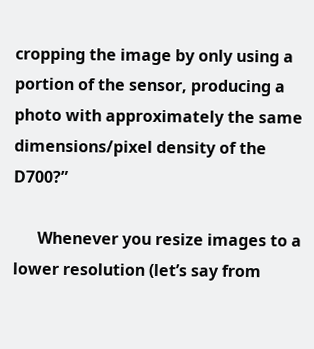cropping the image by only using a portion of the sensor, producing a photo with approximately the same dimensions/pixel density of the D700?”

      Whenever you resize images to a lower resolution (let’s say from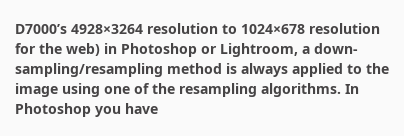D7000’s 4928×3264 resolution to 1024×678 resolution for the web) in Photoshop or Lightroom, a down-sampling/resampling method is always applied to the image using one of the resampling algorithms. In Photoshop you have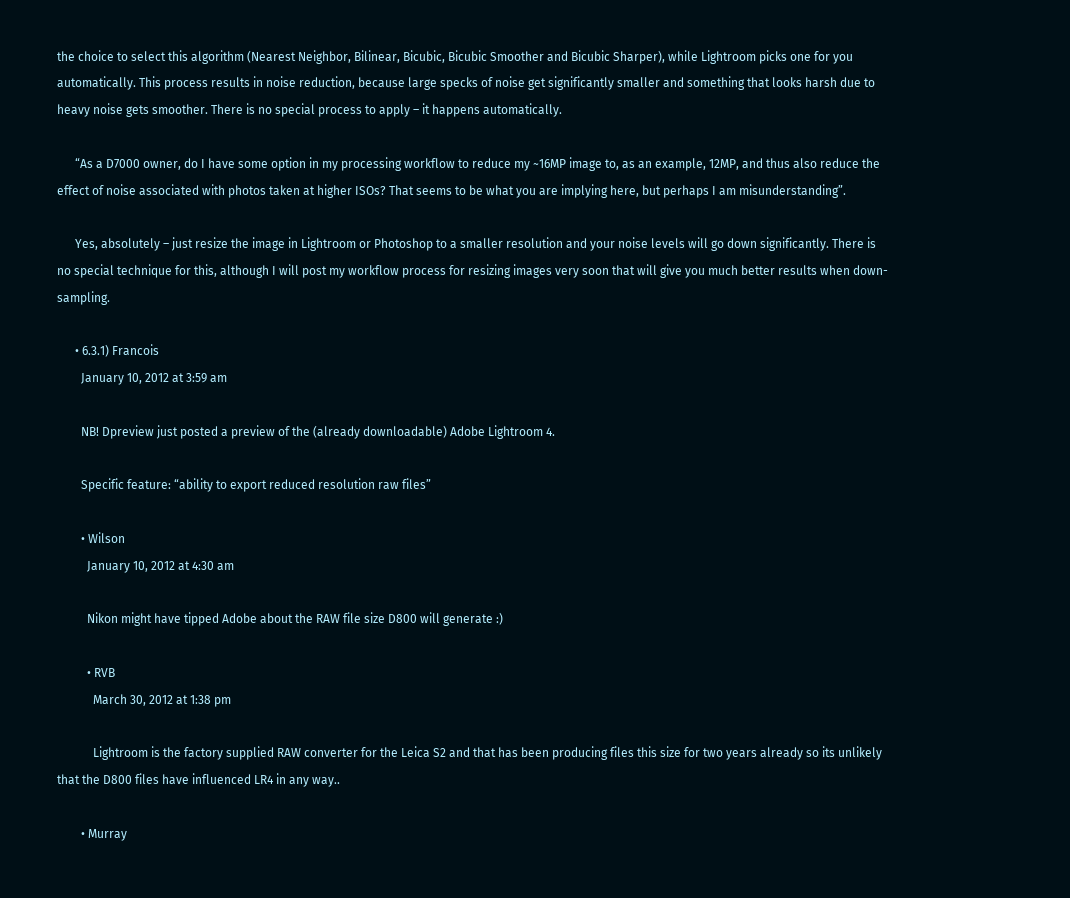the choice to select this algorithm (Nearest Neighbor, Bilinear, Bicubic, Bicubic Smoother and Bicubic Sharper), while Lightroom picks one for you automatically. This process results in noise reduction, because large specks of noise get significantly smaller and something that looks harsh due to heavy noise gets smoother. There is no special process to apply – it happens automatically.

      “As a D7000 owner, do I have some option in my processing workflow to reduce my ~16MP image to, as an example, 12MP, and thus also reduce the effect of noise associated with photos taken at higher ISOs? That seems to be what you are implying here, but perhaps I am misunderstanding”.

      Yes, absolutely – just resize the image in Lightroom or Photoshop to a smaller resolution and your noise levels will go down significantly. There is no special technique for this, although I will post my workflow process for resizing images very soon that will give you much better results when down-sampling.

      • 6.3.1) Francois
        January 10, 2012 at 3:59 am

        NB! Dpreview just posted a preview of the (already downloadable) Adobe Lightroom 4.

        Specific feature: “ability to export reduced resolution raw files”

        • Wilson
          January 10, 2012 at 4:30 am

          Nikon might have tipped Adobe about the RAW file size D800 will generate :)

          • RVB
            March 30, 2012 at 1:38 pm

            Lightroom is the factory supplied RAW converter for the Leica S2 and that has been producing files this size for two years already so its unlikely that the D800 files have influenced LR4 in any way..

        • Murray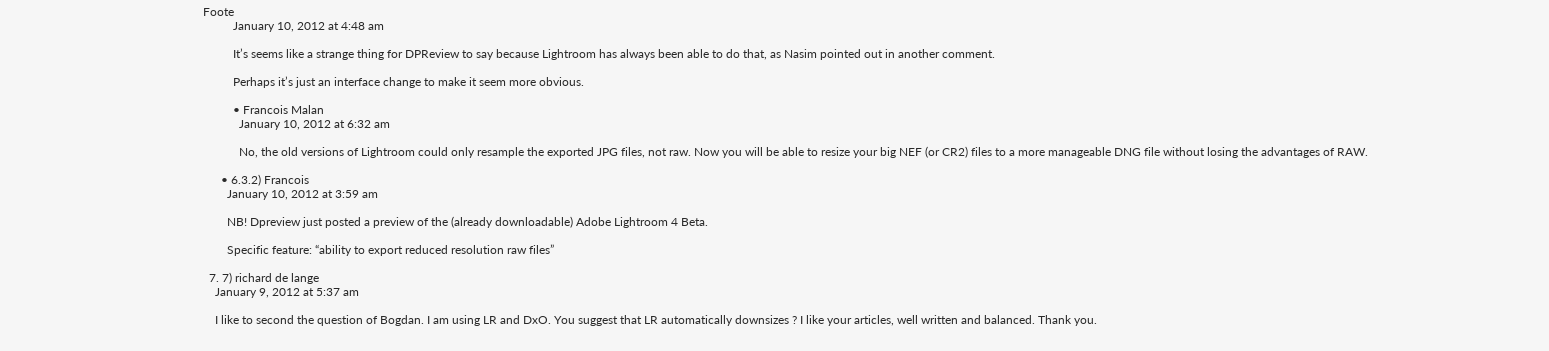Foote
          January 10, 2012 at 4:48 am

          It’s seems like a strange thing for DPReview to say because Lightroom has always been able to do that, as Nasim pointed out in another comment.

          Perhaps it’s just an interface change to make it seem more obvious.

          • Francois Malan
            January 10, 2012 at 6:32 am

            No, the old versions of Lightroom could only resample the exported JPG files, not raw. Now you will be able to resize your big NEF (or CR2) files to a more manageable DNG file without losing the advantages of RAW.

      • 6.3.2) Francois
        January 10, 2012 at 3:59 am

        NB! Dpreview just posted a preview of the (already downloadable) Adobe Lightroom 4 Beta.

        Specific feature: “ability to export reduced resolution raw files”

  7. 7) richard de lange
    January 9, 2012 at 5:37 am

    I like to second the question of Bogdan. I am using LR and DxO. You suggest that LR automatically downsizes ? I like your articles, well written and balanced. Thank you.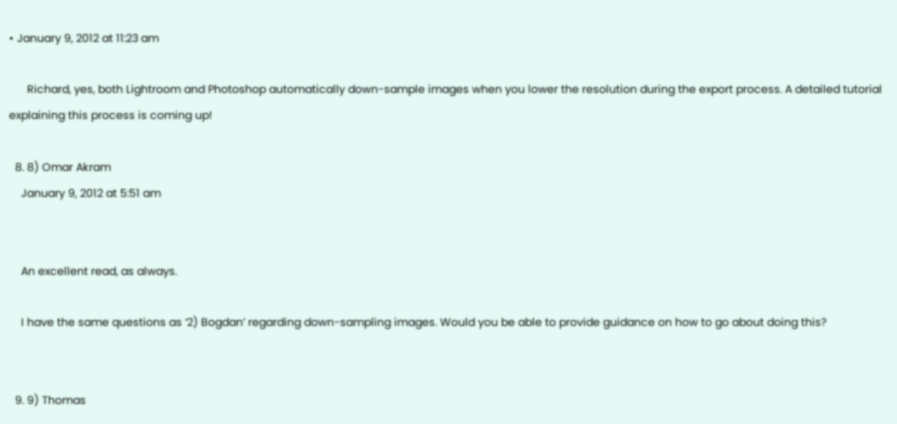• January 9, 2012 at 11:23 am

      Richard, yes, both Lightroom and Photoshop automatically down-sample images when you lower the resolution during the export process. A detailed tutorial explaining this process is coming up!

  8. 8) Omar Akram
    January 9, 2012 at 5:51 am


    An excellent read, as always.

    I have the same questions as ‘2) Bogdan’ regarding down-sampling images. Would you be able to provide guidance on how to go about doing this?


  9. 9) Thomas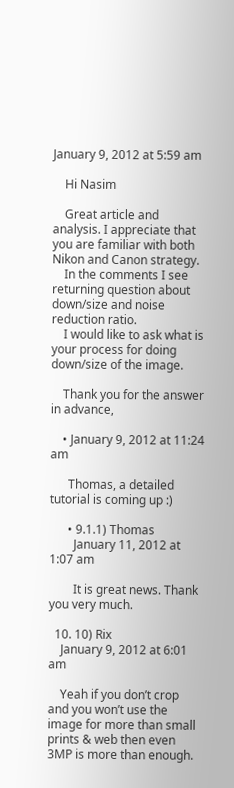January 9, 2012 at 5:59 am

    Hi Nasim

    Great article and analysis. I appreciate that you are familiar with both Nikon and Canon strategy.
    In the comments I see returning question about down/size and noise reduction ratio.
    I would like to ask what is your process for doing down/size of the image.

    Thank you for the answer in advance,

    • January 9, 2012 at 11:24 am

      Thomas, a detailed tutorial is coming up :)

      • 9.1.1) Thomas
        January 11, 2012 at 1:07 am

        It is great news. Thank you very much.

  10. 10) Rix
    January 9, 2012 at 6:01 am

    Yeah if you don’t crop and you won’t use the image for more than small prints & web then even 3MP is more than enough.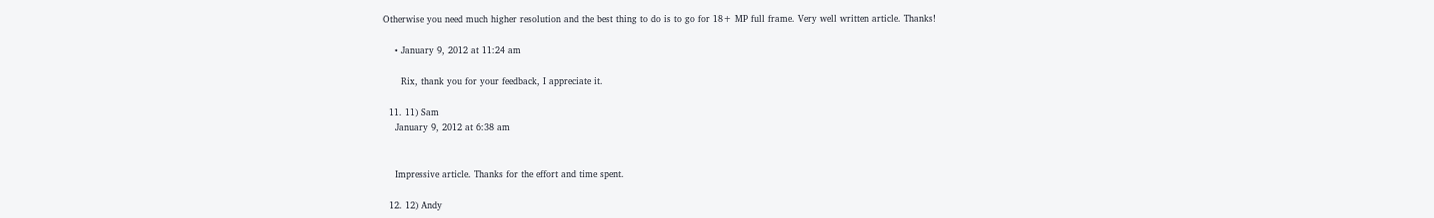Otherwise you need much higher resolution and the best thing to do is to go for 18+ MP full frame. Very well written article. Thanks!

    • January 9, 2012 at 11:24 am

      Rix, thank you for your feedback, I appreciate it.

  11. 11) Sam
    January 9, 2012 at 6:38 am


    Impressive article. Thanks for the effort and time spent.

  12. 12) Andy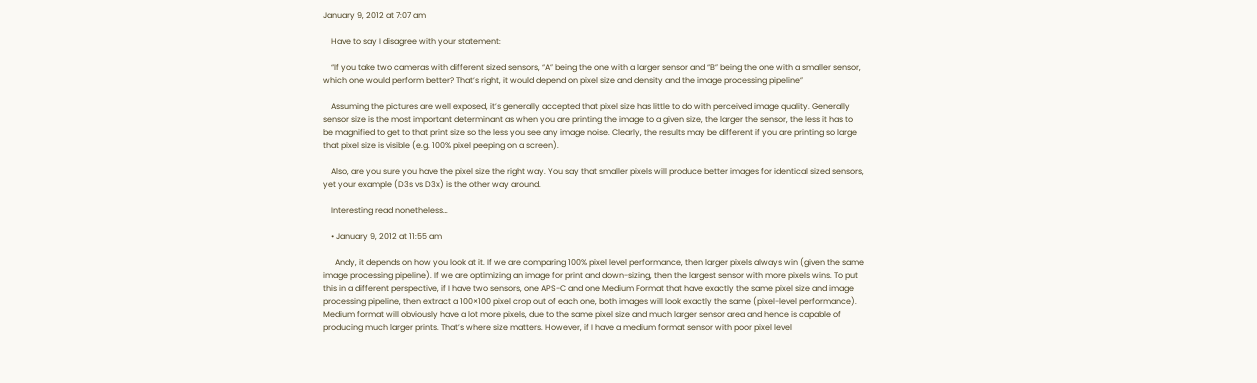January 9, 2012 at 7:07 am

    Have to say I disagree with your statement:

    “If you take two cameras with different sized sensors, “A” being the one with a larger sensor and “B” being the one with a smaller sensor, which one would perform better? That’s right, it would depend on pixel size and density and the image processing pipeline”

    Assuming the pictures are well exposed, it’s generally accepted that pixel size has little to do with perceived image quality. Generally sensor size is the most important determinant as when you are printing the image to a given size, the larger the sensor, the less it has to be magnified to get to that print size so the less you see any image noise. Clearly, the results may be different if you are printing so large that pixel size is visible (e.g. 100% pixel peeping on a screen).

    Also, are you sure you have the pixel size the right way. You say that smaller pixels will produce better images for identical sized sensors, yet your example (D3s vs D3x) is the other way around.

    Interesting read nonetheless…

    • January 9, 2012 at 11:55 am

      Andy, it depends on how you look at it. If we are comparing 100% pixel level performance, then larger pixels always win (given the same image processing pipeline). If we are optimizing an image for print and down-sizing, then the largest sensor with more pixels wins. To put this in a different perspective, if I have two sensors, one APS-C and one Medium Format that have exactly the same pixel size and image processing pipeline, then extract a 100×100 pixel crop out of each one, both images will look exactly the same (pixel-level performance). Medium format will obviously have a lot more pixels, due to the same pixel size and much larger sensor area and hence is capable of producing much larger prints. That’s where size matters. However, if I have a medium format sensor with poor pixel level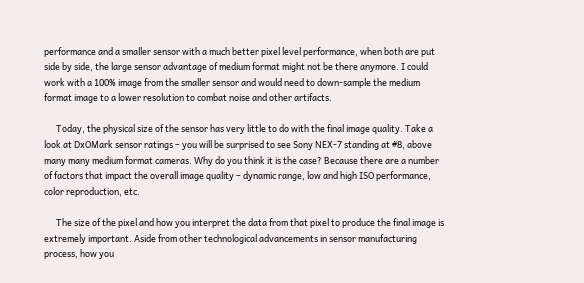performance and a smaller sensor with a much better pixel level performance, when both are put side by side, the large sensor advantage of medium format might not be there anymore. I could work with a 100% image from the smaller sensor and would need to down-sample the medium format image to a lower resolution to combat noise and other artifacts.

      Today, the physical size of the sensor has very little to do with the final image quality. Take a look at DxOMark sensor ratings – you will be surprised to see Sony NEX-7 standing at #8, above many many medium format cameras. Why do you think it is the case? Because there are a number of factors that impact the overall image quality – dynamic range, low and high ISO performance, color reproduction, etc.

      The size of the pixel and how you interpret the data from that pixel to produce the final image is extremely important. Aside from other technological advancements in sensor manufacturing process, how you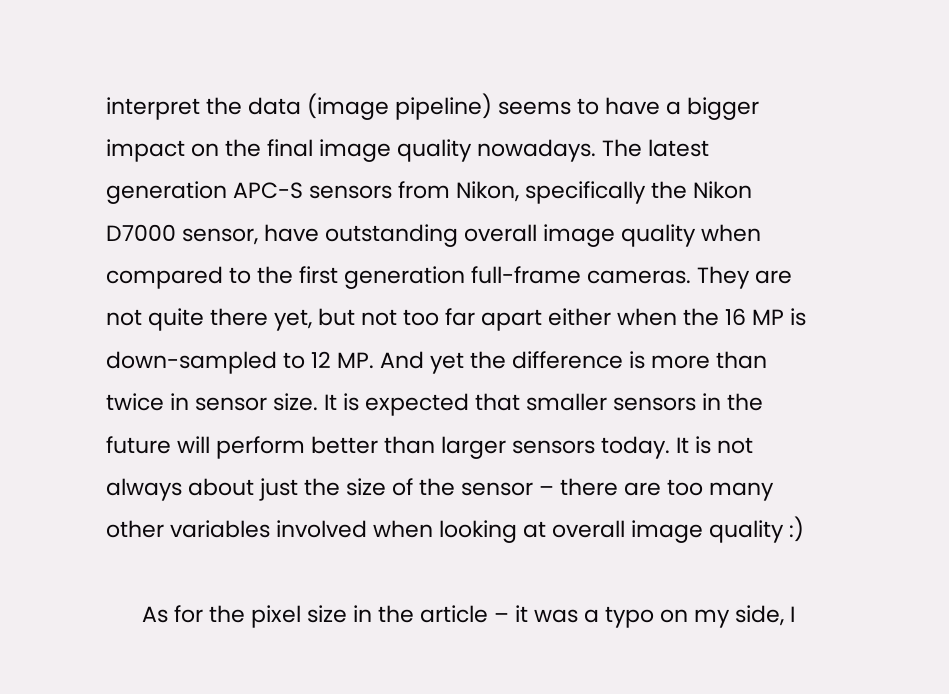interpret the data (image pipeline) seems to have a bigger impact on the final image quality nowadays. The latest generation APC-S sensors from Nikon, specifically the Nikon D7000 sensor, have outstanding overall image quality when compared to the first generation full-frame cameras. They are not quite there yet, but not too far apart either when the 16 MP is down-sampled to 12 MP. And yet the difference is more than twice in sensor size. It is expected that smaller sensors in the future will perform better than larger sensors today. It is not always about just the size of the sensor – there are too many other variables involved when looking at overall image quality :)

      As for the pixel size in the article – it was a typo on my side, I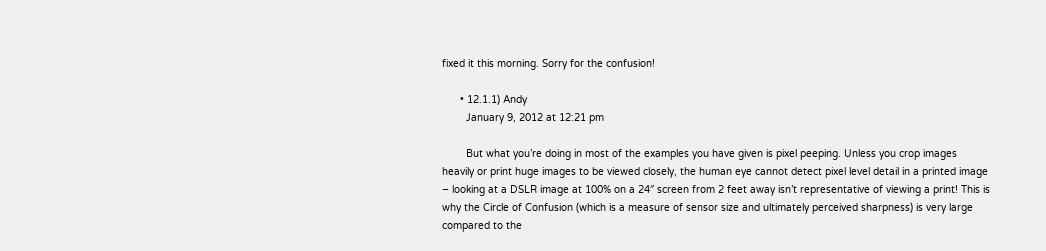fixed it this morning. Sorry for the confusion!

      • 12.1.1) Andy
        January 9, 2012 at 12:21 pm

        But what you’re doing in most of the examples you have given is pixel peeping. Unless you crop images heavily or print huge images to be viewed closely, the human eye cannot detect pixel level detail in a printed image – looking at a DSLR image at 100% on a 24″ screen from 2 feet away isn’t representative of viewing a print! This is why the Circle of Confusion (which is a measure of sensor size and ultimately perceived sharpness) is very large compared to the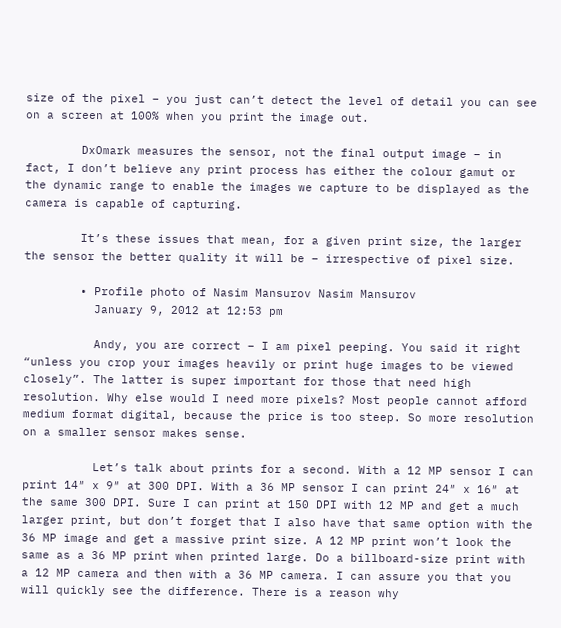size of the pixel – you just can’t detect the level of detail you can see on a screen at 100% when you print the image out.

        DxOmark measures the sensor, not the final output image – in fact, I don’t believe any print process has either the colour gamut or the dynamic range to enable the images we capture to be displayed as the camera is capable of capturing.

        It’s these issues that mean, for a given print size, the larger the sensor the better quality it will be – irrespective of pixel size.

        • Profile photo of Nasim Mansurov Nasim Mansurov
          January 9, 2012 at 12:53 pm

          Andy, you are correct – I am pixel peeping. You said it right “unless you crop your images heavily or print huge images to be viewed closely”. The latter is super important for those that need high resolution. Why else would I need more pixels? Most people cannot afford medium format digital, because the price is too steep. So more resolution on a smaller sensor makes sense.

          Let’s talk about prints for a second. With a 12 MP sensor I can print 14″ x 9″ at 300 DPI. With a 36 MP sensor I can print 24″ x 16″ at the same 300 DPI. Sure I can print at 150 DPI with 12 MP and get a much larger print, but don’t forget that I also have that same option with the 36 MP image and get a massive print size. A 12 MP print won’t look the same as a 36 MP print when printed large. Do a billboard-size print with a 12 MP camera and then with a 36 MP camera. I can assure you that you will quickly see the difference. There is a reason why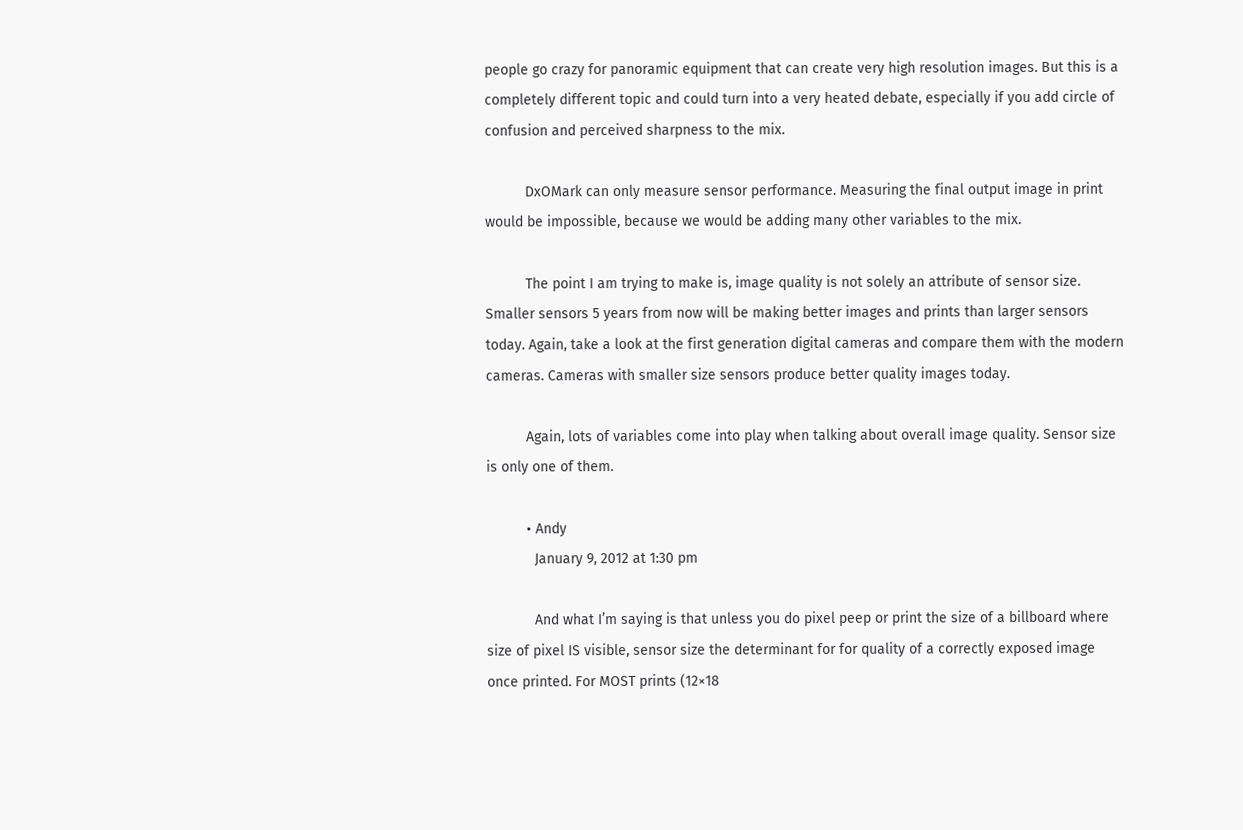people go crazy for panoramic equipment that can create very high resolution images. But this is a completely different topic and could turn into a very heated debate, especially if you add circle of confusion and perceived sharpness to the mix.

          DxOMark can only measure sensor performance. Measuring the final output image in print would be impossible, because we would be adding many other variables to the mix.

          The point I am trying to make is, image quality is not solely an attribute of sensor size. Smaller sensors 5 years from now will be making better images and prints than larger sensors today. Again, take a look at the first generation digital cameras and compare them with the modern cameras. Cameras with smaller size sensors produce better quality images today.

          Again, lots of variables come into play when talking about overall image quality. Sensor size is only one of them.

          • Andy
            January 9, 2012 at 1:30 pm

            And what I’m saying is that unless you do pixel peep or print the size of a billboard where size of pixel IS visible, sensor size the determinant for for quality of a correctly exposed image once printed. For MOST prints (12×18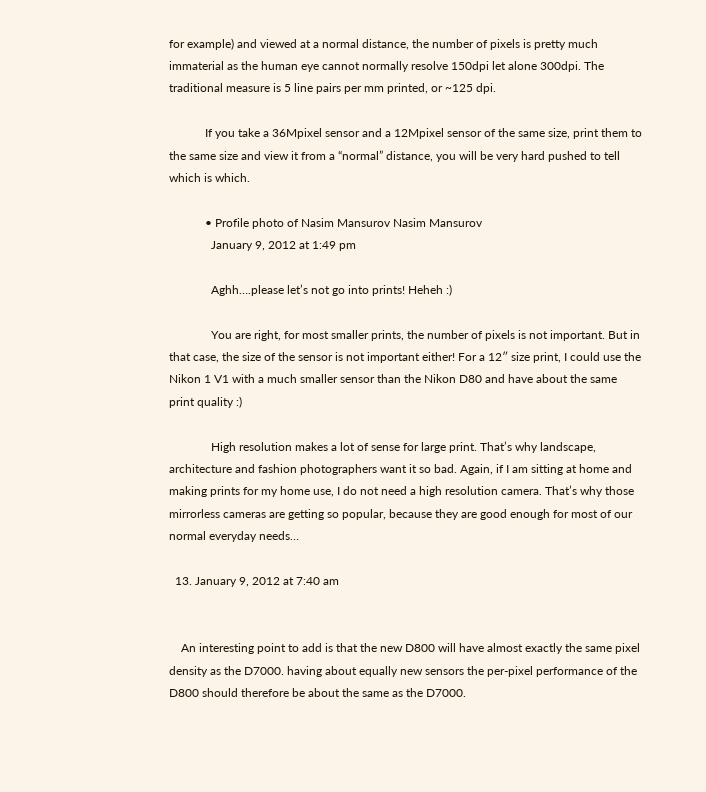for example) and viewed at a normal distance, the number of pixels is pretty much immaterial as the human eye cannot normally resolve 150dpi let alone 300dpi. The traditional measure is 5 line pairs per mm printed, or ~125 dpi.

            If you take a 36Mpixel sensor and a 12Mpixel sensor of the same size, print them to the same size and view it from a “normal” distance, you will be very hard pushed to tell which is which.

            • Profile photo of Nasim Mansurov Nasim Mansurov
              January 9, 2012 at 1:49 pm

              Aghh….please let’s not go into prints! Heheh :)

              You are right, for most smaller prints, the number of pixels is not important. But in that case, the size of the sensor is not important either! For a 12″ size print, I could use the Nikon 1 V1 with a much smaller sensor than the Nikon D80 and have about the same print quality :)

              High resolution makes a lot of sense for large print. That’s why landscape, architecture and fashion photographers want it so bad. Again, if I am sitting at home and making prints for my home use, I do not need a high resolution camera. That’s why those mirrorless cameras are getting so popular, because they are good enough for most of our normal everyday needs…

  13. January 9, 2012 at 7:40 am


    An interesting point to add is that the new D800 will have almost exactly the same pixel density as the D7000. having about equally new sensors the per-pixel performance of the D800 should therefore be about the same as the D7000.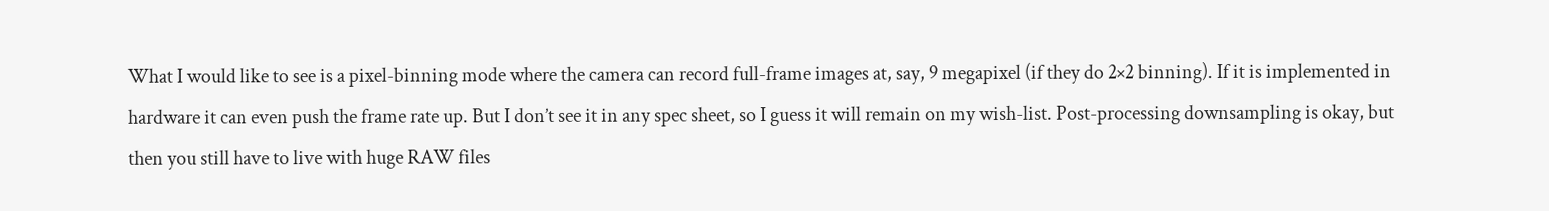What I would like to see is a pixel-binning mode where the camera can record full-frame images at, say, 9 megapixel (if they do 2×2 binning). If it is implemented in hardware it can even push the frame rate up. But I don’t see it in any spec sheet, so I guess it will remain on my wish-list. Post-processing downsampling is okay, but then you still have to live with huge RAW files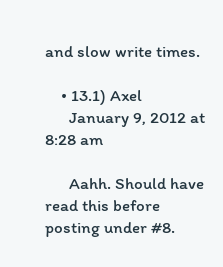and slow write times.

    • 13.1) Axel
      January 9, 2012 at 8:28 am

      Aahh. Should have read this before posting under #8.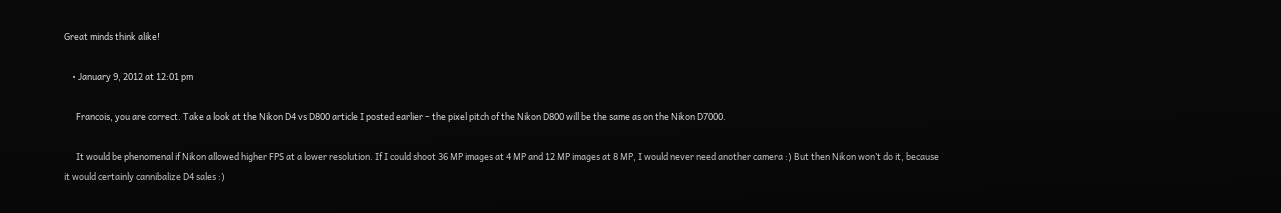Great minds think alike!

    • January 9, 2012 at 12:01 pm

      Francois, you are correct. Take a look at the Nikon D4 vs D800 article I posted earlier – the pixel pitch of the Nikon D800 will be the same as on the Nikon D7000.

      It would be phenomenal if Nikon allowed higher FPS at a lower resolution. If I could shoot 36 MP images at 4 MP and 12 MP images at 8 MP, I would never need another camera :) But then Nikon won’t do it, because it would certainly cannibalize D4 sales :)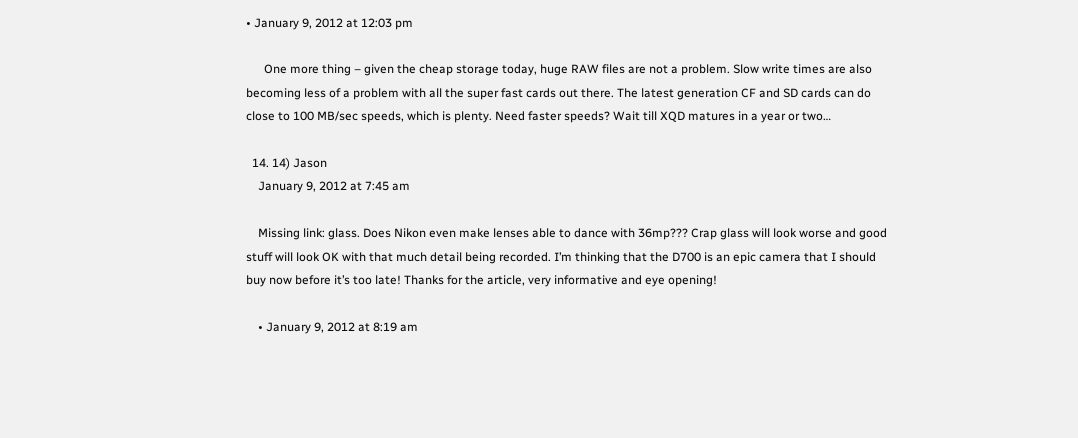• January 9, 2012 at 12:03 pm

      One more thing – given the cheap storage today, huge RAW files are not a problem. Slow write times are also becoming less of a problem with all the super fast cards out there. The latest generation CF and SD cards can do close to 100 MB/sec speeds, which is plenty. Need faster speeds? Wait till XQD matures in a year or two…

  14. 14) Jason
    January 9, 2012 at 7:45 am

    Missing link: glass. Does Nikon even make lenses able to dance with 36mp??? Crap glass will look worse and good stuff will look OK with that much detail being recorded. I’m thinking that the D700 is an epic camera that I should buy now before it’s too late! Thanks for the article, very informative and eye opening!

    • January 9, 2012 at 8:19 am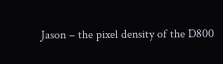Jason – the pixel density of the D800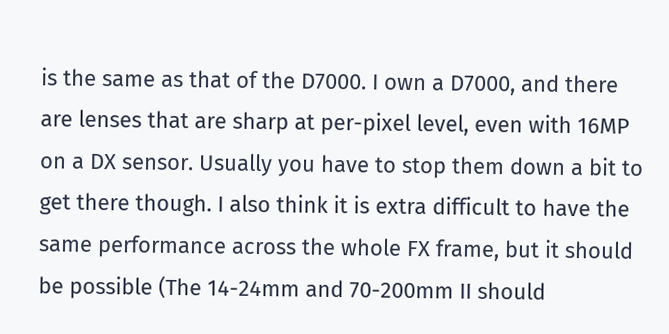is the same as that of the D7000. I own a D7000, and there are lenses that are sharp at per-pixel level, even with 16MP on a DX sensor. Usually you have to stop them down a bit to get there though. I also think it is extra difficult to have the same performance across the whole FX frame, but it should be possible (The 14-24mm and 70-200mm II should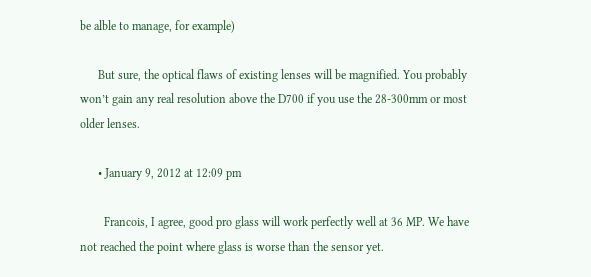be alble to manage, for example)

      But sure, the optical flaws of existing lenses will be magnified. You probably won’t gain any real resolution above the D700 if you use the 28-300mm or most older lenses.

      • January 9, 2012 at 12:09 pm

        Francois, I agree, good pro glass will work perfectly well at 36 MP. We have not reached the point where glass is worse than the sensor yet.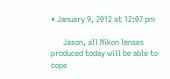• January 9, 2012 at 12:07 pm

      Jason, all Nikon lenses produced today will be able to cope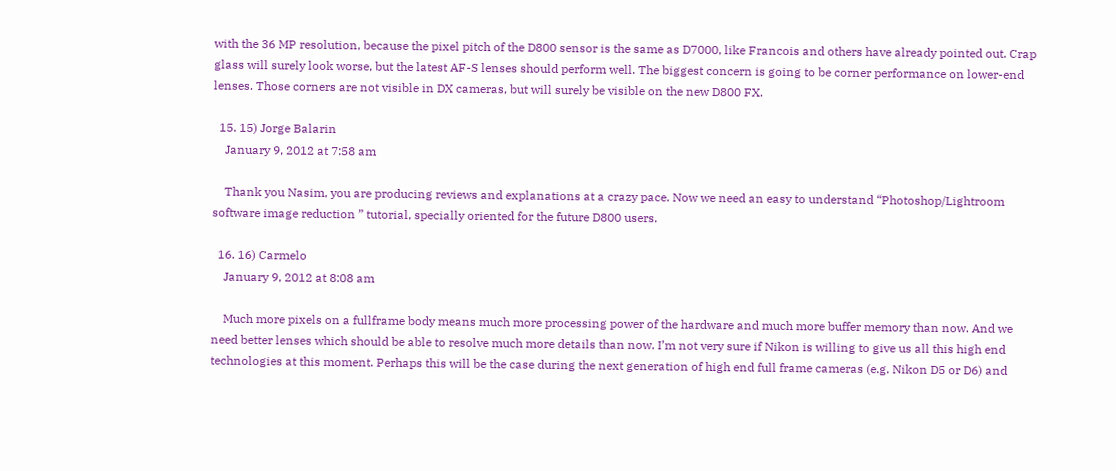with the 36 MP resolution, because the pixel pitch of the D800 sensor is the same as D7000, like Francois and others have already pointed out. Crap glass will surely look worse, but the latest AF-S lenses should perform well. The biggest concern is going to be corner performance on lower-end lenses. Those corners are not visible in DX cameras, but will surely be visible on the new D800 FX.

  15. 15) Jorge Balarin
    January 9, 2012 at 7:58 am

    Thank you Nasim, you are producing reviews and explanations at a crazy pace. Now we need an easy to understand “Photoshop/Lightroom software image reduction ” tutorial, specially oriented for the future D800 users.

  16. 16) Carmelo
    January 9, 2012 at 8:08 am

    Much more pixels on a fullframe body means much more processing power of the hardware and much more buffer memory than now. And we need better lenses which should be able to resolve much more details than now. I’m not very sure if Nikon is willing to give us all this high end technologies at this moment. Perhaps this will be the case during the next generation of high end full frame cameras (e.g. Nikon D5 or D6) and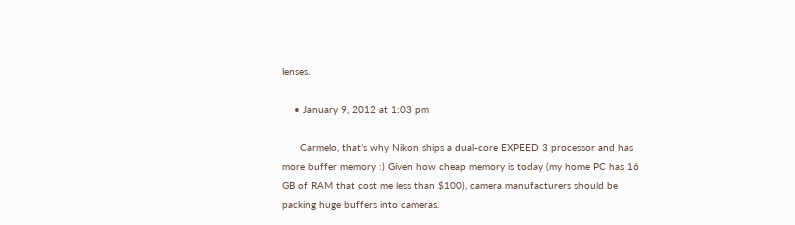lenses.

    • January 9, 2012 at 1:03 pm

      Carmelo, that’s why Nikon ships a dual-core EXPEED 3 processor and has more buffer memory :) Given how cheap memory is today (my home PC has 16 GB of RAM that cost me less than $100), camera manufacturers should be packing huge buffers into cameras.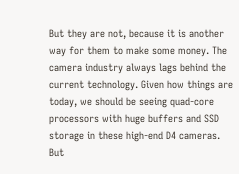But they are not, because it is another way for them to make some money. The camera industry always lags behind the current technology. Given how things are today, we should be seeing quad-core processors with huge buffers and SSD storage in these high-end D4 cameras. But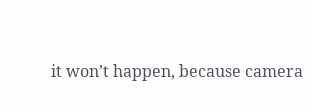it won’t happen, because camera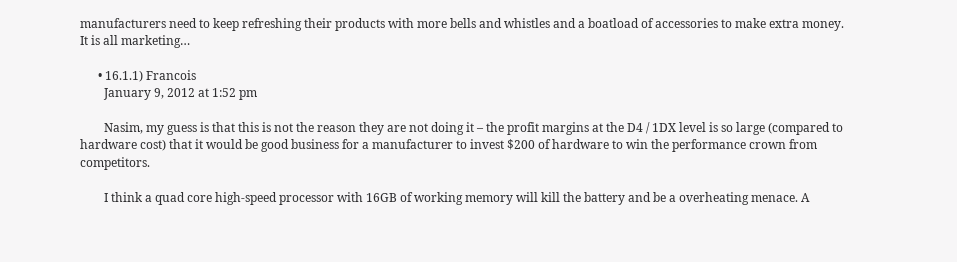manufacturers need to keep refreshing their products with more bells and whistles and a boatload of accessories to make extra money. It is all marketing…

      • 16.1.1) Francois
        January 9, 2012 at 1:52 pm

        Nasim, my guess is that this is not the reason they are not doing it – the profit margins at the D4 / 1DX level is so large (compared to hardware cost) that it would be good business for a manufacturer to invest $200 of hardware to win the performance crown from competitors.

        I think a quad core high-speed processor with 16GB of working memory will kill the battery and be a overheating menace. A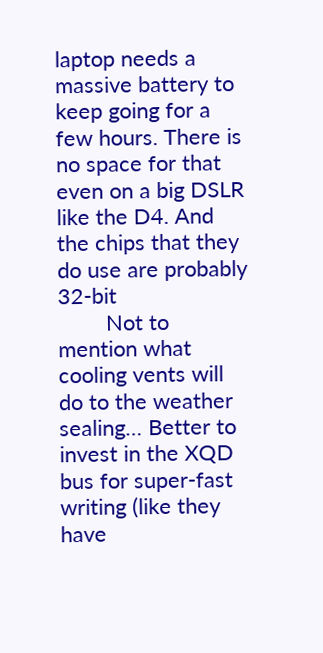laptop needs a massive battery to keep going for a few hours. There is no space for that even on a big DSLR like the D4. And the chips that they do use are probably 32-bit
        Not to mention what cooling vents will do to the weather sealing… Better to invest in the XQD bus for super-fast writing (like they have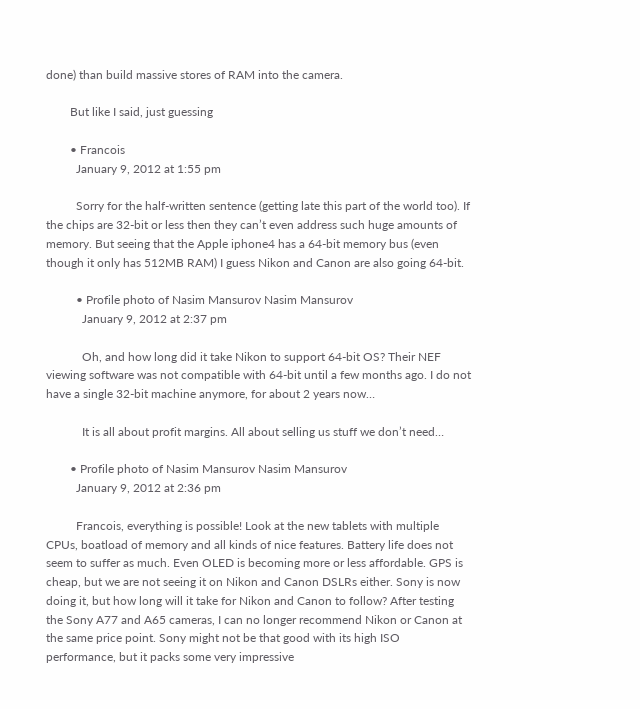done) than build massive stores of RAM into the camera.

        But like I said, just guessing

        • Francois
          January 9, 2012 at 1:55 pm

          Sorry for the half-written sentence (getting late this part of the world too). If the chips are 32-bit or less then they can’t even address such huge amounts of memory. But seeing that the Apple iphone4 has a 64-bit memory bus (even though it only has 512MB RAM) I guess Nikon and Canon are also going 64-bit.

          • Profile photo of Nasim Mansurov Nasim Mansurov
            January 9, 2012 at 2:37 pm

            Oh, and how long did it take Nikon to support 64-bit OS? Their NEF viewing software was not compatible with 64-bit until a few months ago. I do not have a single 32-bit machine anymore, for about 2 years now…

            It is all about profit margins. All about selling us stuff we don’t need…

        • Profile photo of Nasim Mansurov Nasim Mansurov
          January 9, 2012 at 2:36 pm

          Francois, everything is possible! Look at the new tablets with multiple CPUs, boatload of memory and all kinds of nice features. Battery life does not seem to suffer as much. Even OLED is becoming more or less affordable. GPS is cheap, but we are not seeing it on Nikon and Canon DSLRs either. Sony is now doing it, but how long will it take for Nikon and Canon to follow? After testing the Sony A77 and A65 cameras, I can no longer recommend Nikon or Canon at the same price point. Sony might not be that good with its high ISO performance, but it packs some very impressive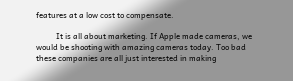features at a low cost to compensate.

          It is all about marketing. If Apple made cameras, we would be shooting with amazing cameras today. Too bad these companies are all just interested in making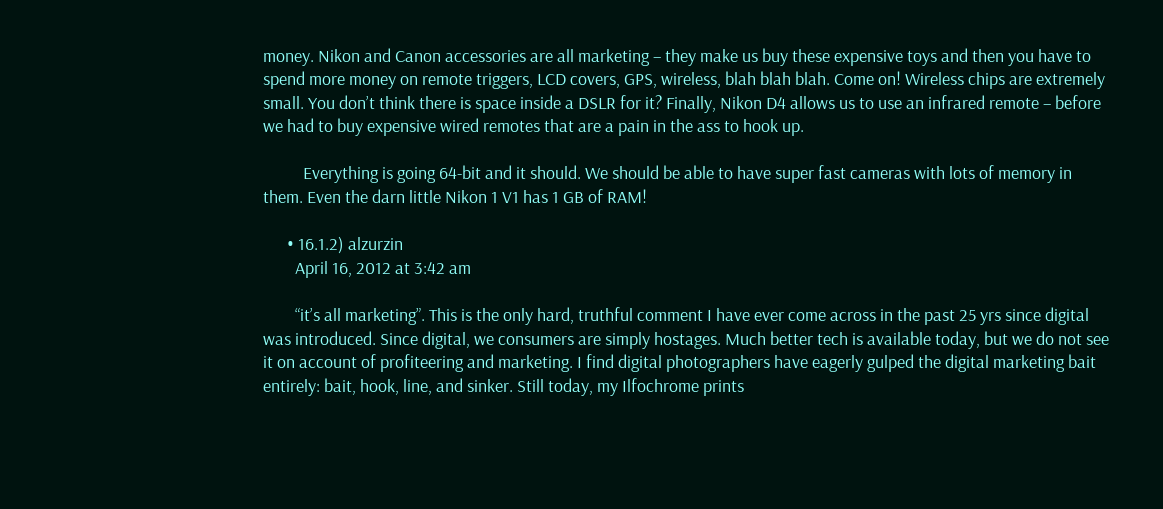money. Nikon and Canon accessories are all marketing – they make us buy these expensive toys and then you have to spend more money on remote triggers, LCD covers, GPS, wireless, blah blah blah. Come on! Wireless chips are extremely small. You don’t think there is space inside a DSLR for it? Finally, Nikon D4 allows us to use an infrared remote – before we had to buy expensive wired remotes that are a pain in the ass to hook up.

          Everything is going 64-bit and it should. We should be able to have super fast cameras with lots of memory in them. Even the darn little Nikon 1 V1 has 1 GB of RAM!

      • 16.1.2) alzurzin
        April 16, 2012 at 3:42 am

        “it’s all marketing”. This is the only hard, truthful comment I have ever come across in the past 25 yrs since digital was introduced. Since digital, we consumers are simply hostages. Much better tech is available today, but we do not see it on account of profiteering and marketing. I find digital photographers have eagerly gulped the digital marketing bait entirely: bait, hook, line, and sinker. Still today, my Ilfochrome prints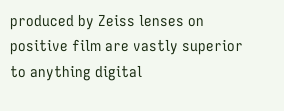produced by Zeiss lenses on positive film are vastly superior to anything digital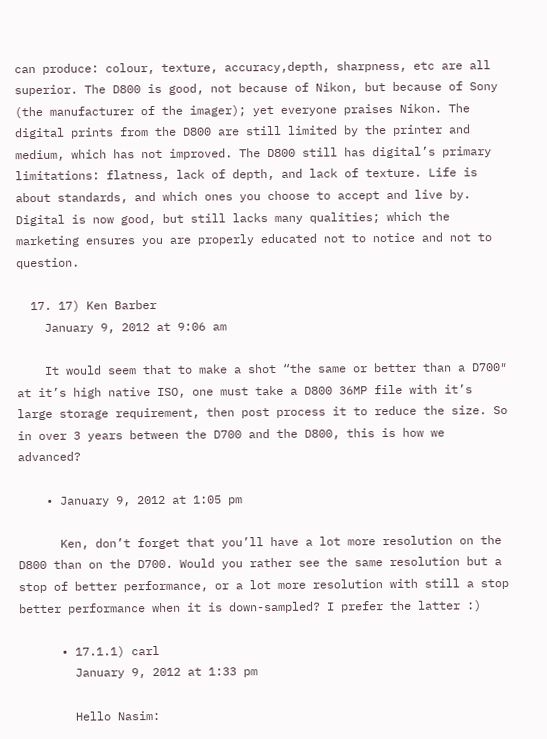can produce: colour, texture, accuracy,depth, sharpness, etc are all superior. The D800 is good, not because of Nikon, but because of Sony (the manufacturer of the imager); yet everyone praises Nikon. The digital prints from the D800 are still limited by the printer and medium, which has not improved. The D800 still has digital’s primary limitations: flatness, lack of depth, and lack of texture. Life is about standards, and which ones you choose to accept and live by. Digital is now good, but still lacks many qualities; which the marketing ensures you are properly educated not to notice and not to question.

  17. 17) Ken Barber
    January 9, 2012 at 9:06 am

    It would seem that to make a shot “the same or better than a D700″ at it’s high native ISO, one must take a D800 36MP file with it’s large storage requirement, then post process it to reduce the size. So in over 3 years between the D700 and the D800, this is how we advanced?

    • January 9, 2012 at 1:05 pm

      Ken, don’t forget that you’ll have a lot more resolution on the D800 than on the D700. Would you rather see the same resolution but a stop of better performance, or a lot more resolution with still a stop better performance when it is down-sampled? I prefer the latter :)

      • 17.1.1) carl
        January 9, 2012 at 1:33 pm

        Hello Nasim: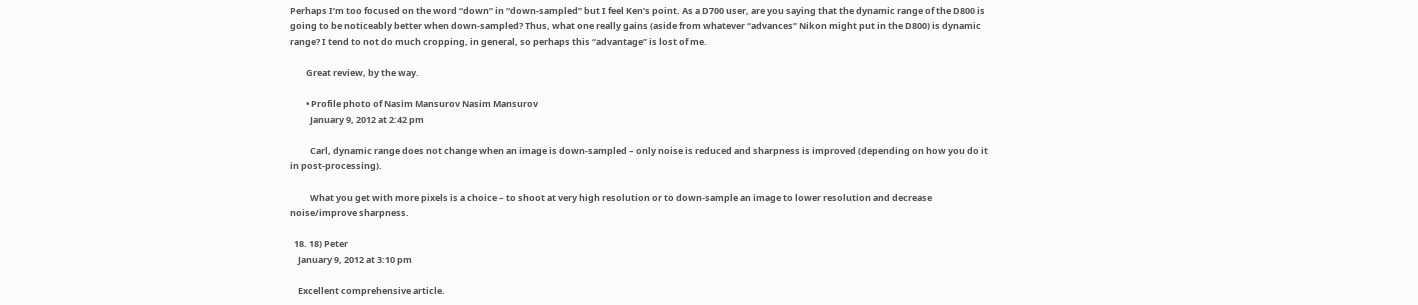Perhaps I’m too focused on the word “down” in “down-sampled” but I feel Ken’s point. As a D700 user, are you saying that the dynamic range of the D800 is going to be noticeably better when down-sampled? Thus, what one really gains (aside from whatever “advances” Nikon might put in the D800) is dynamic range? I tend to not do much cropping, in general, so perhaps this “advantage” is lost of me.

        Great review, by the way.

        • Profile photo of Nasim Mansurov Nasim Mansurov
          January 9, 2012 at 2:42 pm

          Carl, dynamic range does not change when an image is down-sampled – only noise is reduced and sharpness is improved (depending on how you do it in post-processing).

          What you get with more pixels is a choice – to shoot at very high resolution or to down-sample an image to lower resolution and decrease noise/improve sharpness.

  18. 18) Peter
    January 9, 2012 at 3:10 pm

    Excellent comprehensive article.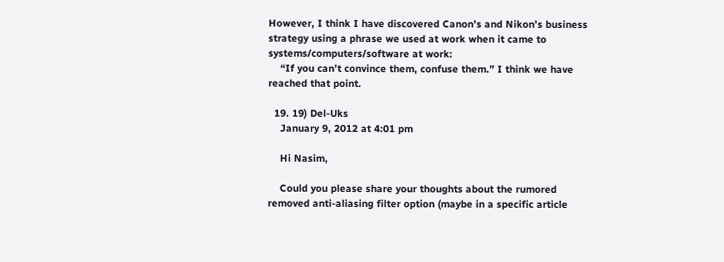However, I think I have discovered Canon’s and Nikon’s business strategy using a phrase we used at work when it came to systems/computers/software at work:
    “If you can’t convince them, confuse them.” I think we have reached that point.

  19. 19) Del-Uks
    January 9, 2012 at 4:01 pm

    Hi Nasim,

    Could you please share your thoughts about the rumored removed anti-aliasing filter option (maybe in a specific article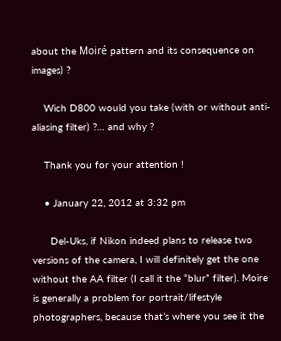about the Moiré pattern and its consequence on images) ?

    Wich D800 would you take (with or without anti-aliasing filter) ?… and why ?

    Thank you for your attention !

    • January 22, 2012 at 3:32 pm

      Del-Uks, if Nikon indeed plans to release two versions of the camera, I will definitely get the one without the AA filter (I call it the “blur” filter). Moire is generally a problem for portrait/lifestyle photographers, because that’s where you see it the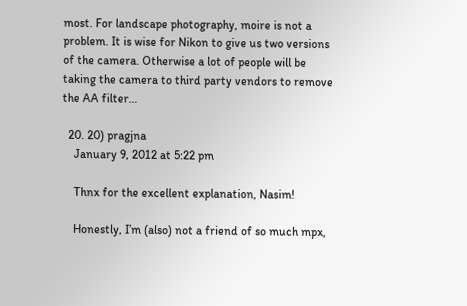most. For landscape photography, moire is not a problem. It is wise for Nikon to give us two versions of the camera. Otherwise a lot of people will be taking the camera to third party vendors to remove the AA filter…

  20. 20) pragjna
    January 9, 2012 at 5:22 pm

    Thnx for the excellent explanation, Nasim!

    Honestly, I’m (also) not a friend of so much mpx,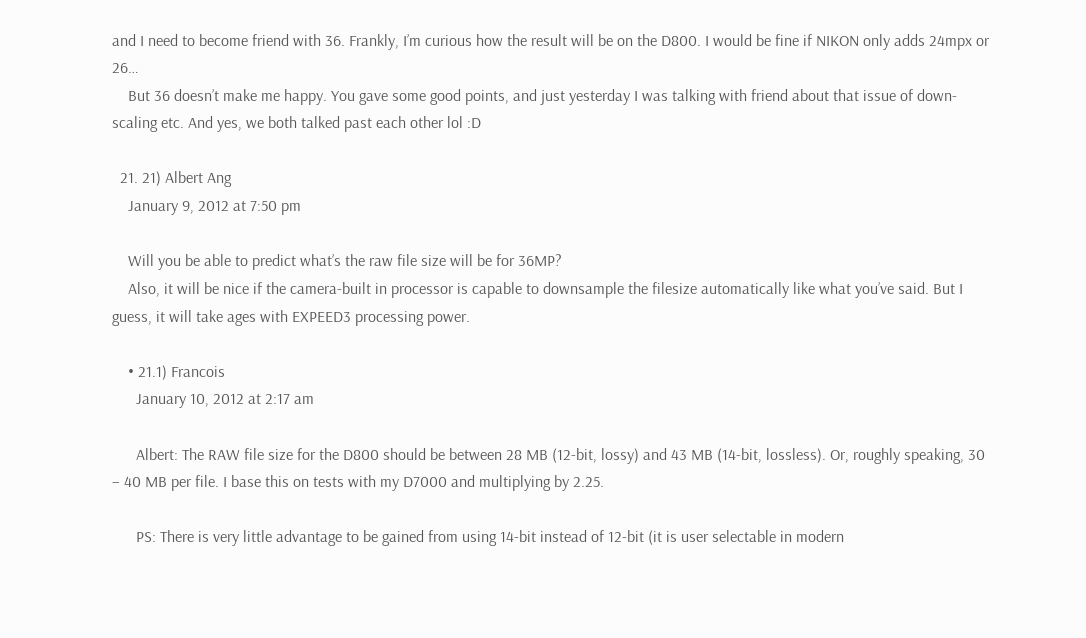and I need to become friend with 36. Frankly, I’m curious how the result will be on the D800. I would be fine if NIKON only adds 24mpx or 26…
    But 36 doesn’t make me happy. You gave some good points, and just yesterday I was talking with friend about that issue of down-scaling etc. And yes, we both talked past each other lol :D

  21. 21) Albert Ang
    January 9, 2012 at 7:50 pm

    Will you be able to predict what’s the raw file size will be for 36MP?
    Also, it will be nice if the camera-built in processor is capable to downsample the filesize automatically like what you’ve said. But I guess, it will take ages with EXPEED3 processing power.

    • 21.1) Francois
      January 10, 2012 at 2:17 am

      Albert: The RAW file size for the D800 should be between 28 MB (12-bit, lossy) and 43 MB (14-bit, lossless). Or, roughly speaking, 30 – 40 MB per file. I base this on tests with my D7000 and multiplying by 2.25.

      PS: There is very little advantage to be gained from using 14-bit instead of 12-bit (it is user selectable in modern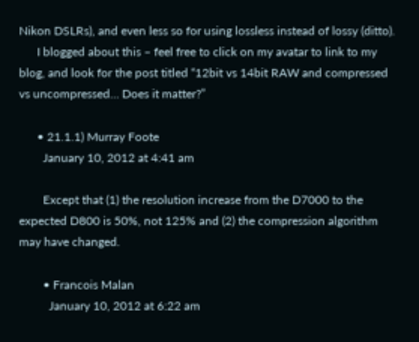Nikon DSLRs), and even less so for using lossless instead of lossy (ditto).
      I blogged about this – feel free to click on my avatar to link to my blog, and look for the post titled “12bit vs 14bit RAW and compressed vs uncompressed… Does it matter?”

      • 21.1.1) Murray Foote
        January 10, 2012 at 4:41 am

        Except that (1) the resolution increase from the D7000 to the expected D800 is 50%, not 125% and (2) the compression algorithm may have changed.

        • Francois Malan
          January 10, 2012 at 6:22 am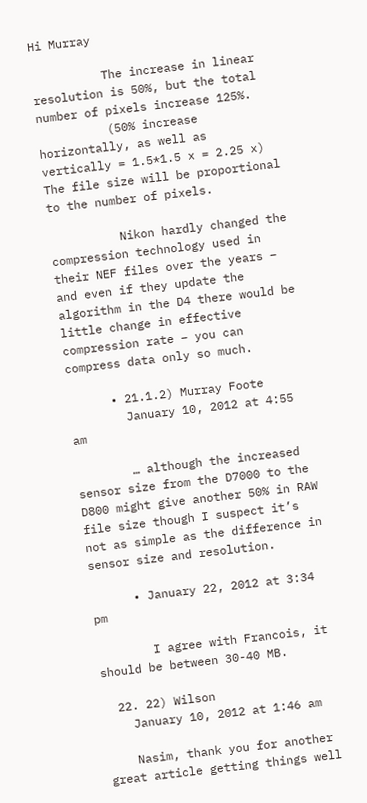Hi Murray

          The increase in linear resolution is 50%, but the total number of pixels increase 125%.
          (50% increase horizontally, as well as vertically = 1.5*1.5 x = 2.25 x) The file size will be proportional to the number of pixels.

          Nikon hardly changed the compression technology used in their NEF files over the years – and even if they update the algorithm in the D4 there would be little change in effective compression rate – you can compress data only so much.

      • 21.1.2) Murray Foote
        January 10, 2012 at 4:55 am

        … although the increased sensor size from the D7000 to the D800 might give another 50% in RAW file size though I suspect it’s not as simple as the difference in sensor size and resolution.

      • January 22, 2012 at 3:34 pm

        I agree with Francois, it should be between 30-40 MB.

  22. 22) Wilson
    January 10, 2012 at 1:46 am

    Nasim, thank you for another great article getting things well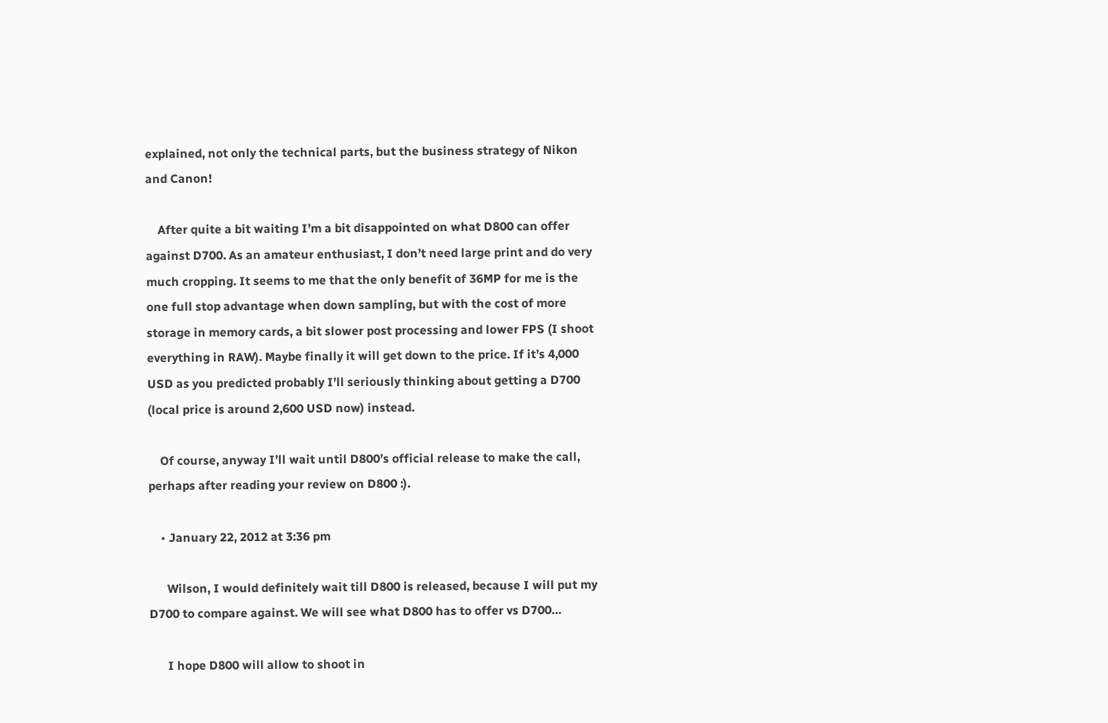explained, not only the technical parts, but the business strategy of Nikon and Canon!

    After quite a bit waiting I’m a bit disappointed on what D800 can offer against D700. As an amateur enthusiast, I don’t need large print and do very much cropping. It seems to me that the only benefit of 36MP for me is the one full stop advantage when down sampling, but with the cost of more storage in memory cards, a bit slower post processing and lower FPS (I shoot everything in RAW). Maybe finally it will get down to the price. If it’s 4,000 USD as you predicted probably I’ll seriously thinking about getting a D700 (local price is around 2,600 USD now) instead.

    Of course, anyway I’ll wait until D800’s official release to make the call, perhaps after reading your review on D800 :).

    • January 22, 2012 at 3:36 pm

      Wilson, I would definitely wait till D800 is released, because I will put my D700 to compare against. We will see what D800 has to offer vs D700…

      I hope D800 will allow to shoot in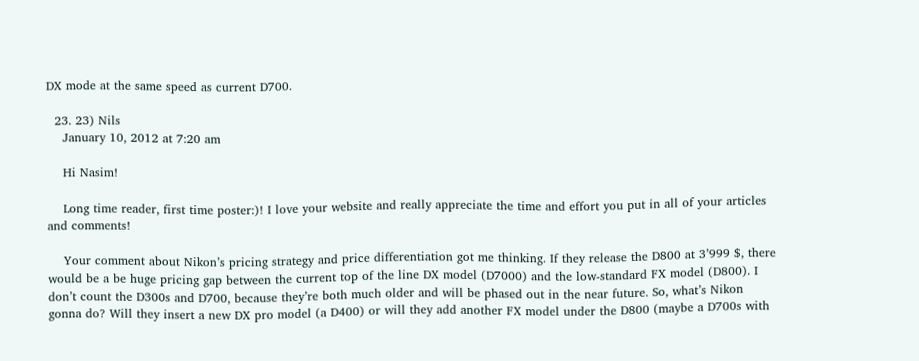DX mode at the same speed as current D700.

  23. 23) Nils
    January 10, 2012 at 7:20 am

    Hi Nasim!

    Long time reader, first time poster:)! I love your website and really appreciate the time and effort you put in all of your articles and comments!

    Your comment about Nikon’s pricing strategy and price differentiation got me thinking. If they release the D800 at 3’999 $, there would be a be huge pricing gap between the current top of the line DX model (D7000) and the low-standard FX model (D800). I don’t count the D300s and D700, because they’re both much older and will be phased out in the near future. So, what’s Nikon gonna do? Will they insert a new DX pro model (a D400) or will they add another FX model under the D800 (maybe a D700s with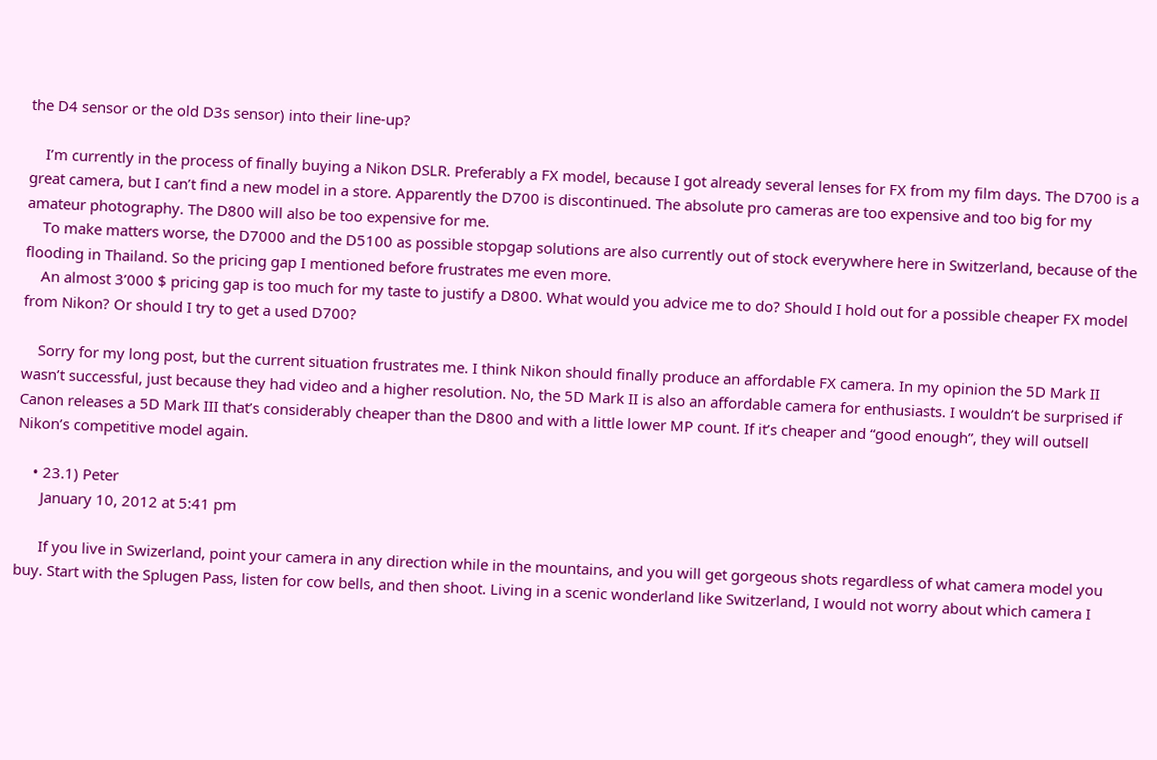the D4 sensor or the old D3s sensor) into their line-up?

    I’m currently in the process of finally buying a Nikon DSLR. Preferably a FX model, because I got already several lenses for FX from my film days. The D700 is a great camera, but I can’t find a new model in a store. Apparently the D700 is discontinued. The absolute pro cameras are too expensive and too big for my amateur photography. The D800 will also be too expensive for me.
    To make matters worse, the D7000 and the D5100 as possible stopgap solutions are also currently out of stock everywhere here in Switzerland, because of the flooding in Thailand. So the pricing gap I mentioned before frustrates me even more.
    An almost 3’000 $ pricing gap is too much for my taste to justify a D800. What would you advice me to do? Should I hold out for a possible cheaper FX model from Nikon? Or should I try to get a used D700?

    Sorry for my long post, but the current situation frustrates me. I think Nikon should finally produce an affordable FX camera. In my opinion the 5D Mark II wasn’t successful, just because they had video and a higher resolution. No, the 5D Mark II is also an affordable camera for enthusiasts. I wouldn’t be surprised if Canon releases a 5D Mark III that’s considerably cheaper than the D800 and with a little lower MP count. If it’s cheaper and “good enough”, they will outsell Nikon’s competitive model again.

    • 23.1) Peter
      January 10, 2012 at 5:41 pm

      If you live in Swizerland, point your camera in any direction while in the mountains, and you will get gorgeous shots regardless of what camera model you buy. Start with the Splugen Pass, listen for cow bells, and then shoot. Living in a scenic wonderland like Switzerland, I would not worry about which camera I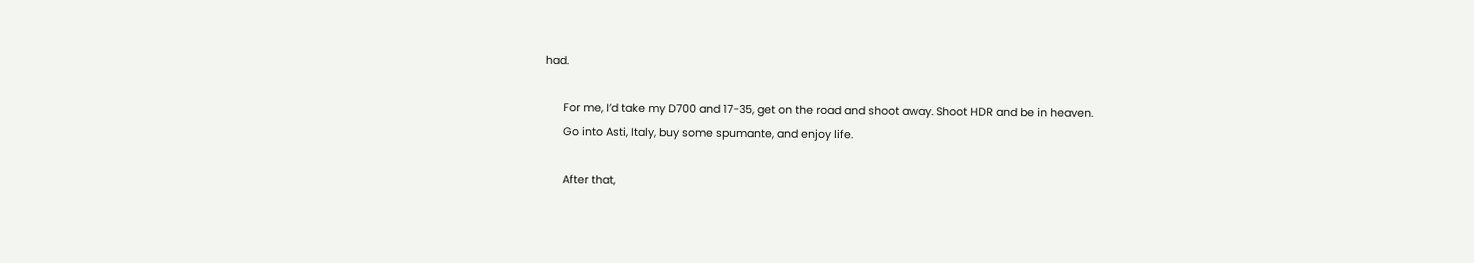had.

      For me, I’d take my D700 and 17-35, get on the road and shoot away. Shoot HDR and be in heaven.
      Go into Asti, Italy, buy some spumante, and enjoy life.

      After that,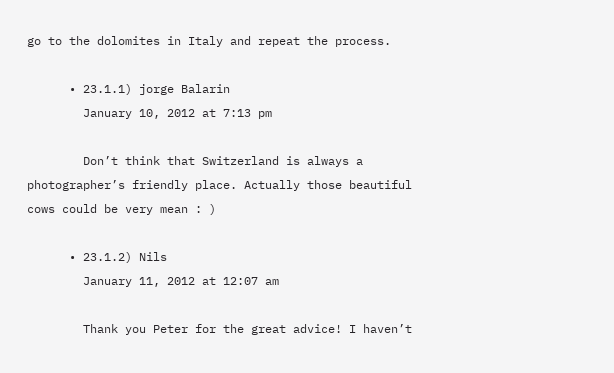go to the dolomites in Italy and repeat the process.

      • 23.1.1) jorge Balarin
        January 10, 2012 at 7:13 pm

        Don’t think that Switzerland is always a photographer’s friendly place. Actually those beautiful cows could be very mean : )

      • 23.1.2) Nils
        January 11, 2012 at 12:07 am

        Thank you Peter for the great advice! I haven’t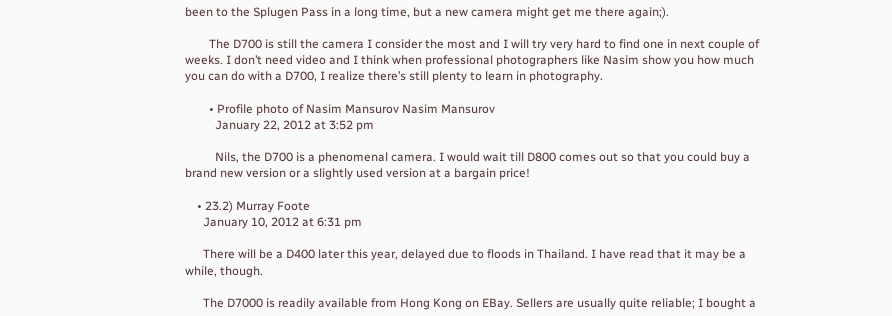been to the Splugen Pass in a long time, but a new camera might get me there again;).

        The D700 is still the camera I consider the most and I will try very hard to find one in next couple of weeks. I don’t need video and I think when professional photographers like Nasim show you how much you can do with a D700, I realize there’s still plenty to learn in photography.

        • Profile photo of Nasim Mansurov Nasim Mansurov
          January 22, 2012 at 3:52 pm

          Nils, the D700 is a phenomenal camera. I would wait till D800 comes out so that you could buy a brand new version or a slightly used version at a bargain price!

    • 23.2) Murray Foote
      January 10, 2012 at 6:31 pm

      There will be a D400 later this year, delayed due to floods in Thailand. I have read that it may be a while, though.

      The D7000 is readily available from Hong Kong on EBay. Sellers are usually quite reliable; I bought a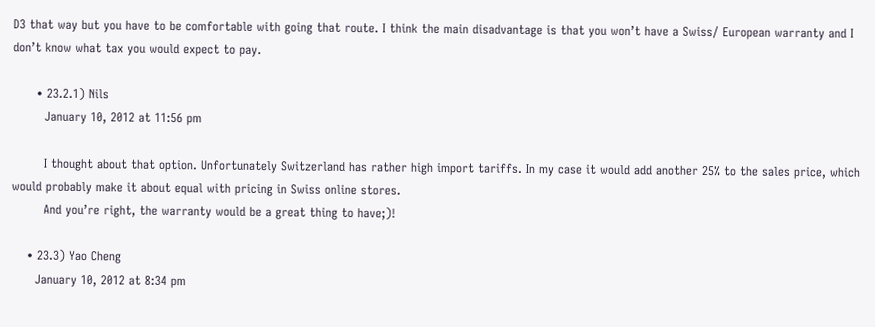D3 that way but you have to be comfortable with going that route. I think the main disadvantage is that you won’t have a Swiss/ European warranty and I don’t know what tax you would expect to pay.

      • 23.2.1) Nils
        January 10, 2012 at 11:56 pm

        I thought about that option. Unfortunately Switzerland has rather high import tariffs. In my case it would add another 25% to the sales price, which would probably make it about equal with pricing in Swiss online stores.
        And you’re right, the warranty would be a great thing to have;)!

    • 23.3) Yao Cheng
      January 10, 2012 at 8:34 pm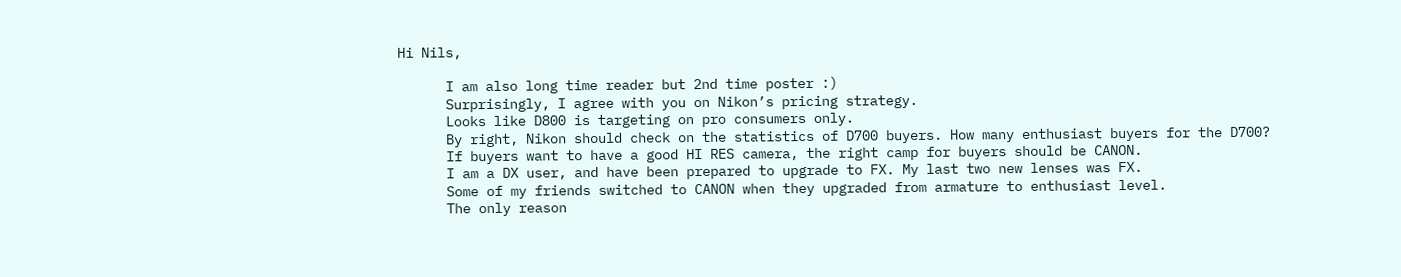Hi Nils,

      I am also long time reader but 2nd time poster :)
      Surprisingly, I agree with you on Nikon’s pricing strategy.
      Looks like D800 is targeting on pro consumers only.
      By right, Nikon should check on the statistics of D700 buyers. How many enthusiast buyers for the D700?
      If buyers want to have a good HI RES camera, the right camp for buyers should be CANON.
      I am a DX user, and have been prepared to upgrade to FX. My last two new lenses was FX.
      Some of my friends switched to CANON when they upgraded from armature to enthusiast level.
      The only reason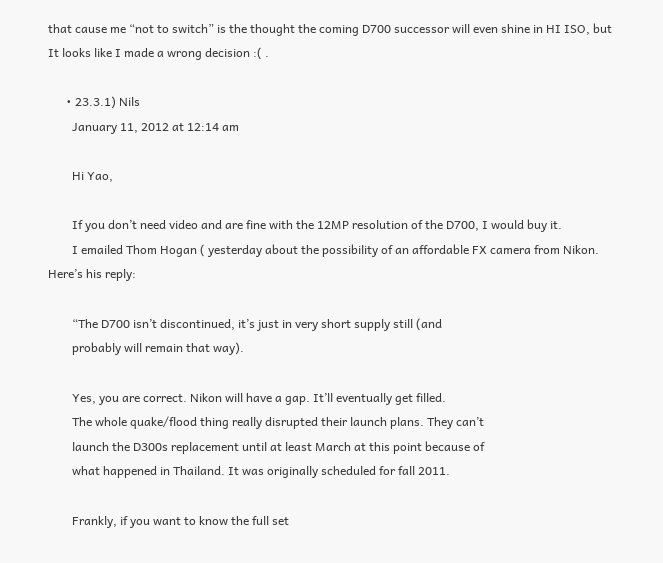that cause me “not to switch” is the thought the coming D700 successor will even shine in HI ISO, but It looks like I made a wrong decision :( .

      • 23.3.1) Nils
        January 11, 2012 at 12:14 am

        Hi Yao,

        If you don’t need video and are fine with the 12MP resolution of the D700, I would buy it.
        I emailed Thom Hogan ( yesterday about the possibility of an affordable FX camera from Nikon. Here’s his reply:

        “The D700 isn’t discontinued, it’s just in very short supply still (and
        probably will remain that way).

        Yes, you are correct. Nikon will have a gap. It’ll eventually get filled.
        The whole quake/flood thing really disrupted their launch plans. They can’t
        launch the D300s replacement until at least March at this point because of
        what happened in Thailand. It was originally scheduled for fall 2011.

        Frankly, if you want to know the full set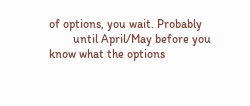of options, you wait. Probably
        until April/May before you know what the options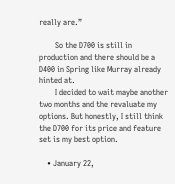really are.”

        So the D700 is still in production and there should be a D400 in Spring like Murray already hinted at.
        I decided to wait maybe another two months and the revaluate my options. But honestly, I still think the D700 for its price and feature set is my best option.

    • January 22,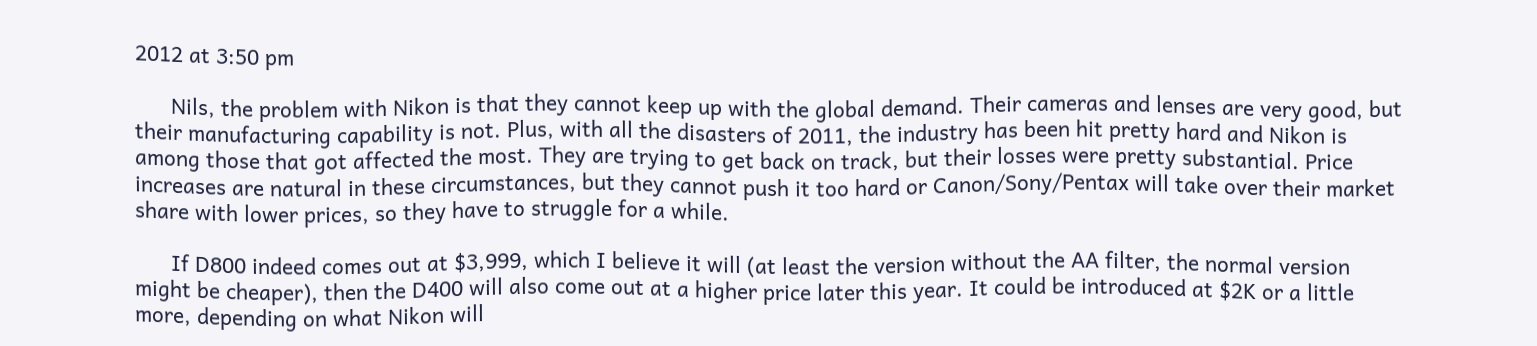2012 at 3:50 pm

      Nils, the problem with Nikon is that they cannot keep up with the global demand. Their cameras and lenses are very good, but their manufacturing capability is not. Plus, with all the disasters of 2011, the industry has been hit pretty hard and Nikon is among those that got affected the most. They are trying to get back on track, but their losses were pretty substantial. Price increases are natural in these circumstances, but they cannot push it too hard or Canon/Sony/Pentax will take over their market share with lower prices, so they have to struggle for a while.

      If D800 indeed comes out at $3,999, which I believe it will (at least the version without the AA filter, the normal version might be cheaper), then the D400 will also come out at a higher price later this year. It could be introduced at $2K or a little more, depending on what Nikon will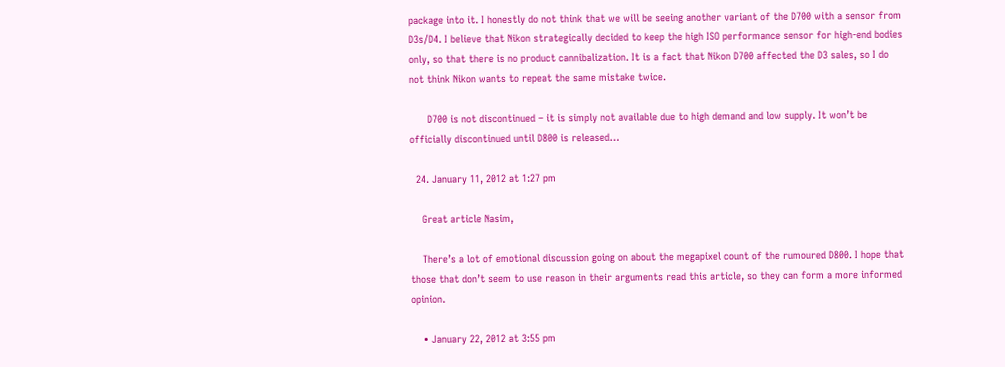package into it. I honestly do not think that we will be seeing another variant of the D700 with a sensor from D3s/D4. I believe that Nikon strategically decided to keep the high ISO performance sensor for high-end bodies only, so that there is no product cannibalization. It is a fact that Nikon D700 affected the D3 sales, so I do not think Nikon wants to repeat the same mistake twice.

      D700 is not discontinued – it is simply not available due to high demand and low supply. It won’t be officially discontinued until D800 is released…

  24. January 11, 2012 at 1:27 pm

    Great article Nasim,

    There’s a lot of emotional discussion going on about the megapixel count of the rumoured D800. I hope that those that don’t seem to use reason in their arguments read this article, so they can form a more informed opinion.

    • January 22, 2012 at 3:55 pm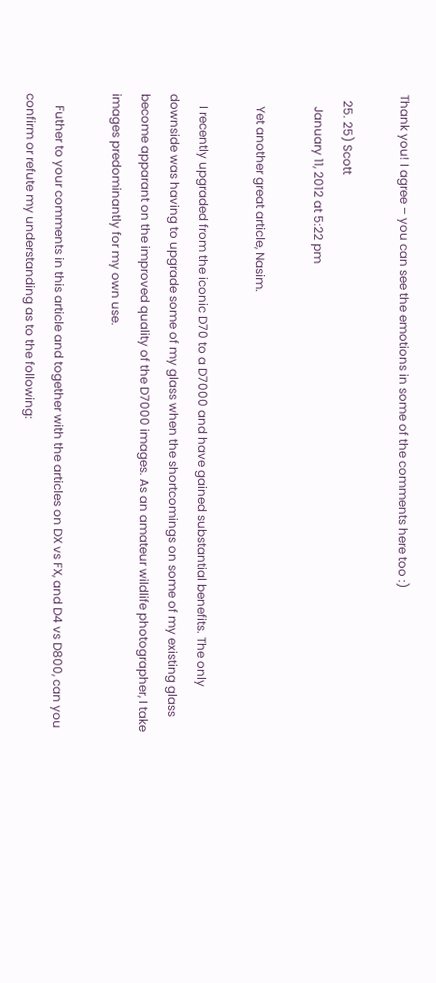Thank you! I agree – you can see the emotions in some of the comments here too :)

  25. 25) Scott
    January 11, 2012 at 5:22 pm

    Yet another great article, Nasim.

    I recently upgraded from the iconic D70 to a D7000 and have gained substantial benefits. The only downside was having to upgrade some of my glass when the shortcomings on some of my existing glass become apparant on the improved quality of the D7000 images. As an amateur wildlife photographer, I take images predominantly for my own use.

    Futher to your comments in this article and together with the articles on DX vs FX, and D4 vs D800, can you confirm or refute my understanding as to the following: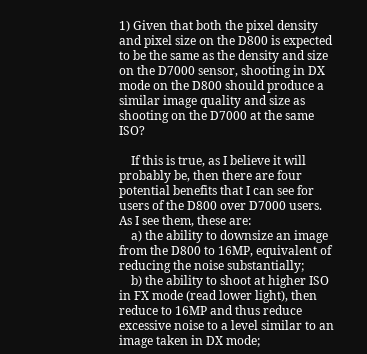1) Given that both the pixel density and pixel size on the D800 is expected to be the same as the density and size on the D7000 sensor, shooting in DX mode on the D800 should produce a similar image quality and size as shooting on the D7000 at the same ISO?

    If this is true, as I believe it will probably be, then there are four potential benefits that I can see for users of the D800 over D7000 users. As I see them, these are:
    a) the ability to downsize an image from the D800 to 16MP, equivalent of reducing the noise substantially;
    b) the ability to shoot at higher ISO in FX mode (read lower light), then reduce to 16MP and thus reduce excessive noise to a level similar to an image taken in DX mode;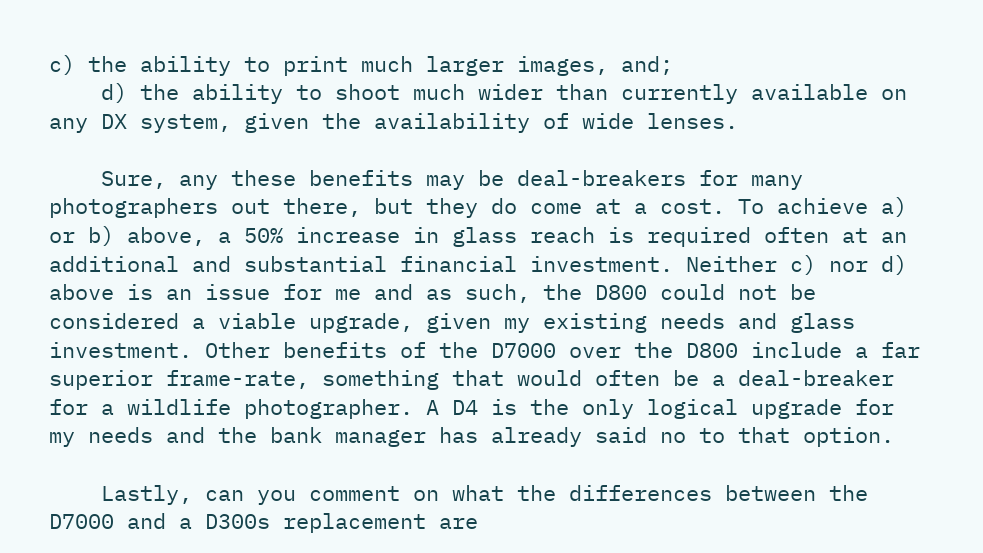c) the ability to print much larger images, and;
    d) the ability to shoot much wider than currently available on any DX system, given the availability of wide lenses.

    Sure, any these benefits may be deal-breakers for many photographers out there, but they do come at a cost. To achieve a) or b) above, a 50% increase in glass reach is required often at an additional and substantial financial investment. Neither c) nor d) above is an issue for me and as such, the D800 could not be considered a viable upgrade, given my existing needs and glass investment. Other benefits of the D7000 over the D800 include a far superior frame-rate, something that would often be a deal-breaker for a wildlife photographer. A D4 is the only logical upgrade for my needs and the bank manager has already said no to that option.

    Lastly, can you comment on what the differences between the D7000 and a D300s replacement are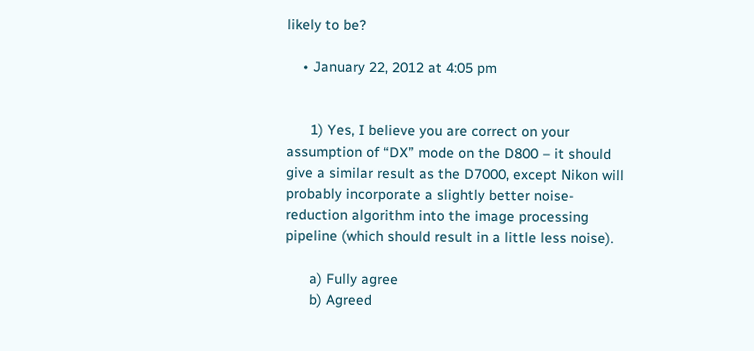likely to be?

    • January 22, 2012 at 4:05 pm


      1) Yes, I believe you are correct on your assumption of “DX” mode on the D800 – it should give a similar result as the D7000, except Nikon will probably incorporate a slightly better noise-reduction algorithm into the image processing pipeline (which should result in a little less noise).

      a) Fully agree
      b) Agreed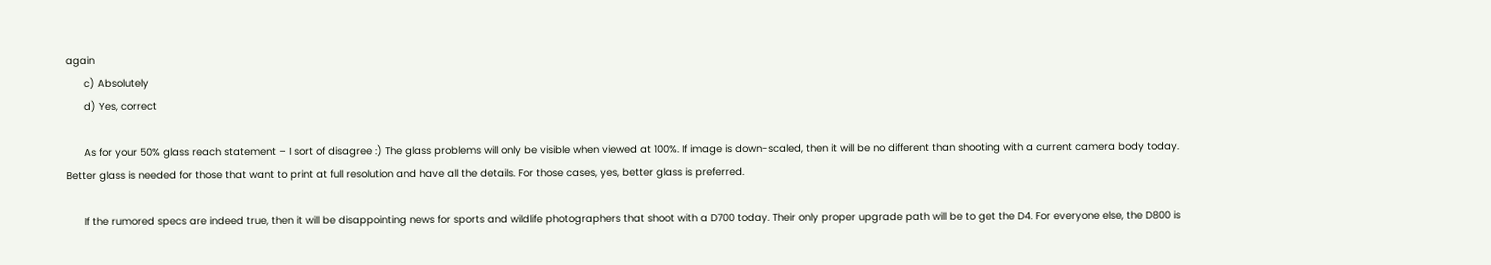again
      c) Absolutely
      d) Yes, correct

      As for your 50% glass reach statement – I sort of disagree :) The glass problems will only be visible when viewed at 100%. If image is down-scaled, then it will be no different than shooting with a current camera body today. Better glass is needed for those that want to print at full resolution and have all the details. For those cases, yes, better glass is preferred.

      If the rumored specs are indeed true, then it will be disappointing news for sports and wildlife photographers that shoot with a D700 today. Their only proper upgrade path will be to get the D4. For everyone else, the D800 is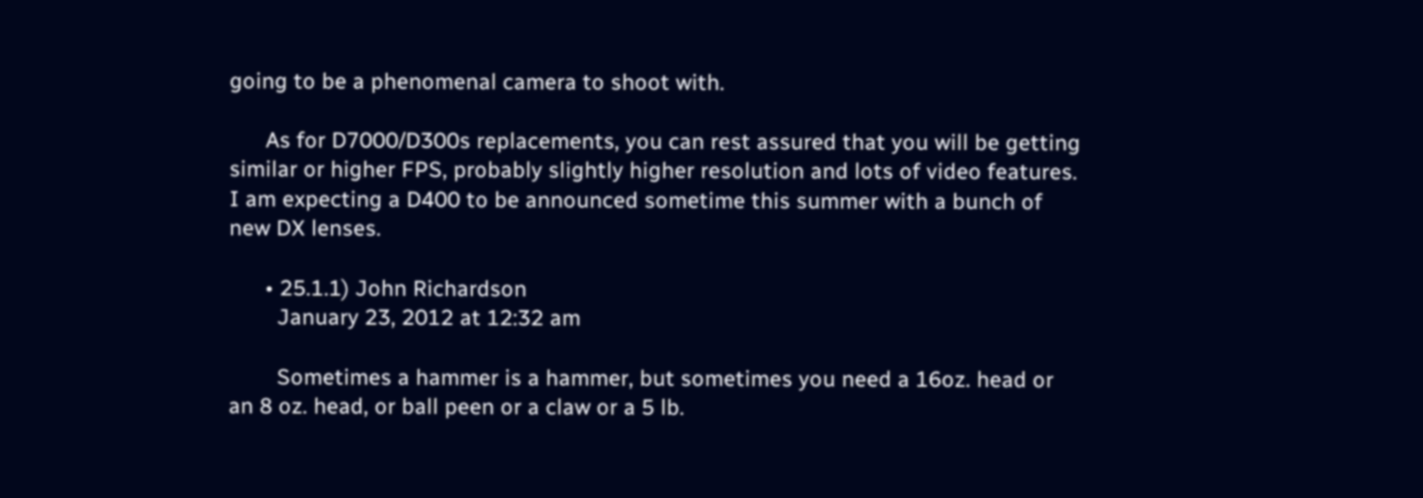going to be a phenomenal camera to shoot with.

      As for D7000/D300s replacements, you can rest assured that you will be getting similar or higher FPS, probably slightly higher resolution and lots of video features. I am expecting a D400 to be announced sometime this summer with a bunch of new DX lenses.

      • 25.1.1) John Richardson
        January 23, 2012 at 12:32 am

        Sometimes a hammer is a hammer, but sometimes you need a 16oz. head or an 8 oz. head, or ball peen or a claw or a 5 lb.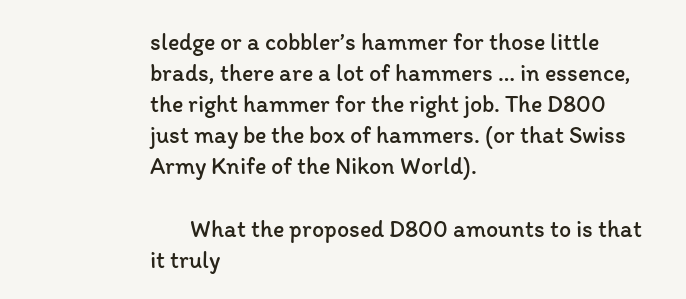sledge or a cobbler’s hammer for those little brads, there are a lot of hammers … in essence, the right hammer for the right job. The D800 just may be the box of hammers. (or that Swiss Army Knife of the Nikon World).

        What the proposed D800 amounts to is that it truly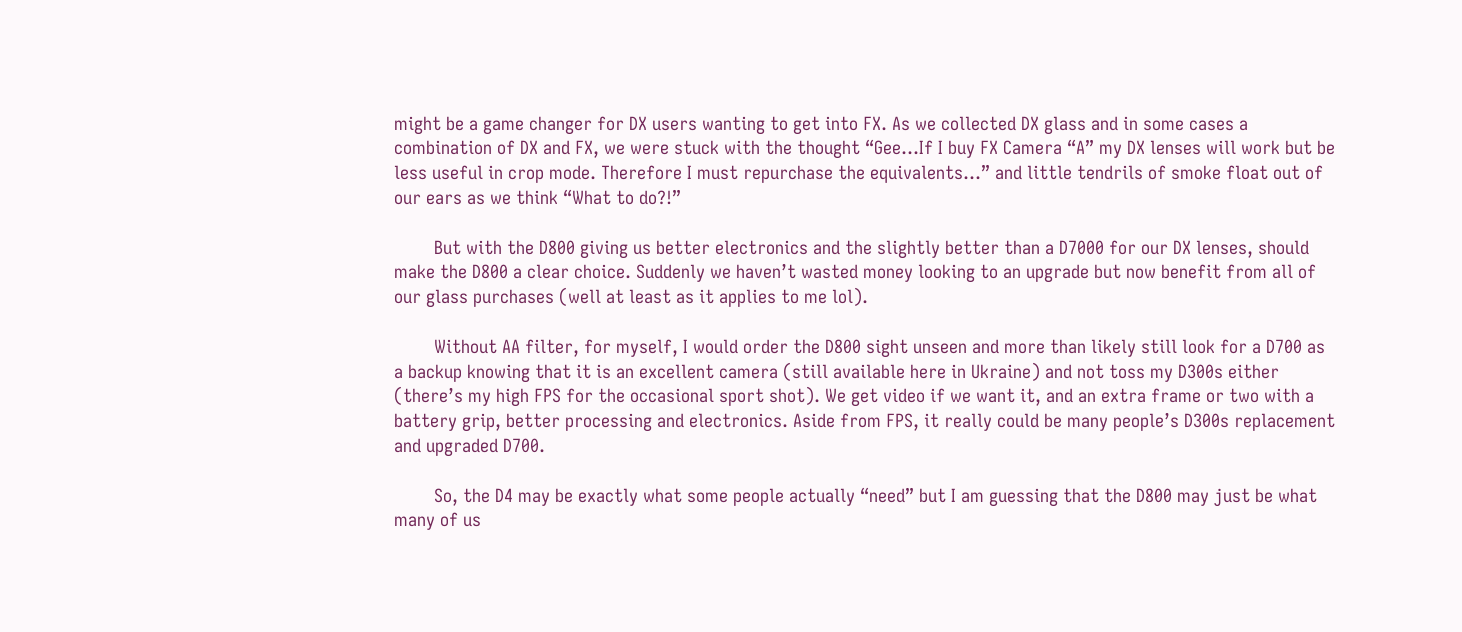might be a game changer for DX users wanting to get into FX. As we collected DX glass and in some cases a combination of DX and FX, we were stuck with the thought “Gee…If I buy FX Camera “A” my DX lenses will work but be less useful in crop mode. Therefore I must repurchase the equivalents…” and little tendrils of smoke float out of our ears as we think “What to do?!”

        But with the D800 giving us better electronics and the slightly better than a D7000 for our DX lenses, should make the D800 a clear choice. Suddenly we haven’t wasted money looking to an upgrade but now benefit from all of our glass purchases (well at least as it applies to me lol).

        Without AA filter, for myself, I would order the D800 sight unseen and more than likely still look for a D700 as a backup knowing that it is an excellent camera (still available here in Ukraine) and not toss my D300s either (there’s my high FPS for the occasional sport shot). We get video if we want it, and an extra frame or two with a battery grip, better processing and electronics. Aside from FPS, it really could be many people’s D300s replacement and upgraded D700.

        So, the D4 may be exactly what some people actually “need” but I am guessing that the D800 may just be what many of us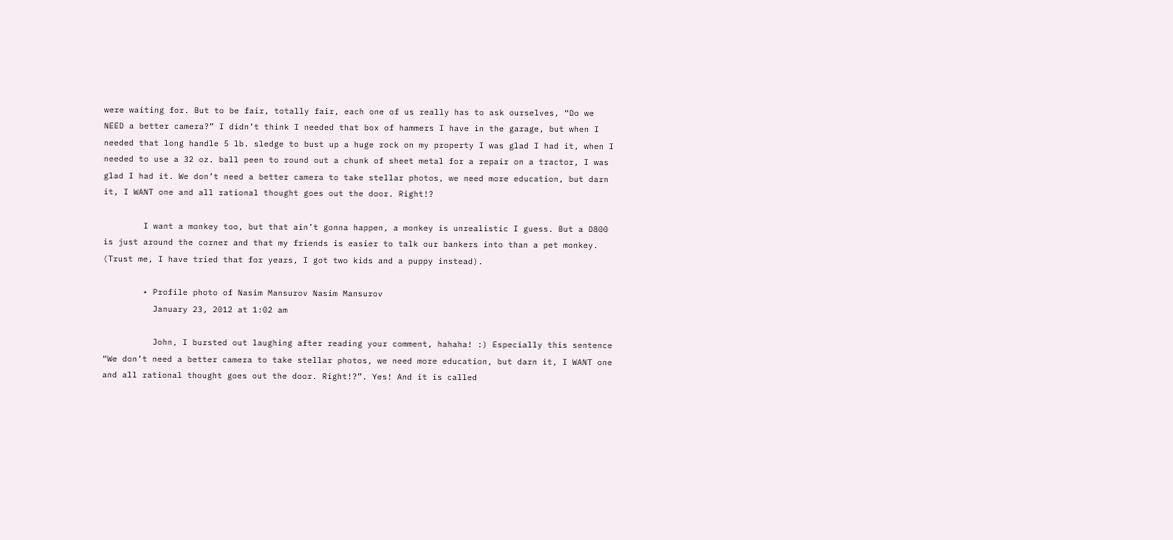were waiting for. But to be fair, totally fair, each one of us really has to ask ourselves, “Do we NEED a better camera?” I didn’t think I needed that box of hammers I have in the garage, but when I needed that long handle 5 lb. sledge to bust up a huge rock on my property I was glad I had it, when I needed to use a 32 oz. ball peen to round out a chunk of sheet metal for a repair on a tractor, I was glad I had it. We don’t need a better camera to take stellar photos, we need more education, but darn it, I WANT one and all rational thought goes out the door. Right!?

        I want a monkey too, but that ain’t gonna happen, a monkey is unrealistic I guess. But a D800 is just around the corner and that my friends is easier to talk our bankers into than a pet monkey. (Trust me, I have tried that for years, I got two kids and a puppy instead).

        • Profile photo of Nasim Mansurov Nasim Mansurov
          January 23, 2012 at 1:02 am

          John, I bursted out laughing after reading your comment, hahaha! :) Especially this sentence “We don’t need a better camera to take stellar photos, we need more education, but darn it, I WANT one and all rational thought goes out the door. Right!?”. Yes! And it is called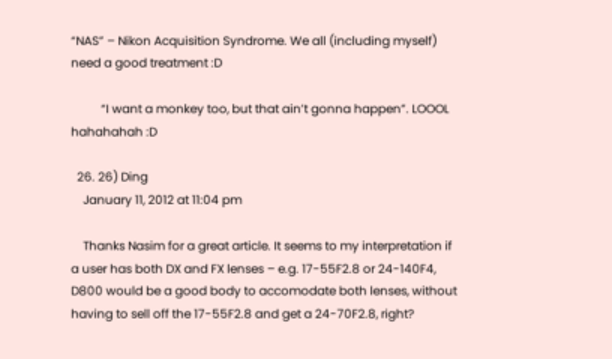“NAS” – Nikon Acquisition Syndrome. We all (including myself) need a good treatment :D

          “I want a monkey too, but that ain’t gonna happen”. LOOOL hahahahah :D

  26. 26) Ding
    January 11, 2012 at 11:04 pm

    Thanks Nasim for a great article. It seems to my interpretation if a user has both DX and FX lenses – e.g. 17-55F2.8 or 24-140F4, D800 would be a good body to accomodate both lenses, without having to sell off the 17-55F2.8 and get a 24-70F2.8, right?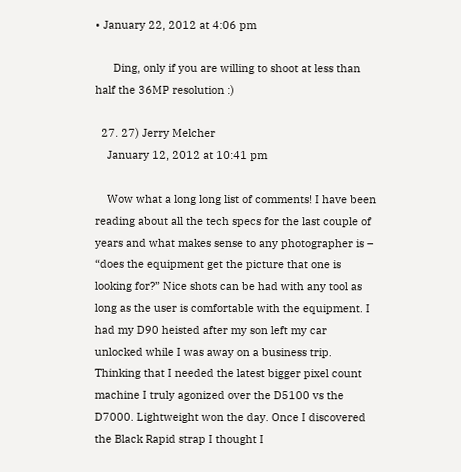• January 22, 2012 at 4:06 pm

      Ding, only if you are willing to shoot at less than half the 36MP resolution :)

  27. 27) Jerry Melcher
    January 12, 2012 at 10:41 pm

    Wow what a long long list of comments! I have been reading about all the tech specs for the last couple of years and what makes sense to any photographer is – “does the equipment get the picture that one is looking for?” Nice shots can be had with any tool as long as the user is comfortable with the equipment. I had my D90 heisted after my son left my car unlocked while I was away on a business trip. Thinking that I needed the latest bigger pixel count machine I truly agonized over the D5100 vs the D7000. Lightweight won the day. Once I discovered the Black Rapid strap I thought I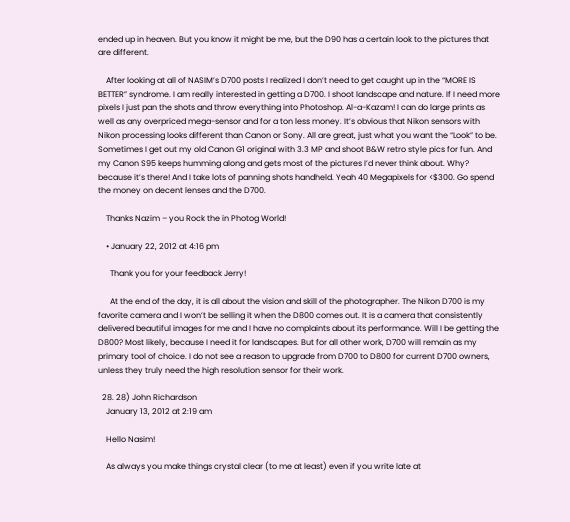ended up in heaven. But you know it might be me, but the D90 has a certain look to the pictures that are different.

    After looking at all of NASIM’s D700 posts I realized I don’t need to get caught up in the “MORE IS BETTER” syndrome. I am really interested in getting a D700. I shoot landscape and nature. If I need more pixels I just pan the shots and throw everything into Photoshop. Al-a-Kazam! I can do large prints as well as any overpriced mega-sensor and for a ton less money. It’s obvious that Nikon sensors with Nikon processing looks different than Canon or Sony. All are great, just what you want the “Look” to be. Sometimes I get out my old Canon G1 original with 3.3 MP and shoot B&W retro style pics for fun. And my Canon S95 keeps humming along and gets most of the pictures I’d never think about. Why? because it’s there! And I take lots of panning shots handheld. Yeah 40 Megapixels for <$300. Go spend the money on decent lenses and the D700.

    Thanks Nazim – you Rock the in Photog World!

    • January 22, 2012 at 4:16 pm

      Thank you for your feedback Jerry!

      At the end of the day, it is all about the vision and skill of the photographer. The Nikon D700 is my favorite camera and I won’t be selling it when the D800 comes out. It is a camera that consistently delivered beautiful images for me and I have no complaints about its performance. Will I be getting the D800? Most likely, because I need it for landscapes. But for all other work, D700 will remain as my primary tool of choice. I do not see a reason to upgrade from D700 to D800 for current D700 owners, unless they truly need the high resolution sensor for their work.

  28. 28) John Richardson
    January 13, 2012 at 2:19 am

    Hello Nasim!

    As always you make things crystal clear (to me at least) even if you write late at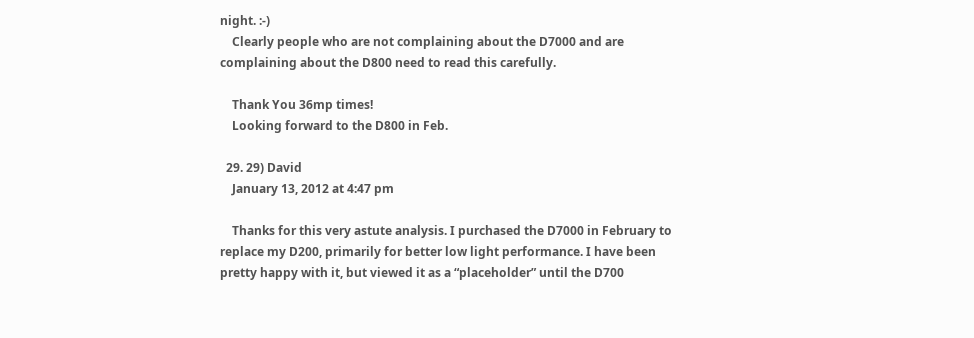night. :-)
    Clearly people who are not complaining about the D7000 and are complaining about the D800 need to read this carefully.

    Thank You 36mp times!
    Looking forward to the D800 in Feb.

  29. 29) David
    January 13, 2012 at 4:47 pm

    Thanks for this very astute analysis. I purchased the D7000 in February to replace my D200, primarily for better low light performance. I have been pretty happy with it, but viewed it as a “placeholder” until the D700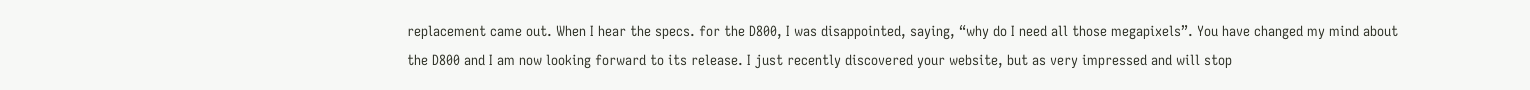replacement came out. When I hear the specs. for the D800, I was disappointed, saying, “why do I need all those megapixels”. You have changed my mind about the D800 and I am now looking forward to its release. I just recently discovered your website, but as very impressed and will stop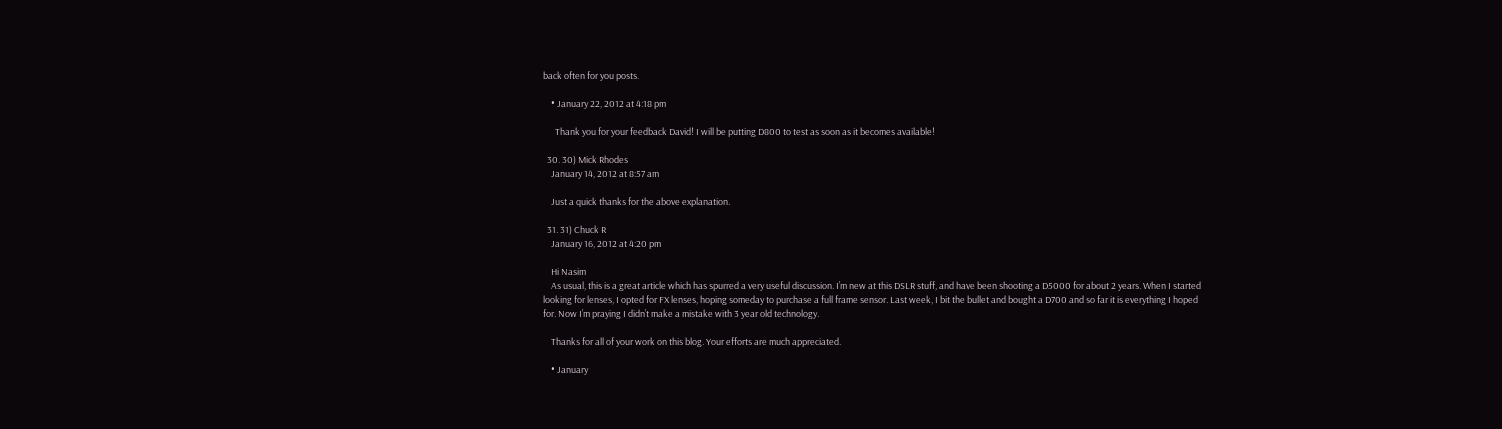back often for you posts.

    • January 22, 2012 at 4:18 pm

      Thank you for your feedback David! I will be putting D800 to test as soon as it becomes available!

  30. 30) Mick Rhodes
    January 14, 2012 at 8:57 am

    Just a quick thanks for the above explanation.

  31. 31) Chuck R
    January 16, 2012 at 4:20 pm

    Hi Nasim
    As usual, this is a great article which has spurred a very useful discussion. I’m new at this DSLR stuff, and have been shooting a D5000 for about 2 years. When I started looking for lenses, I opted for FX lenses, hoping someday to purchase a full frame sensor. Last week, I bit the bullet and bought a D700 and so far it is everything I hoped for. Now I’m praying I didn’t make a mistake with 3 year old technology.

    Thanks for all of your work on this blog. Your efforts are much appreciated.

    • January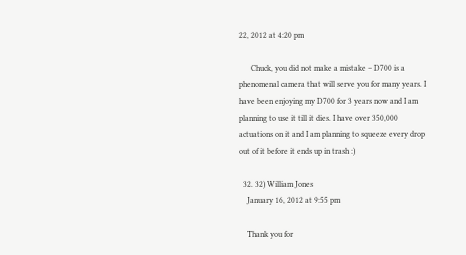22, 2012 at 4:20 pm

      Chuck, you did not make a mistake – D700 is a phenomenal camera that will serve you for many years. I have been enjoying my D700 for 3 years now and I am planning to use it till it dies. I have over 350,000 actuations on it and I am planning to squeeze every drop out of it before it ends up in trash :)

  32. 32) William Jones
    January 16, 2012 at 9:55 pm

    Thank you for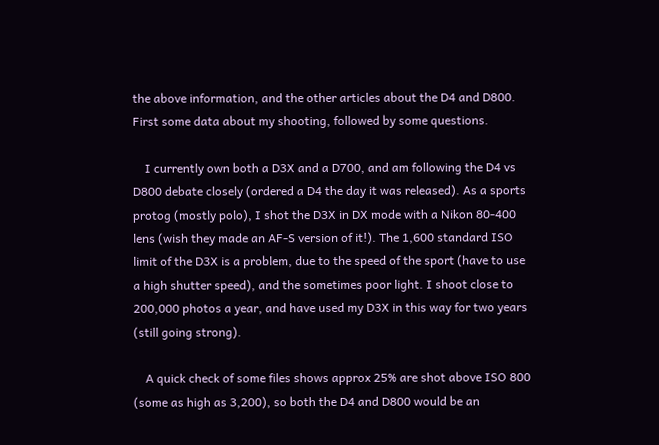the above information, and the other articles about the D4 and D800. First some data about my shooting, followed by some questions.

    I currently own both a D3X and a D700, and am following the D4 vs D800 debate closely (ordered a D4 the day it was released). As a sports protog (mostly polo), I shot the D3X in DX mode with a Nikon 80-400 lens (wish they made an AF-S version of it!). The 1,600 standard ISO limit of the D3X is a problem, due to the speed of the sport (have to use a high shutter speed), and the sometimes poor light. I shoot close to 200,000 photos a year, and have used my D3X in this way for two years (still going strong).

    A quick check of some files shows approx 25% are shot above ISO 800 (some as high as 3,200), so both the D4 and D800 would be an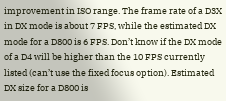improvement in ISO range. The frame rate of a D3X in DX mode is about 7 FPS, while the estimated DX mode for a D800 is 6 FPS. Don’t know if the DX mode of a D4 will be higher than the 10 FPS currently listed (can’t use the fixed focus option). Estimated DX size for a D800 is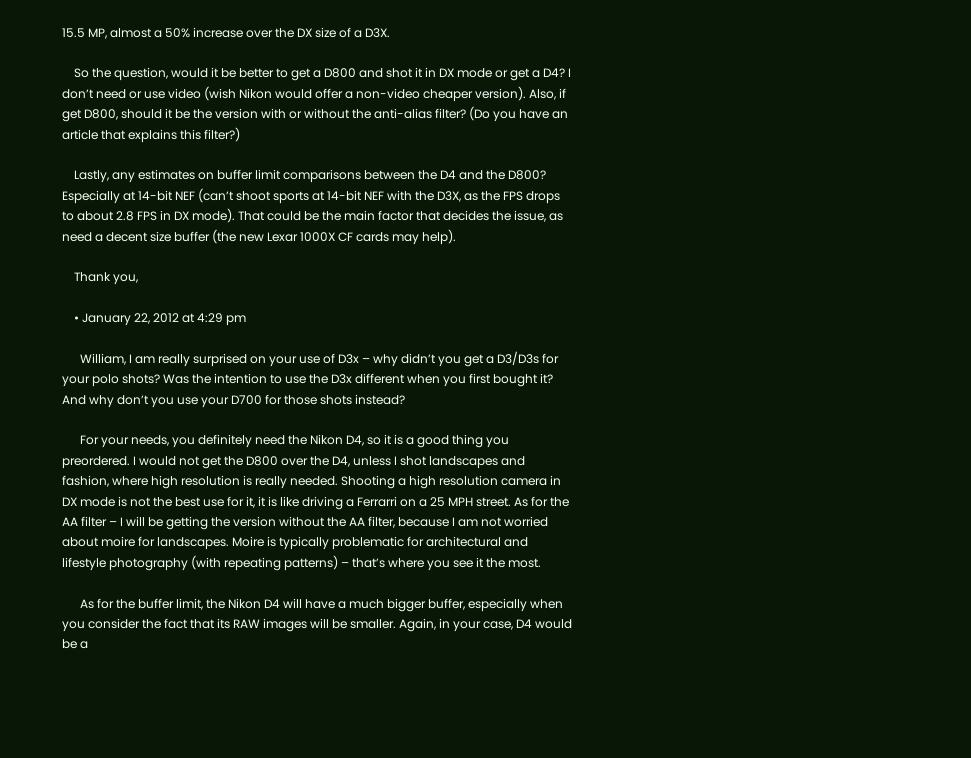15.5 MP, almost a 50% increase over the DX size of a D3X.

    So the question, would it be better to get a D800 and shot it in DX mode or get a D4? I don’t need or use video (wish Nikon would offer a non-video cheaper version). Also, if get D800, should it be the version with or without the anti-alias filter? (Do you have an article that explains this filter?)

    Lastly, any estimates on buffer limit comparisons between the D4 and the D800? Especially at 14-bit NEF (can’t shoot sports at 14-bit NEF with the D3X, as the FPS drops to about 2.8 FPS in DX mode). That could be the main factor that decides the issue, as need a decent size buffer (the new Lexar 1000X CF cards may help).

    Thank you,

    • January 22, 2012 at 4:29 pm

      William, I am really surprised on your use of D3x – why didn’t you get a D3/D3s for your polo shots? Was the intention to use the D3x different when you first bought it? And why don’t you use your D700 for those shots instead?

      For your needs, you definitely need the Nikon D4, so it is a good thing you preordered. I would not get the D800 over the D4, unless I shot landscapes and fashion, where high resolution is really needed. Shooting a high resolution camera in DX mode is not the best use for it, it is like driving a Ferrarri on a 25 MPH street. As for the AA filter – I will be getting the version without the AA filter, because I am not worried about moire for landscapes. Moire is typically problematic for architectural and lifestyle photography (with repeating patterns) – that’s where you see it the most.

      As for the buffer limit, the Nikon D4 will have a much bigger buffer, especially when you consider the fact that its RAW images will be smaller. Again, in your case, D4 would be a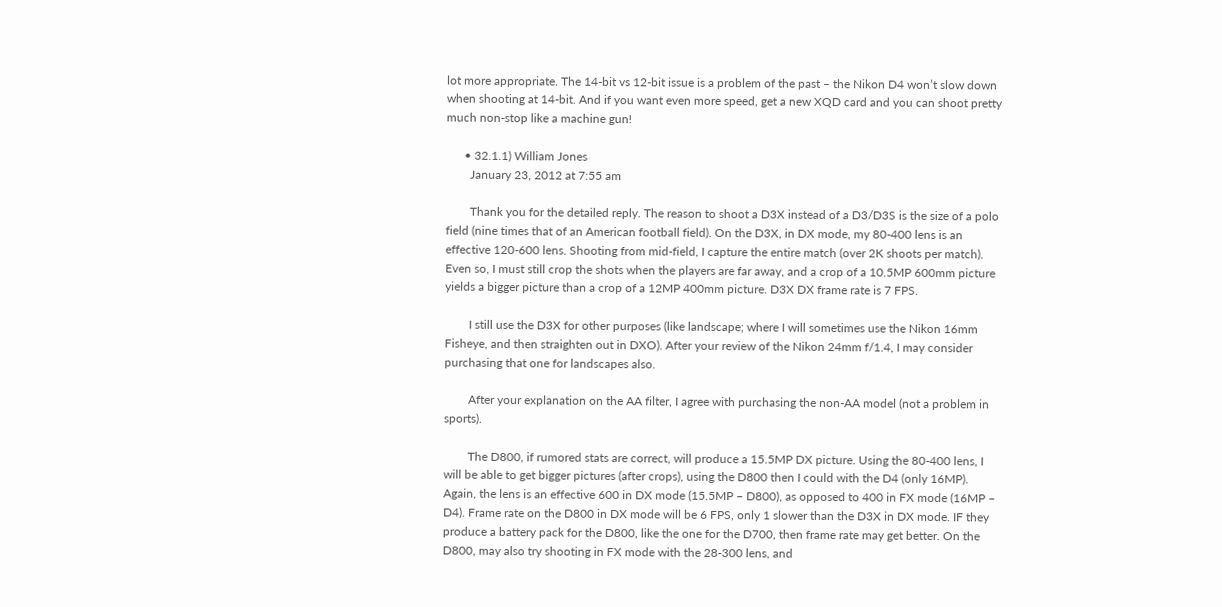lot more appropriate. The 14-bit vs 12-bit issue is a problem of the past – the Nikon D4 won’t slow down when shooting at 14-bit. And if you want even more speed, get a new XQD card and you can shoot pretty much non-stop like a machine gun!

      • 32.1.1) William Jones
        January 23, 2012 at 7:55 am

        Thank you for the detailed reply. The reason to shoot a D3X instead of a D3/D3S is the size of a polo field (nine times that of an American football field). On the D3X, in DX mode, my 80-400 lens is an effective 120-600 lens. Shooting from mid-field, I capture the entire match (over 2K shoots per match). Even so, I must still crop the shots when the players are far away, and a crop of a 10.5MP 600mm picture yields a bigger picture than a crop of a 12MP 400mm picture. D3X DX frame rate is 7 FPS.

        I still use the D3X for other purposes (like landscape; where I will sometimes use the Nikon 16mm Fisheye, and then straighten out in DXO). After your review of the Nikon 24mm f/1.4, I may consider purchasing that one for landscapes also.

        After your explanation on the AA filter, I agree with purchasing the non-AA model (not a problem in sports).

        The D800, if rumored stats are correct, will produce a 15.5MP DX picture. Using the 80-400 lens, I will be able to get bigger pictures (after crops), using the D800 then I could with the D4 (only 16MP). Again, the lens is an effective 600 in DX mode (15.5MP – D800), as opposed to 400 in FX mode (16MP – D4). Frame rate on the D800 in DX mode will be 6 FPS, only 1 slower than the D3X in DX mode. IF they produce a battery pack for the D800, like the one for the D700, then frame rate may get better. On the D800, may also try shooting in FX mode with the 28-300 lens, and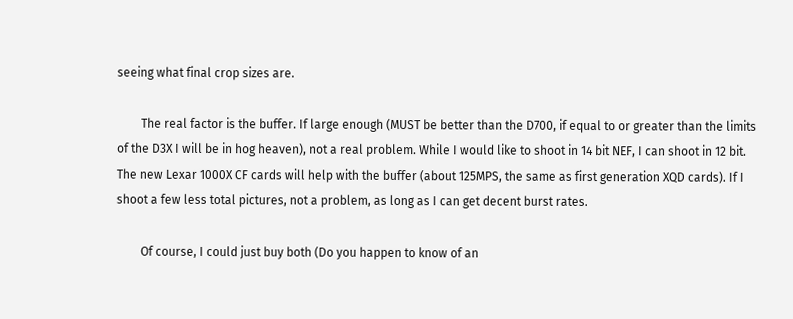seeing what final crop sizes are.

        The real factor is the buffer. If large enough (MUST be better than the D700, if equal to or greater than the limits of the D3X I will be in hog heaven), not a real problem. While I would like to shoot in 14 bit NEF, I can shoot in 12 bit. The new Lexar 1000X CF cards will help with the buffer (about 125MPS, the same as first generation XQD cards). If I shoot a few less total pictures, not a problem, as long as I can get decent burst rates.

        Of course, I could just buy both (Do you happen to know of an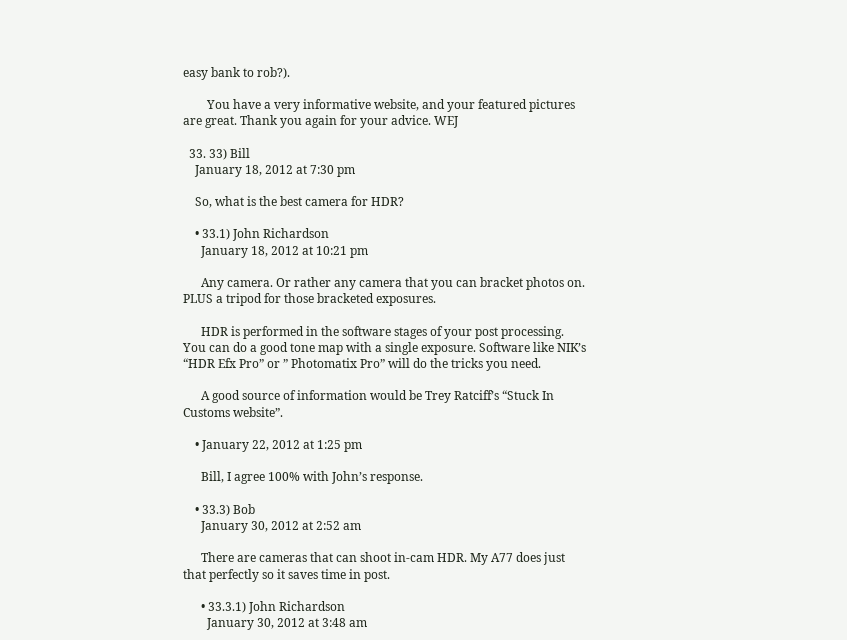easy bank to rob?).

        You have a very informative website, and your featured pictures are great. Thank you again for your advice. WEJ

  33. 33) Bill
    January 18, 2012 at 7:30 pm

    So, what is the best camera for HDR?

    • 33.1) John Richardson
      January 18, 2012 at 10:21 pm

      Any camera. Or rather any camera that you can bracket photos on. PLUS a tripod for those bracketed exposures.

      HDR is performed in the software stages of your post processing. You can do a good tone map with a single exposure. Software like NIK’s “HDR Efx Pro” or ” Photomatix Pro” will do the tricks you need.

      A good source of information would be Trey Ratciff’s “Stuck In Customs website”.

    • January 22, 2012 at 1:25 pm

      Bill, I agree 100% with John’s response.

    • 33.3) Bob
      January 30, 2012 at 2:52 am

      There are cameras that can shoot in-cam HDR. My A77 does just that perfectly so it saves time in post.

      • 33.3.1) John Richardson
        January 30, 2012 at 3:48 am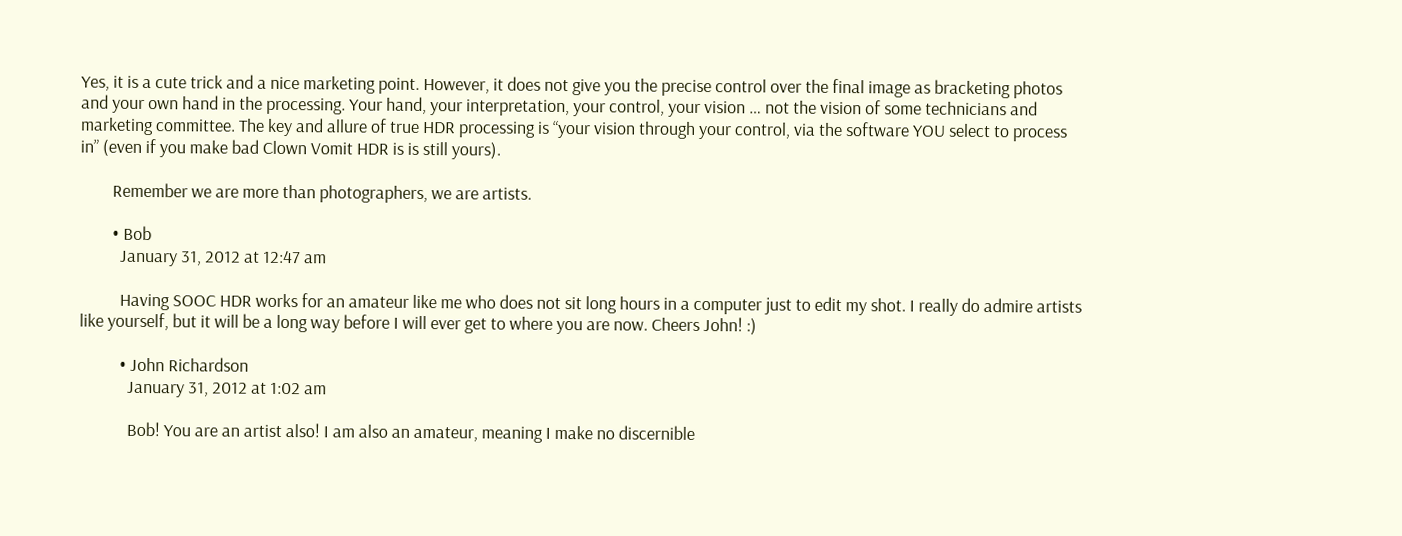Yes, it is a cute trick and a nice marketing point. However, it does not give you the precise control over the final image as bracketing photos and your own hand in the processing. Your hand, your interpretation, your control, your vision … not the vision of some technicians and marketing committee. The key and allure of true HDR processing is “your vision through your control, via the software YOU select to process in” (even if you make bad Clown Vomit HDR is is still yours).

        Remember we are more than photographers, we are artists.

        • Bob
          January 31, 2012 at 12:47 am

          Having SOOC HDR works for an amateur like me who does not sit long hours in a computer just to edit my shot. I really do admire artists like yourself, but it will be a long way before I will ever get to where you are now. Cheers John! :)

          • John Richardson
            January 31, 2012 at 1:02 am

            Bob! You are an artist also! I am also an amateur, meaning I make no discernible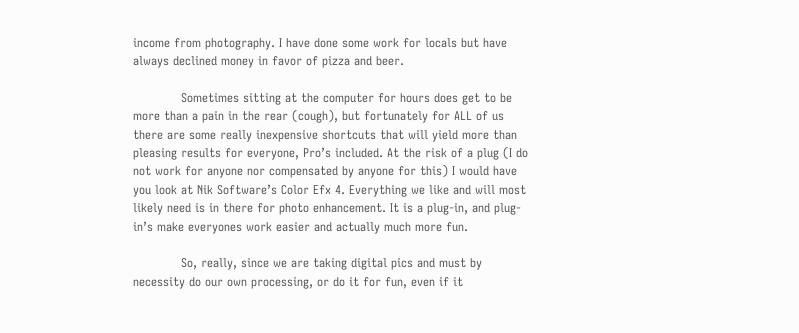income from photography. I have done some work for locals but have always declined money in favor of pizza and beer.

            Sometimes sitting at the computer for hours does get to be more than a pain in the rear (cough), but fortunately for ALL of us there are some really inexpensive shortcuts that will yield more than pleasing results for everyone, Pro’s included. At the risk of a plug (I do not work for anyone nor compensated by anyone for this) I would have you look at Nik Software’s Color Efx 4. Everything we like and will most likely need is in there for photo enhancement. It is a plug-in, and plug-in’s make everyones work easier and actually much more fun.

            So, really, since we are taking digital pics and must by necessity do our own processing, or do it for fun, even if it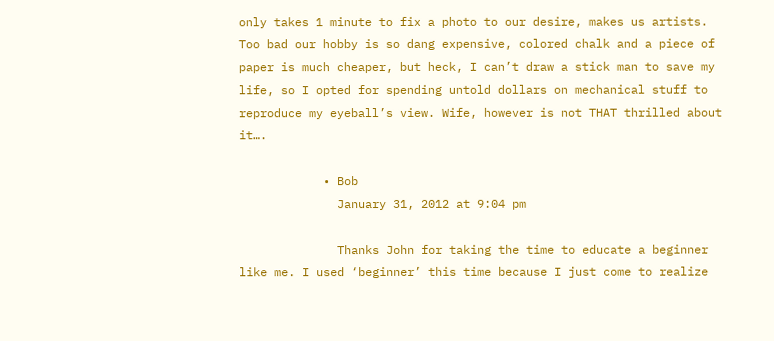only takes 1 minute to fix a photo to our desire, makes us artists. Too bad our hobby is so dang expensive, colored chalk and a piece of paper is much cheaper, but heck, I can’t draw a stick man to save my life, so I opted for spending untold dollars on mechanical stuff to reproduce my eyeball’s view. Wife, however is not THAT thrilled about it….

            • Bob
              January 31, 2012 at 9:04 pm

              Thanks John for taking the time to educate a beginner like me. I used ‘beginner’ this time because I just come to realize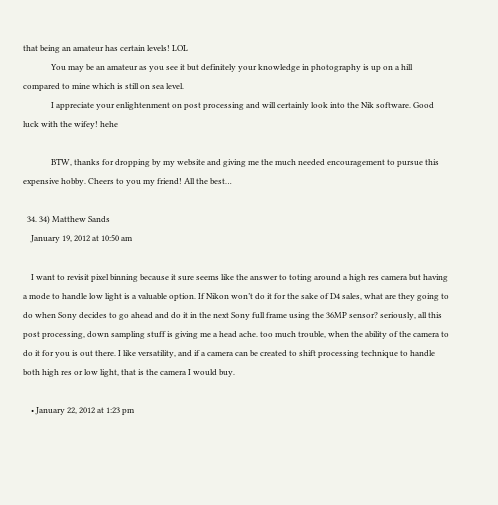that being an amateur has certain levels! LOL
              You may be an amateur as you see it but definitely your knowledge in photography is up on a hill compared to mine which is still on sea level.
              I appreciate your enlightenment on post processing and will certainly look into the Nik software. Good luck with the wifey! hehe

              BTW, thanks for dropping by my website and giving me the much needed encouragement to pursue this expensive hobby. Cheers to you my friend! All the best…

  34. 34) Matthew Sands
    January 19, 2012 at 10:50 am

    I want to revisit pixel binning because it sure seems like the answer to toting around a high res camera but having a mode to handle low light is a valuable option. If Nikon won’t do it for the sake of D4 sales, what are they going to do when Sony decides to go ahead and do it in the next Sony full frame using the 36MP sensor? seriously, all this post processing, down sampling stuff is giving me a head ache. too much trouble, when the ability of the camera to do it for you is out there. I like versatility, and if a camera can be created to shift processing technique to handle both high res or low light, that is the camera I would buy.

    • January 22, 2012 at 1:23 pm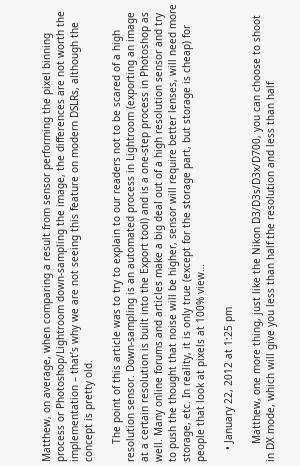Matthew, on average, when comparing a result from sensor performing the pixel binning process or Photoshop/Lightroom down-sampling the image, the differences are not worth the implementation – that’s why we are not seeing this feature on modern DSLRs, although the concept is pretty old.

      The point of this article was to try to explain to our readers not to be scared of a high resolution sensor. Down-sampling is an automated process in Lightroom (exporting an image at a certain resolution is built into the Export tool) and is a one-step process in Photoshop as well. Many online forums and articles make a big deal out of a high resolution sensor and try to push the thought that noise will be higher, sensor will require better lenses, will need more storage, etc. In reality, it is only true (except for the storage part, but storage is cheap) for people that look at pixels at 100% view…

    • January 22, 2012 at 1:25 pm

      Matthew, one more thing, just like the Nikon D3/D3s/D3x/D700, you can choose to shoot in DX mode, which will give you less than half the resolution and less than half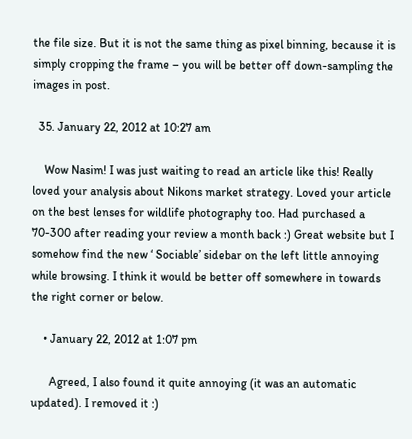the file size. But it is not the same thing as pixel binning, because it is simply cropping the frame – you will be better off down-sampling the images in post.

  35. January 22, 2012 at 10:27 am

    Wow Nasim! I was just waiting to read an article like this! Really loved your analysis about Nikons market strategy. Loved your article on the best lenses for wildlife photography too. Had purchased a 70-300 after reading your review a month back :) Great website but I somehow find the new ‘ Sociable’ sidebar on the left little annoying while browsing. I think it would be better off somewhere in towards the right corner or below.

    • January 22, 2012 at 1:07 pm

      Agreed, I also found it quite annoying (it was an automatic updated). I removed it :)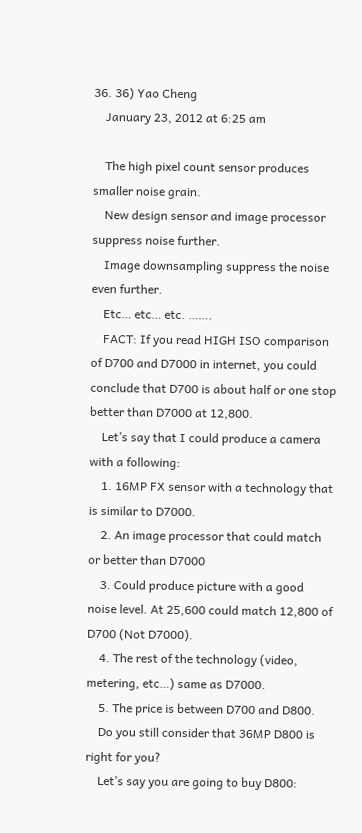36. 36) Yao Cheng
    January 23, 2012 at 6:25 am

    The high pixel count sensor produces smaller noise grain.
    New design sensor and image processor suppress noise further.
    Image downsampling suppress the noise even further.
    Etc… etc… etc. …….
    FACT: If you read HIGH ISO comparison of D700 and D7000 in internet, you could conclude that D700 is about half or one stop better than D7000 at 12,800.
    Let’s say that I could produce a camera with a following:
    1. 16MP FX sensor with a technology that is similar to D7000.
    2. An image processor that could match or better than D7000
    3. Could produce picture with a good noise level. At 25,600 could match 12,800 of D700 (Not D7000).
    4. The rest of the technology (video, metering, etc…) same as D7000.
    5. The price is between D700 and D800.
    Do you still consider that 36MP D800 is right for you?
    Let’s say you are going to buy D800: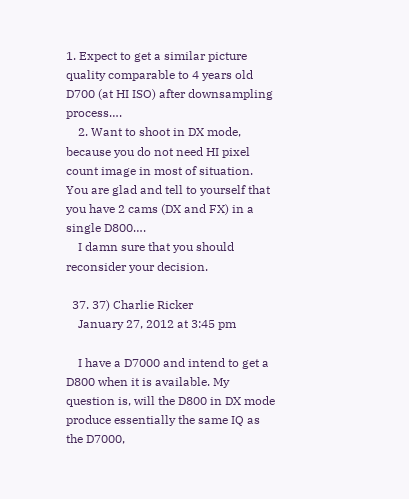1. Expect to get a similar picture quality comparable to 4 years old D700 (at HI ISO) after downsampling process….
    2. Want to shoot in DX mode, because you do not need HI pixel count image in most of situation. You are glad and tell to yourself that you have 2 cams (DX and FX) in a single D800….
    I damn sure that you should reconsider your decision.

  37. 37) Charlie Ricker
    January 27, 2012 at 3:45 pm

    I have a D7000 and intend to get a D800 when it is available. My question is, will the D800 in DX mode produce essentially the same IQ as the D7000,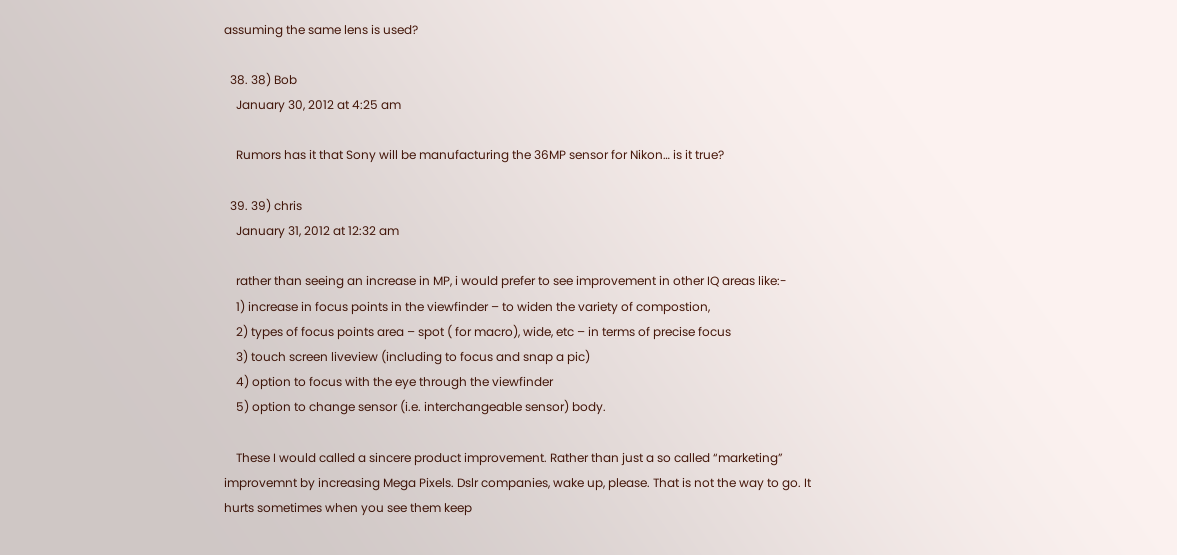assuming the same lens is used?

  38. 38) Bob
    January 30, 2012 at 4:25 am

    Rumors has it that Sony will be manufacturing the 36MP sensor for Nikon… is it true?

  39. 39) chris
    January 31, 2012 at 12:32 am

    rather than seeing an increase in MP, i would prefer to see improvement in other IQ areas like:-
    1) increase in focus points in the viewfinder – to widen the variety of compostion,
    2) types of focus points area – spot ( for macro), wide, etc – in terms of precise focus
    3) touch screen liveview (including to focus and snap a pic)
    4) option to focus with the eye through the viewfinder
    5) option to change sensor (i.e. interchangeable sensor) body.

    These I would called a sincere product improvement. Rather than just a so called “marketing” improvemnt by increasing Mega Pixels. Dslr companies, wake up, please. That is not the way to go. It hurts sometimes when you see them keep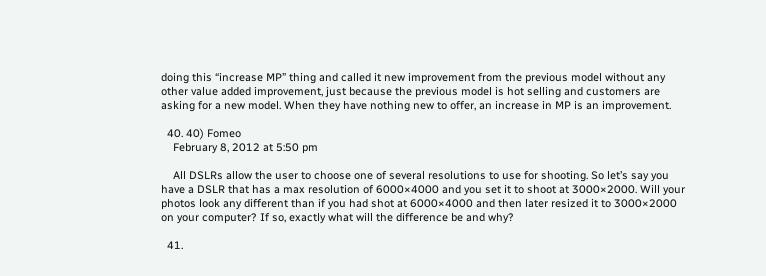doing this “increase MP” thing and called it new improvement from the previous model without any other value added improvement, just because the previous model is hot selling and customers are asking for a new model. When they have nothing new to offer, an increase in MP is an improvement.

  40. 40) Fomeo
    February 8, 2012 at 5:50 pm

    All DSLRs allow the user to choose one of several resolutions to use for shooting. So let’s say you have a DSLR that has a max resolution of 6000×4000 and you set it to shoot at 3000×2000. Will your photos look any different than if you had shot at 6000×4000 and then later resized it to 3000×2000 on your computer? If so, exactly what will the difference be and why?

  41.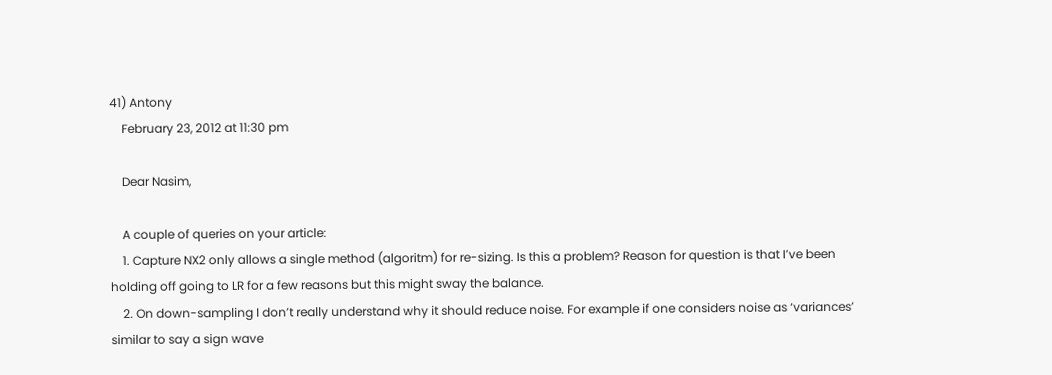41) Antony
    February 23, 2012 at 11:30 pm

    Dear Nasim,

    A couple of queries on your article:
    1. Capture NX2 only allows a single method (algoritm) for re-sizing. Is this a problem? Reason for question is that I’ve been holding off going to LR for a few reasons but this might sway the balance.
    2. On down-sampling I don’t really understand why it should reduce noise. For example if one considers noise as ‘variances’ similar to say a sign wave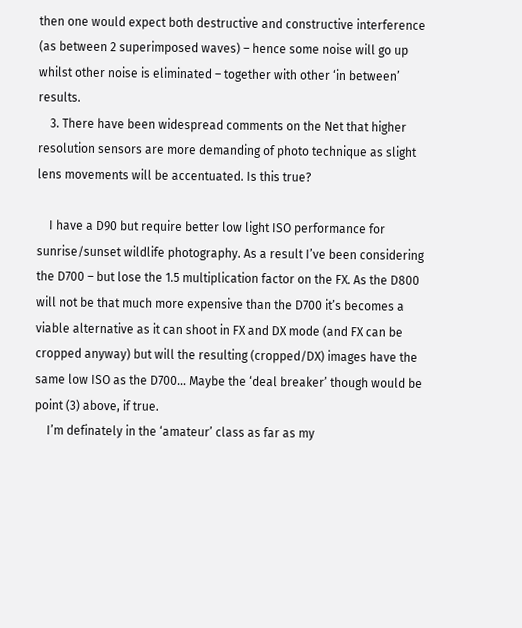then one would expect both destructive and constructive interference (as between 2 superimposed waves) – hence some noise will go up whilst other noise is eliminated – together with other ‘in between’ results.
    3. There have been widespread comments on the Net that higher resolution sensors are more demanding of photo technique as slight lens movements will be accentuated. Is this true?

    I have a D90 but require better low light ISO performance for sunrise/sunset wildlife photography. As a result I’ve been considering the D700 – but lose the 1.5 multiplication factor on the FX. As the D800 will not be that much more expensive than the D700 it’s becomes a viable alternative as it can shoot in FX and DX mode (and FX can be cropped anyway) but will the resulting (cropped/DX) images have the same low ISO as the D700… Maybe the ‘deal breaker’ though would be point (3) above, if true.
    I’m definately in the ‘amateur’ class as far as my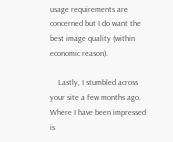usage requirements are concerned but I do want the best image quality (within economic reason).

    Lastly, I stumbled across your site a few months ago. Where I have been impressed is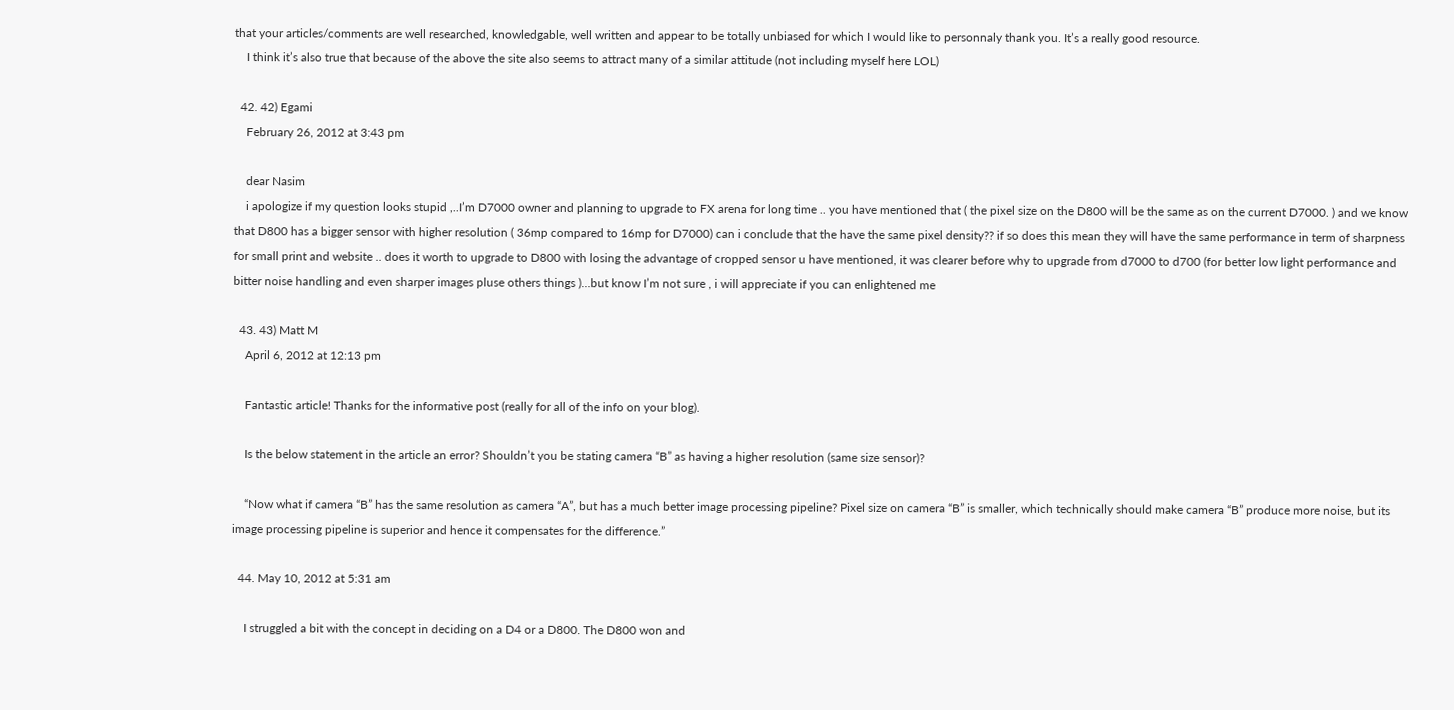that your articles/comments are well researched, knowledgable, well written and appear to be totally unbiased for which I would like to personnaly thank you. It’s a really good resource.
    I think it’s also true that because of the above the site also seems to attract many of a similar attitude (not including myself here LOL)

  42. 42) Egami
    February 26, 2012 at 3:43 pm

    dear Nasim
    i apologize if my question looks stupid ,..I’m D7000 owner and planning to upgrade to FX arena for long time .. you have mentioned that ( the pixel size on the D800 will be the same as on the current D7000. ) and we know that D800 has a bigger sensor with higher resolution ( 36mp compared to 16mp for D7000) can i conclude that the have the same pixel density?? if so does this mean they will have the same performance in term of sharpness for small print and website .. does it worth to upgrade to D800 with losing the advantage of cropped sensor u have mentioned, it was clearer before why to upgrade from d7000 to d700 (for better low light performance and bitter noise handling and even sharper images pluse others things )…but know I’m not sure , i will appreciate if you can enlightened me

  43. 43) Matt M
    April 6, 2012 at 12:13 pm

    Fantastic article! Thanks for the informative post (really for all of the info on your blog).

    Is the below statement in the article an error? Shouldn’t you be stating camera “B” as having a higher resolution (same size sensor)?

    “Now what if camera “B” has the same resolution as camera “A”, but has a much better image processing pipeline? Pixel size on camera “B” is smaller, which technically should make camera “B” produce more noise, but its image processing pipeline is superior and hence it compensates for the difference.”

  44. May 10, 2012 at 5:31 am

    I struggled a bit with the concept in deciding on a D4 or a D800. The D800 won and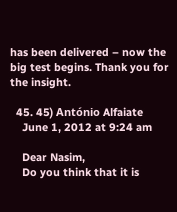has been delivered – now the big test begins. Thank you for the insight.

  45. 45) António Alfaiate
    June 1, 2012 at 9:24 am

    Dear Nasim,
    Do you think that it is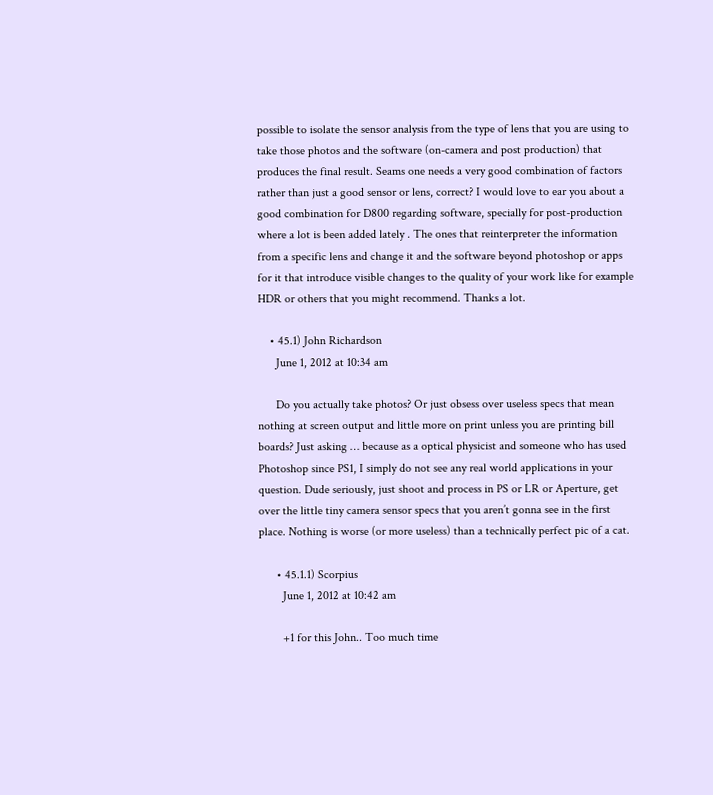possible to isolate the sensor analysis from the type of lens that you are using to take those photos and the software (on-camera and post production) that produces the final result. Seams one needs a very good combination of factors rather than just a good sensor or lens, correct? I would love to ear you about a good combination for D800 regarding software, specially for post-production where a lot is been added lately . The ones that reinterpreter the information from a specific lens and change it and the software beyond photoshop or apps for it that introduce visible changes to the quality of your work like for example HDR or others that you might recommend. Thanks a lot.

    • 45.1) John Richardson
      June 1, 2012 at 10:34 am

      Do you actually take photos? Or just obsess over useless specs that mean nothing at screen output and little more on print unless you are printing bill boards? Just asking … because as a optical physicist and someone who has used Photoshop since PS1, I simply do not see any real world applications in your question. Dude seriously, just shoot and process in PS or LR or Aperture, get over the little tiny camera sensor specs that you aren’t gonna see in the first place. Nothing is worse (or more useless) than a technically perfect pic of a cat.

      • 45.1.1) Scorpius
        June 1, 2012 at 10:42 am

        +1 for this John.. Too much time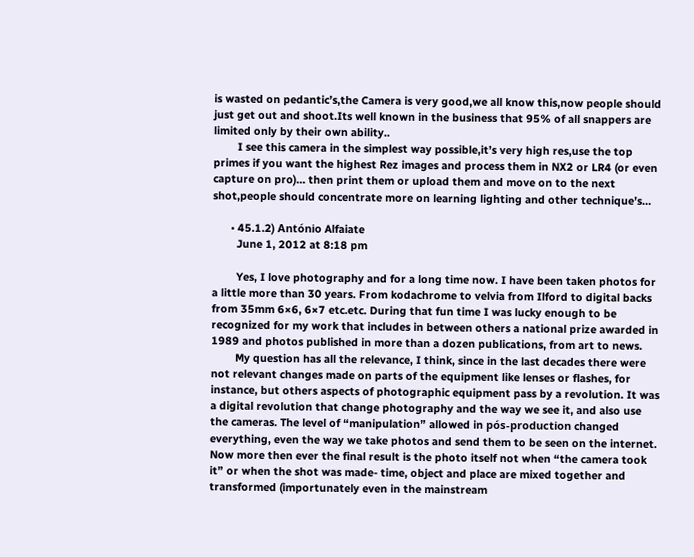is wasted on pedantic’s,the Camera is very good,we all know this,now people should just get out and shoot.Its well known in the business that 95% of all snappers are limited only by their own ability..
        I see this camera in the simplest way possible,it’s very high res,use the top primes if you want the highest Rez images and process them in NX2 or LR4 (or even capture on pro)… then print them or upload them and move on to the next shot,people should concentrate more on learning lighting and other technique’s…

      • 45.1.2) António Alfaiate
        June 1, 2012 at 8:18 pm

        Yes, I love photography and for a long time now. I have been taken photos for a little more than 30 years. From kodachrome to velvia from Ilford to digital backs from 35mm 6×6, 6×7 etc.etc. During that fun time I was lucky enough to be recognized for my work that includes in between others a national prize awarded in 1989 and photos published in more than a dozen publications, from art to news.
        My question has all the relevance, I think, since in the last decades there were not relevant changes made on parts of the equipment like lenses or flashes, for instance, but others aspects of photographic equipment pass by a revolution. It was a digital revolution that change photography and the way we see it, and also use the cameras. The level of “manipulation” allowed in pós-production changed everything, even the way we take photos and send them to be seen on the internet. Now more then ever the final result is the photo itself not when “the camera took it” or when the shot was made- time, object and place are mixed together and transformed (importunately even in the mainstream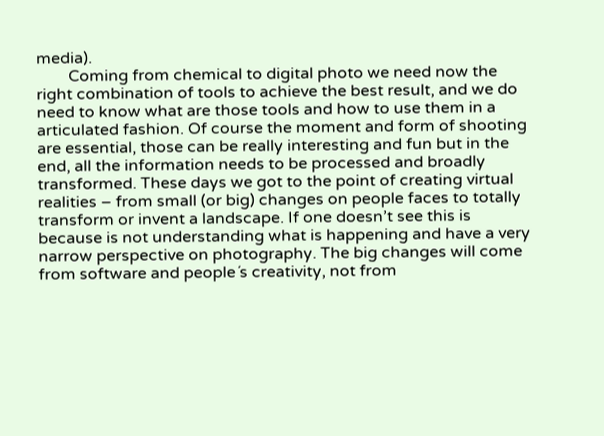media).
        Coming from chemical to digital photo we need now the right combination of tools to achieve the best result, and we do need to know what are those tools and how to use them in a articulated fashion. Of course the moment and form of shooting are essential, those can be really interesting and fun but in the end, all the information needs to be processed and broadly transformed. These days we got to the point of creating virtual realities – from small (or big) changes on people faces to totally transform or invent a landscape. If one doesn’t see this is because is not understanding what is happening and have a very narrow perspective on photography. The big changes will come from software and people´s creativity, not from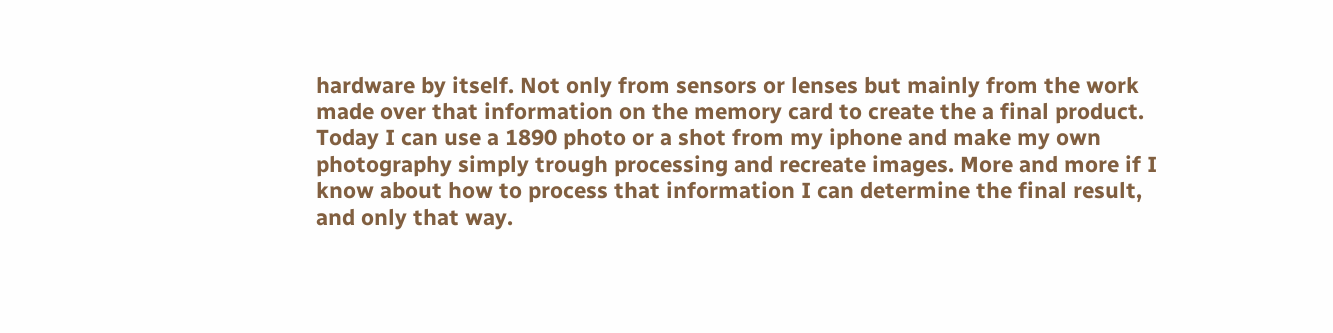hardware by itself. Not only from sensors or lenses but mainly from the work made over that information on the memory card to create the a final product. Today I can use a 1890 photo or a shot from my iphone and make my own photography simply trough processing and recreate images. More and more if I know about how to process that information I can determine the final result, and only that way.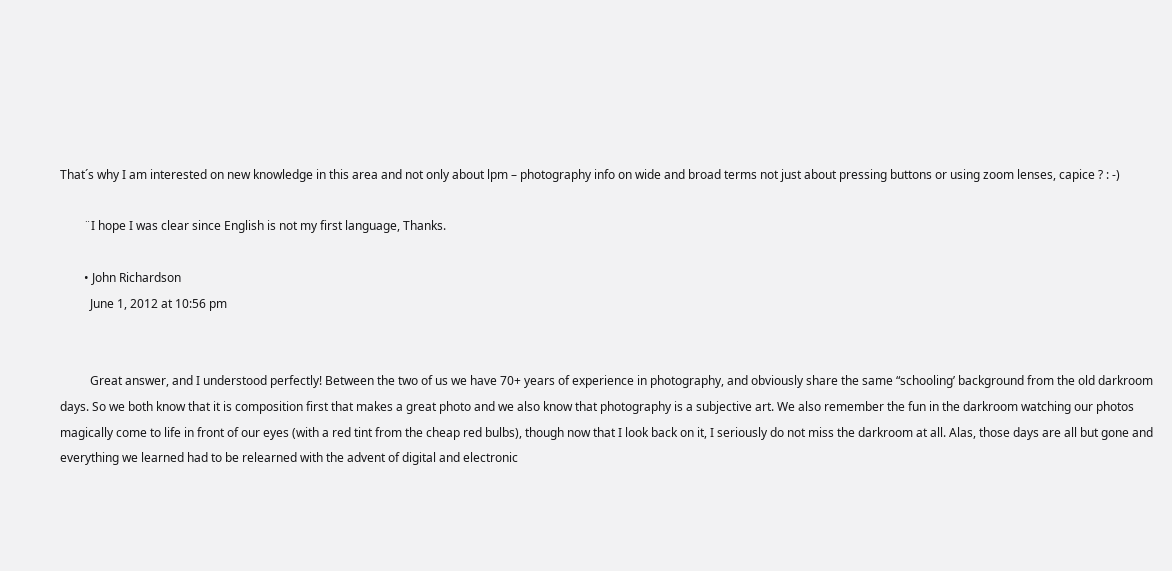That´s why I am interested on new knowledge in this area and not only about lpm – photography info on wide and broad terms not just about pressing buttons or using zoom lenses, capice ? : -)

        ¨I hope I was clear since English is not my first language, Thanks.

        • John Richardson
          June 1, 2012 at 10:56 pm


          Great answer, and I understood perfectly! Between the two of us we have 70+ years of experience in photography, and obviously share the same “schooling’ background from the old darkroom days. So we both know that it is composition first that makes a great photo and we also know that photography is a subjective art. We also remember the fun in the darkroom watching our photos magically come to life in front of our eyes (with a red tint from the cheap red bulbs), though now that I look back on it, I seriously do not miss the darkroom at all. Alas, those days are all but gone and everything we learned had to be relearned with the advent of digital and electronic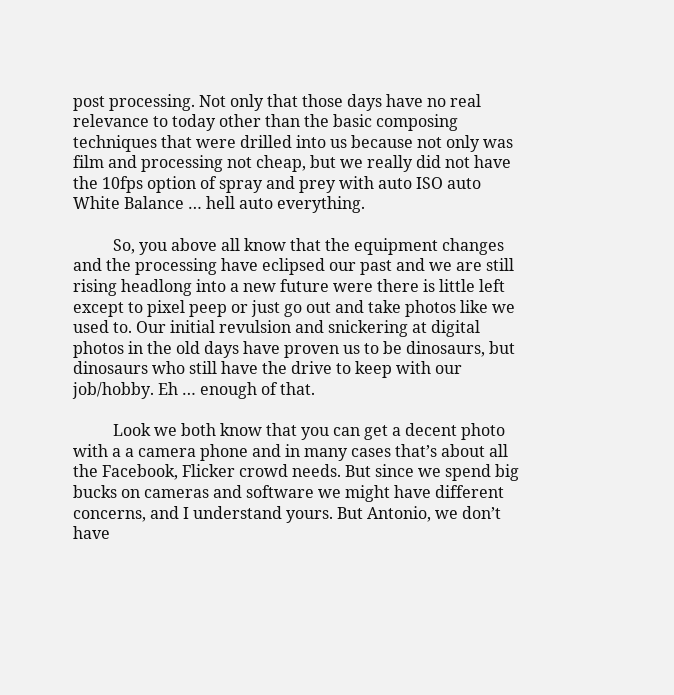post processing. Not only that those days have no real relevance to today other than the basic composing techniques that were drilled into us because not only was film and processing not cheap, but we really did not have the 10fps option of spray and prey with auto ISO auto White Balance … hell auto everything.

          So, you above all know that the equipment changes and the processing have eclipsed our past and we are still rising headlong into a new future were there is little left except to pixel peep or just go out and take photos like we used to. Our initial revulsion and snickering at digital photos in the old days have proven us to be dinosaurs, but dinosaurs who still have the drive to keep with our job/hobby. Eh … enough of that.

          Look we both know that you can get a decent photo with a a camera phone and in many cases that’s about all the Facebook, Flicker crowd needs. But since we spend big bucks on cameras and software we might have different concerns, and I understand yours. But Antonio, we don’t have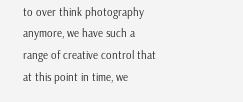to over think photography anymore, we have such a range of creative control that at this point in time, we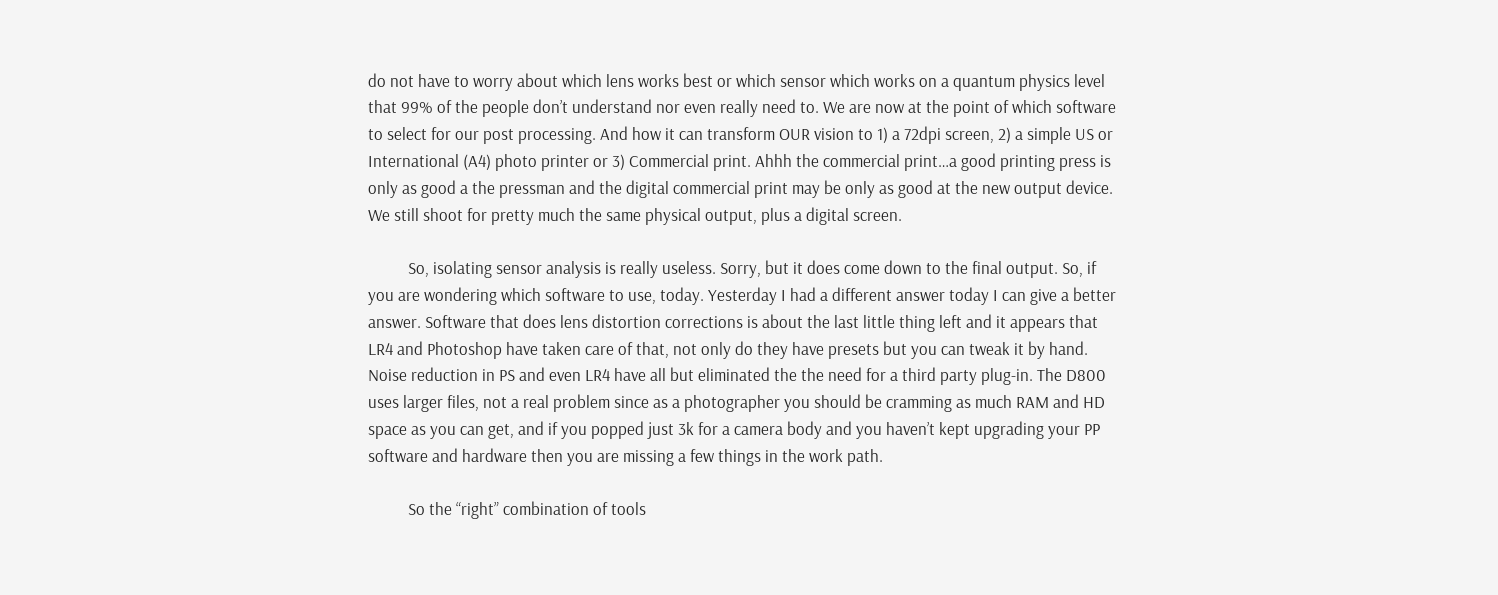do not have to worry about which lens works best or which sensor which works on a quantum physics level that 99% of the people don’t understand nor even really need to. We are now at the point of which software to select for our post processing. And how it can transform OUR vision to 1) a 72dpi screen, 2) a simple US or International (A4) photo printer or 3) Commercial print. Ahhh the commercial print…a good printing press is only as good a the pressman and the digital commercial print may be only as good at the new output device. We still shoot for pretty much the same physical output, plus a digital screen.

          So, isolating sensor analysis is really useless. Sorry, but it does come down to the final output. So, if you are wondering which software to use, today. Yesterday I had a different answer today I can give a better answer. Software that does lens distortion corrections is about the last little thing left and it appears that LR4 and Photoshop have taken care of that, not only do they have presets but you can tweak it by hand. Noise reduction in PS and even LR4 have all but eliminated the the need for a third party plug-in. The D800 uses larger files, not a real problem since as a photographer you should be cramming as much RAM and HD space as you can get, and if you popped just 3k for a camera body and you haven’t kept upgrading your PP software and hardware then you are missing a few things in the work path.

          So the “right” combination of tools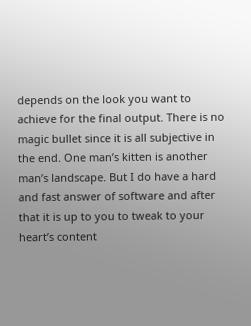depends on the look you want to achieve for the final output. There is no magic bullet since it is all subjective in the end. One man’s kitten is another man’s landscape. But I do have a hard and fast answer of software and after that it is up to you to tweak to your heart’s content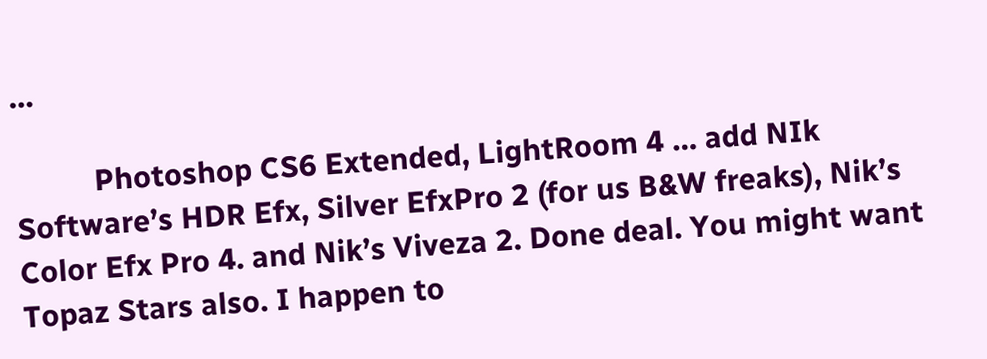…

          Photoshop CS6 Extended, LightRoom 4 … add NIk Software’s HDR Efx, Silver EfxPro 2 (for us B&W freaks), Nik’s Color Efx Pro 4. and Nik’s Viveza 2. Done deal. You might want Topaz Stars also. I happen to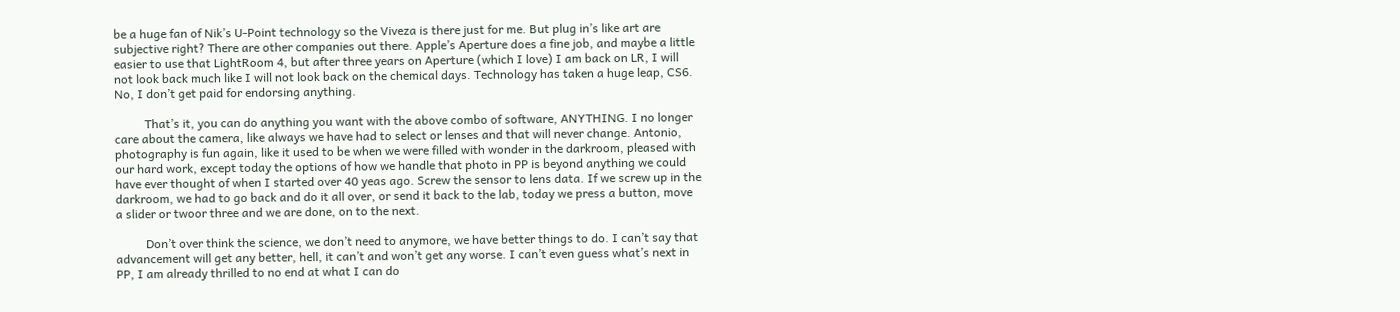be a huge fan of Nik’s U-Point technology so the Viveza is there just for me. But plug in’s like art are subjective right? There are other companies out there. Apple’s Aperture does a fine job, and maybe a little easier to use that LightRoom 4, but after three years on Aperture (which I love) I am back on LR, I will not look back much like I will not look back on the chemical days. Technology has taken a huge leap, CS6. No, I don’t get paid for endorsing anything.

          That’s it, you can do anything you want with the above combo of software, ANYTHING. I no longer care about the camera, like always we have had to select or lenses and that will never change. Antonio, photography is fun again, like it used to be when we were filled with wonder in the darkroom, pleased with our hard work, except today the options of how we handle that photo in PP is beyond anything we could have ever thought of when I started over 40 yeas ago. Screw the sensor to lens data. If we screw up in the darkroom, we had to go back and do it all over, or send it back to the lab, today we press a button, move a slider or twoor three and we are done, on to the next.

          Don’t over think the science, we don’t need to anymore, we have better things to do. I can’t say that advancement will get any better, hell, it can’t and won’t get any worse. I can’t even guess what’s next in PP, I am already thrilled to no end at what I can do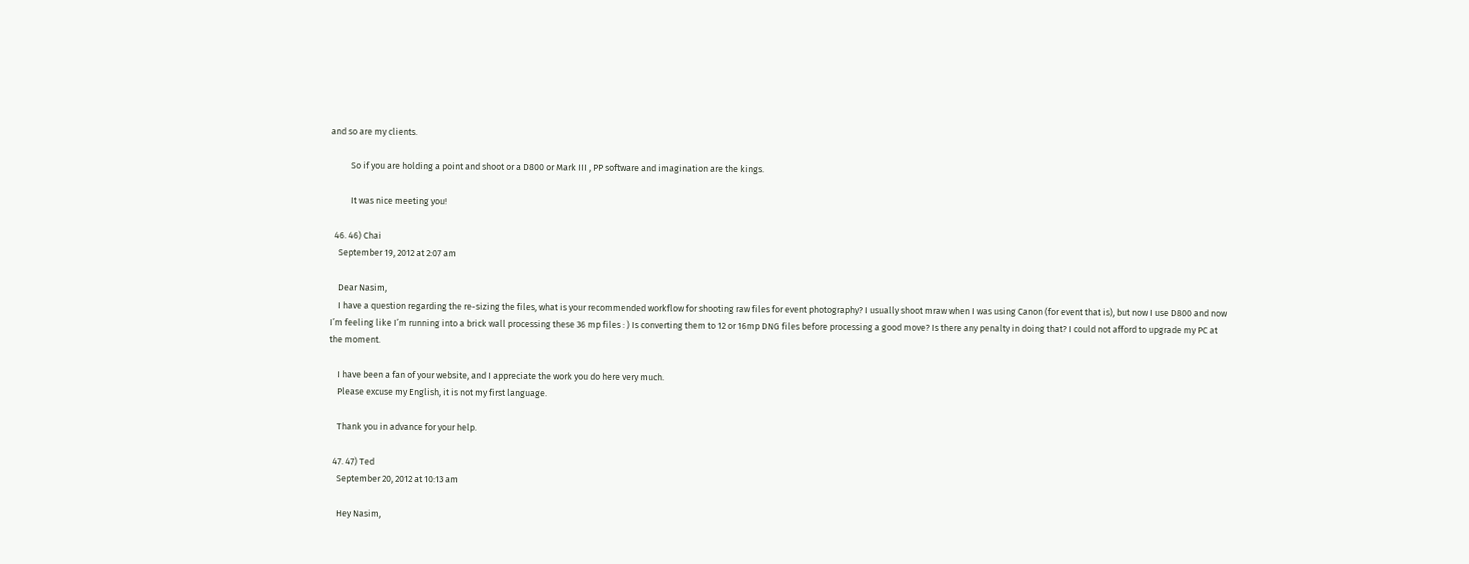and so are my clients.

          So if you are holding a point and shoot or a D800 or Mark III , PP software and imagination are the kings.

          It was nice meeting you!

  46. 46) Chai
    September 19, 2012 at 2:07 am

    Dear Nasim,
    I have a question regarding the re-sizing the files, what is your recommended workflow for shooting raw files for event photography? I usually shoot mraw when I was using Canon (for event that is), but now I use D800 and now I’m feeling like I’m running into a brick wall processing these 36 mp files : ) Is converting them to 12 or 16mp DNG files before processing a good move? Is there any penalty in doing that? I could not afford to upgrade my PC at the moment.

    I have been a fan of your website, and I appreciate the work you do here very much.
    Please excuse my English, it is not my first language.

    Thank you in advance for your help.

  47. 47) Ted
    September 20, 2012 at 10:13 am

    Hey Nasim,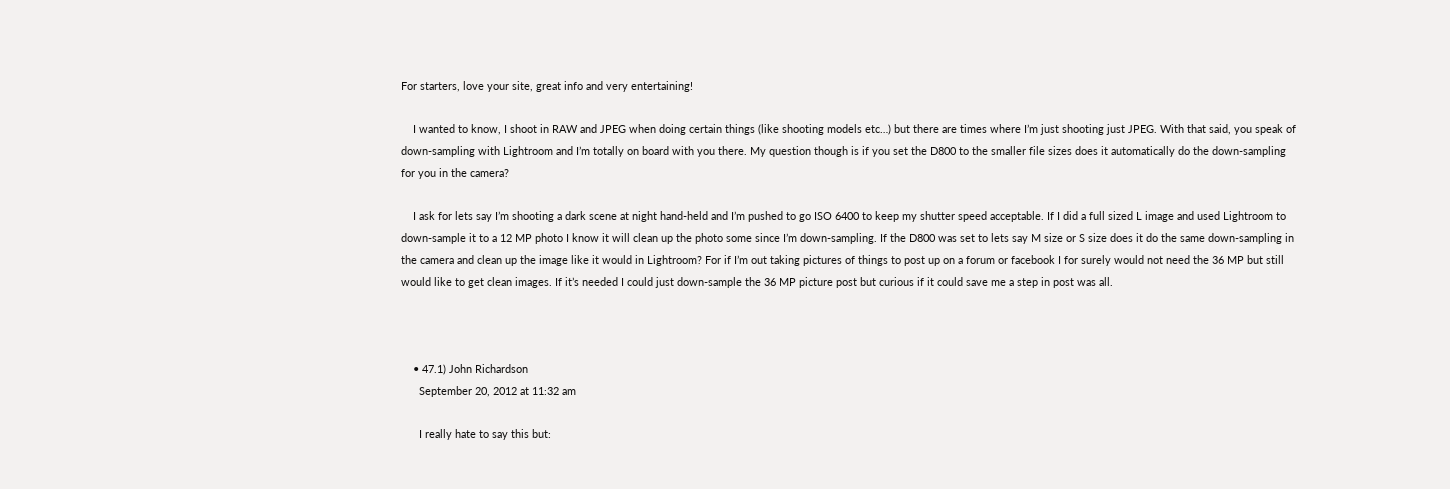For starters, love your site, great info and very entertaining!

    I wanted to know, I shoot in RAW and JPEG when doing certain things (like shooting models etc…) but there are times where I’m just shooting just JPEG. With that said, you speak of down-sampling with Lightroom and I’m totally on board with you there. My question though is if you set the D800 to the smaller file sizes does it automatically do the down-sampling for you in the camera?

    I ask for lets say I’m shooting a dark scene at night hand-held and I’m pushed to go ISO 6400 to keep my shutter speed acceptable. If I did a full sized L image and used Lightroom to down-sample it to a 12 MP photo I know it will clean up the photo some since I’m down-sampling. If the D800 was set to lets say M size or S size does it do the same down-sampling in the camera and clean up the image like it would in Lightroom? For if I’m out taking pictures of things to post up on a forum or facebook I for surely would not need the 36 MP but still would like to get clean images. If it’s needed I could just down-sample the 36 MP picture post but curious if it could save me a step in post was all.



    • 47.1) John Richardson
      September 20, 2012 at 11:32 am

      I really hate to say this but: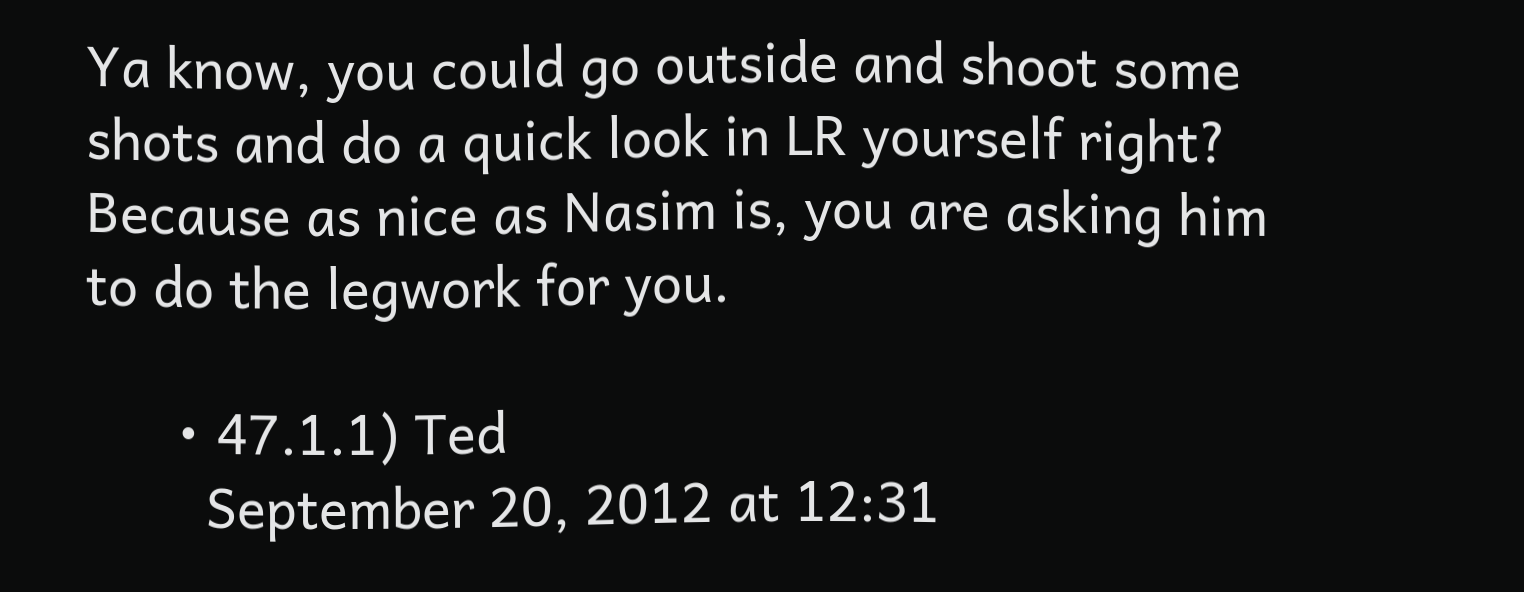Ya know, you could go outside and shoot some shots and do a quick look in LR yourself right? Because as nice as Nasim is, you are asking him to do the legwork for you.

      • 47.1.1) Ted
        September 20, 2012 at 12:31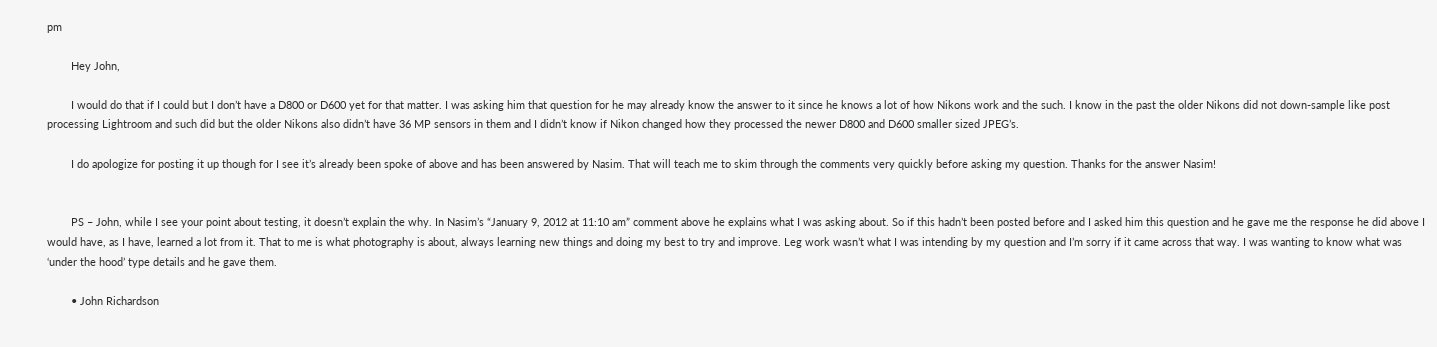pm

        Hey John,

        I would do that if I could but I don’t have a D800 or D600 yet for that matter. I was asking him that question for he may already know the answer to it since he knows a lot of how Nikons work and the such. I know in the past the older Nikons did not down-sample like post processing Lightroom and such did but the older Nikons also didn’t have 36 MP sensors in them and I didn’t know if Nikon changed how they processed the newer D800 and D600 smaller sized JPEG’s.

        I do apologize for posting it up though for I see it’s already been spoke of above and has been answered by Nasim. That will teach me to skim through the comments very quickly before asking my question. Thanks for the answer Nasim!


        PS – John, while I see your point about testing, it doesn’t explain the why. In Nasim’s “January 9, 2012 at 11:10 am” comment above he explains what I was asking about. So if this hadn’t been posted before and I asked him this question and he gave me the response he did above I would have, as I have, learned a lot from it. That to me is what photography is about, always learning new things and doing my best to try and improve. Leg work wasn’t what I was intending by my question and I’m sorry if it came across that way. I was wanting to know what was ‘under the hood’ type details and he gave them.

        • John Richardson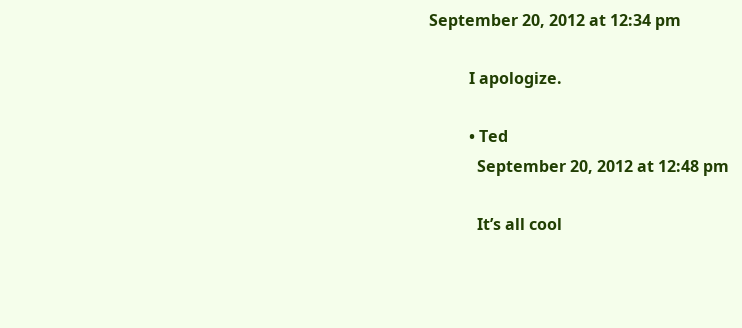September 20, 2012 at 12:34 pm

          I apologize.

          • Ted
            September 20, 2012 at 12:48 pm

            It’s all cool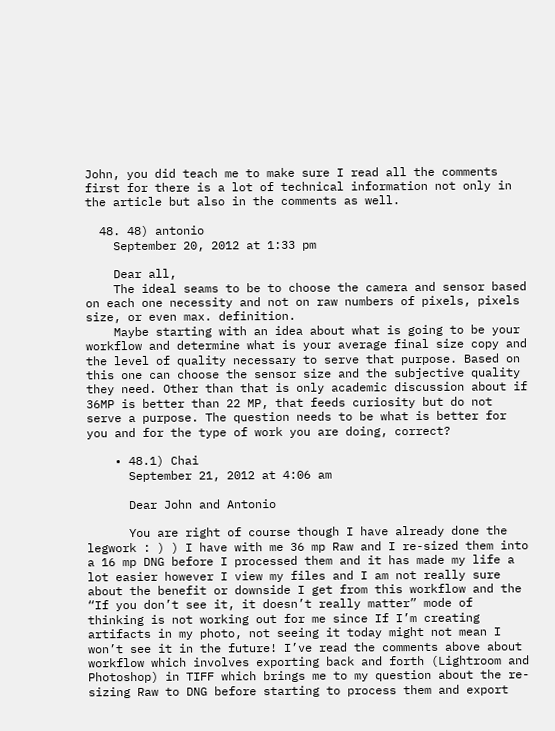John, you did teach me to make sure I read all the comments first for there is a lot of technical information not only in the article but also in the comments as well.

  48. 48) antonio
    September 20, 2012 at 1:33 pm

    Dear all,
    The ideal seams to be to choose the camera and sensor based on each one necessity and not on raw numbers of pixels, pixels size, or even max. definition.
    Maybe starting with an idea about what is going to be your workflow and determine what is your average final size copy and the level of quality necessary to serve that purpose. Based on this one can choose the sensor size and the subjective quality they need. Other than that is only academic discussion about if 36MP is better than 22 MP, that feeds curiosity but do not serve a purpose. The question needs to be what is better for you and for the type of work you are doing, correct?

    • 48.1) Chai
      September 21, 2012 at 4:06 am

      Dear John and Antonio

      You are right of course though I have already done the legwork : ) ) I have with me 36 mp Raw and I re-sized them into a 16 mp DNG before I processed them and it has made my life a lot easier however I view my files and I am not really sure about the benefit or downside I get from this workflow and the “If you don’t see it, it doesn’t really matter” mode of thinking is not working out for me since If I’m creating artifacts in my photo, not seeing it today might not mean I won’t see it in the future! I’ve read the comments above about workflow which involves exporting back and forth (Lightroom and Photoshop) in TIFF which brings me to my question about the re-sizing Raw to DNG before starting to process them and export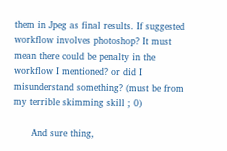them in Jpeg as final results. If suggested workflow involves photoshop? It must mean there could be penalty in the workflow I mentioned? or did I misunderstand something? (must be from my terrible skimming skill ; 0)

      And sure thing,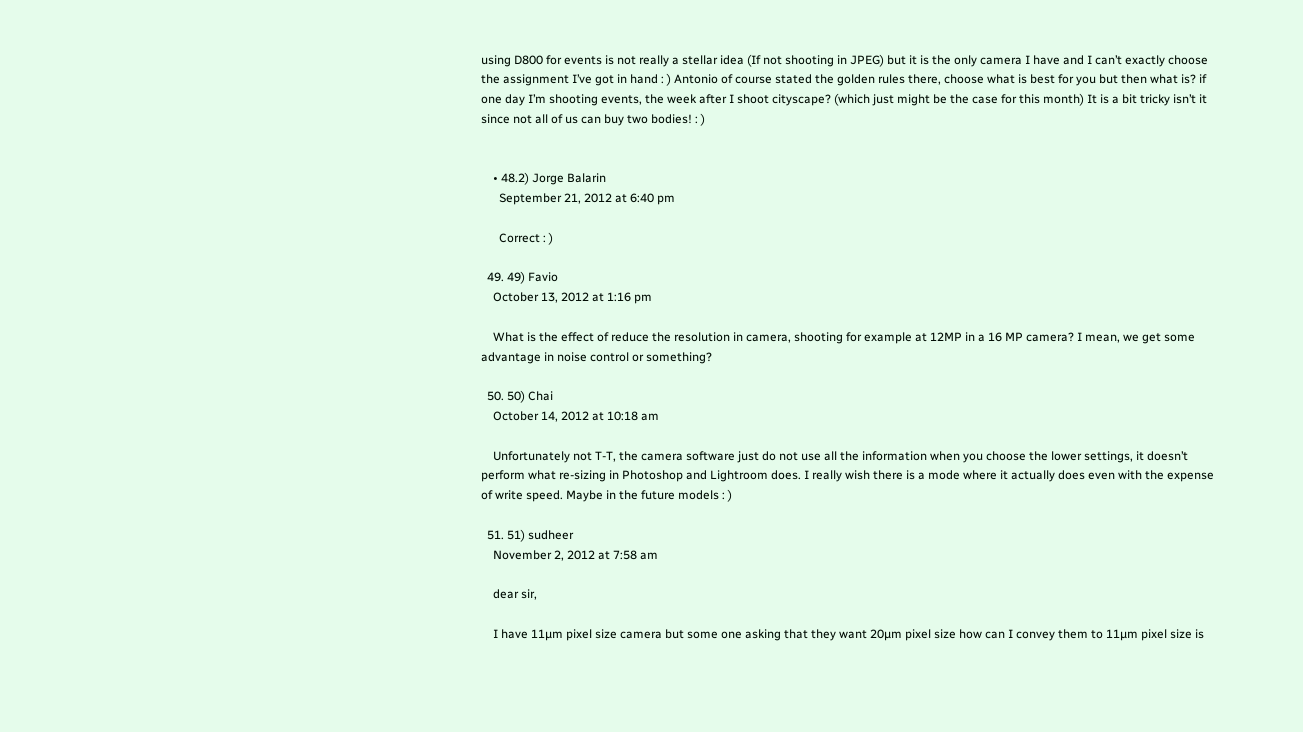using D800 for events is not really a stellar idea (If not shooting in JPEG) but it is the only camera I have and I can’t exactly choose the assignment I’ve got in hand : ) Antonio of course stated the golden rules there, choose what is best for you but then what is? if one day I’m shooting events, the week after I shoot cityscape? (which just might be the case for this month) It is a bit tricky isn’t it since not all of us can buy two bodies! : )


    • 48.2) Jorge Balarin
      September 21, 2012 at 6:40 pm

      Correct : )

  49. 49) Favio
    October 13, 2012 at 1:16 pm

    What is the effect of reduce the resolution in camera, shooting for example at 12MP in a 16 MP camera? I mean, we get some advantage in noise control or something?

  50. 50) Chai
    October 14, 2012 at 10:18 am

    Unfortunately not T-T, the camera software just do not use all the information when you choose the lower settings, it doesn’t perform what re-sizing in Photoshop and Lightroom does. I really wish there is a mode where it actually does even with the expense of write speed. Maybe in the future models : )

  51. 51) sudheer
    November 2, 2012 at 7:58 am

    dear sir,

    I have 11µm pixel size camera but some one asking that they want 20µm pixel size how can I convey them to 11µm pixel size is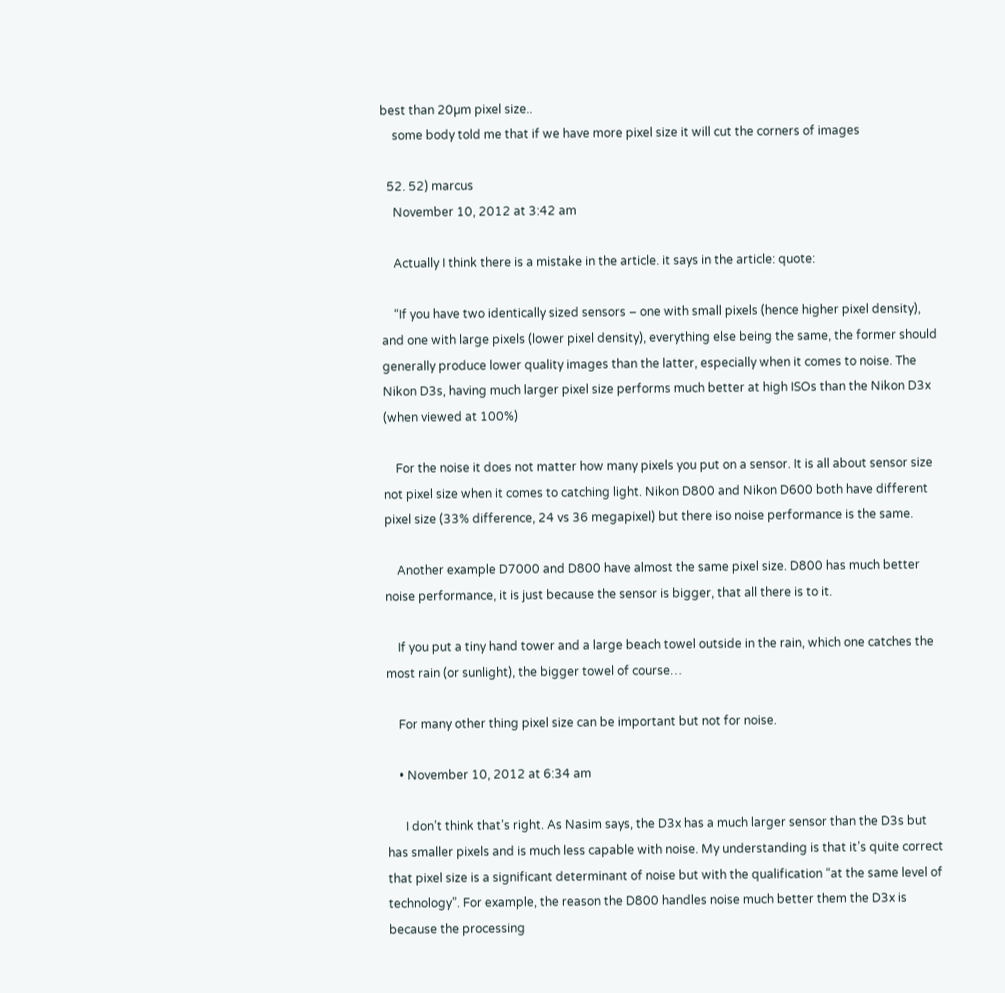best than 20µm pixel size..
    some body told me that if we have more pixel size it will cut the corners of images

  52. 52) marcus
    November 10, 2012 at 3:42 am

    Actually I think there is a mistake in the article. it says in the article: quote:

    “If you have two identically sized sensors – one with small pixels (hence higher pixel density), and one with large pixels (lower pixel density), everything else being the same, the former should generally produce lower quality images than the latter, especially when it comes to noise. The Nikon D3s, having much larger pixel size performs much better at high ISOs than the Nikon D3x (when viewed at 100%)

    For the noise it does not matter how many pixels you put on a sensor. It is all about sensor size not pixel size when it comes to catching light. Nikon D800 and Nikon D600 both have different pixel size (33% difference, 24 vs 36 megapixel) but there iso noise performance is the same.

    Another example D7000 and D800 have almost the same pixel size. D800 has much better noise performance, it is just because the sensor is bigger, that all there is to it.

    If you put a tiny hand tower and a large beach towel outside in the rain, which one catches the most rain (or sunlight), the bigger towel of course…

    For many other thing pixel size can be important but not for noise.

    • November 10, 2012 at 6:34 am

      I don’t think that’s right. As Nasim says, the D3x has a much larger sensor than the D3s but has smaller pixels and is much less capable with noise. My understanding is that it’s quite correct that pixel size is a significant determinant of noise but with the qualification “at the same level of technology”. For example, the reason the D800 handles noise much better them the D3x is because the processing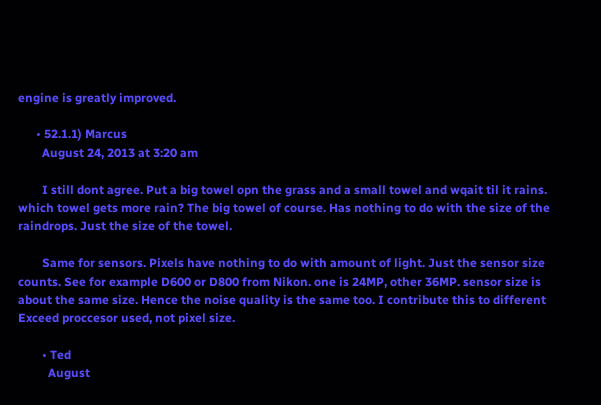engine is greatly improved.

      • 52.1.1) Marcus
        August 24, 2013 at 3:20 am

        I still dont agree. Put a big towel opn the grass and a small towel and wqait til it rains. which towel gets more rain? The big towel of course. Has nothing to do with the size of the raindrops. Just the size of the towel.

        Same for sensors. Pixels have nothing to do with amount of light. Just the sensor size counts. See for example D600 or D800 from Nikon. one is 24MP, other 36MP. sensor size is about the same size. Hence the noise quality is the same too. I contribute this to different Exceed proccesor used, not pixel size.

        • Ted
          August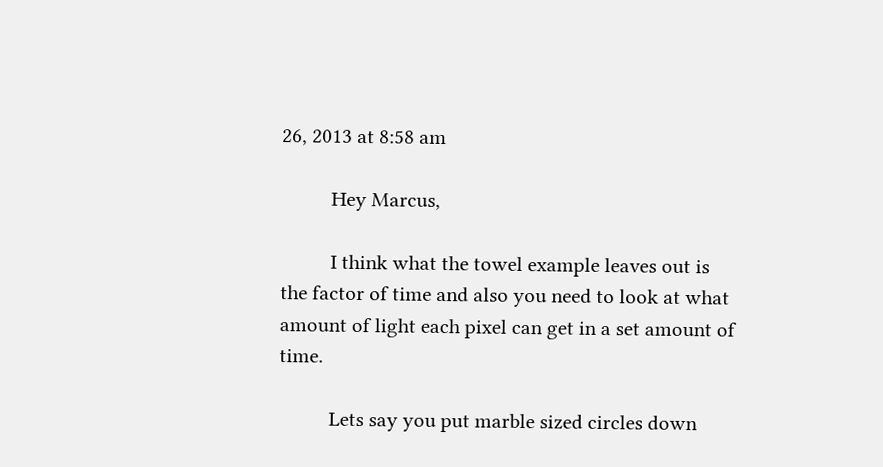26, 2013 at 8:58 am

          Hey Marcus,

          I think what the towel example leaves out is the factor of time and also you need to look at what amount of light each pixel can get in a set amount of time.

          Lets say you put marble sized circles down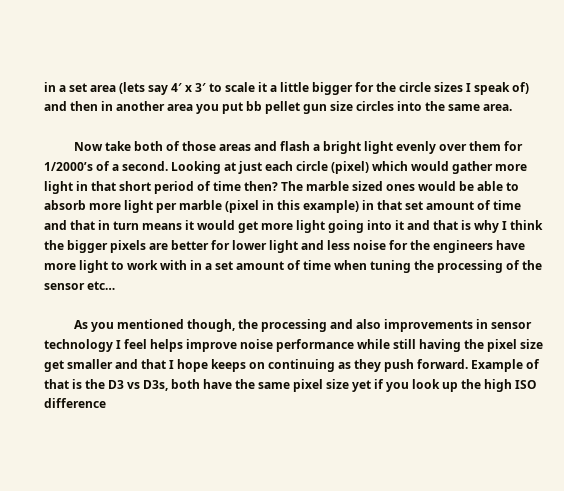in a set area (lets say 4′ x 3′ to scale it a little bigger for the circle sizes I speak of) and then in another area you put bb pellet gun size circles into the same area.

          Now take both of those areas and flash a bright light evenly over them for 1/2000’s of a second. Looking at just each circle (pixel) which would gather more light in that short period of time then? The marble sized ones would be able to absorb more light per marble (pixel in this example) in that set amount of time and that in turn means it would get more light going into it and that is why I think the bigger pixels are better for lower light and less noise for the engineers have more light to work with in a set amount of time when tuning the processing of the sensor etc…

          As you mentioned though, the processing and also improvements in sensor technology I feel helps improve noise performance while still having the pixel size get smaller and that I hope keeps on continuing as they push forward. Example of that is the D3 vs D3s, both have the same pixel size yet if you look up the high ISO difference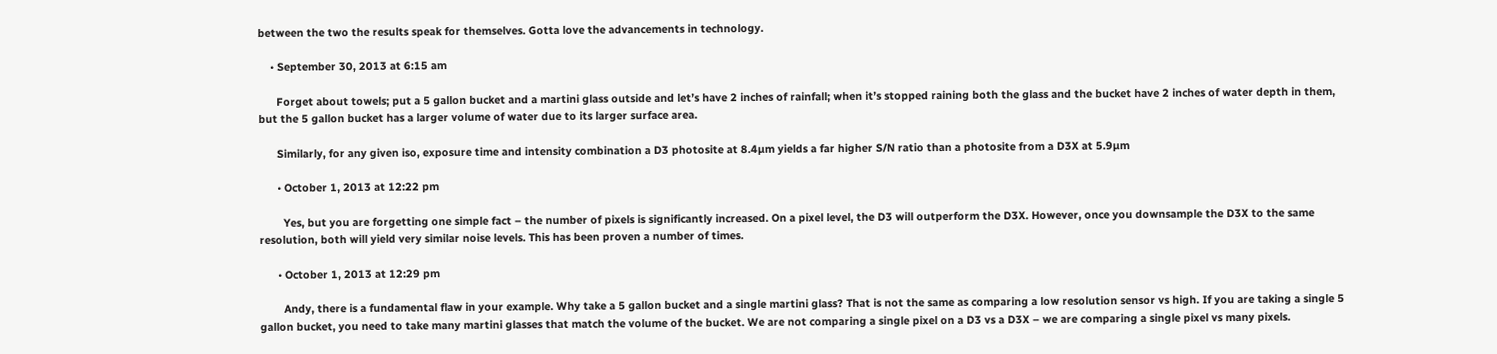between the two the results speak for themselves. Gotta love the advancements in technology.

    • September 30, 2013 at 6:15 am

      Forget about towels; put a 5 gallon bucket and a martini glass outside and let’s have 2 inches of rainfall; when it’s stopped raining both the glass and the bucket have 2 inches of water depth in them, but the 5 gallon bucket has a larger volume of water due to its larger surface area.

      Similarly, for any given iso, exposure time and intensity combination a D3 photosite at 8.4µm yields a far higher S/N ratio than a photosite from a D3X at 5.9µm

      • October 1, 2013 at 12:22 pm

        Yes, but you are forgetting one simple fact – the number of pixels is significantly increased. On a pixel level, the D3 will outperform the D3X. However, once you downsample the D3X to the same resolution, both will yield very similar noise levels. This has been proven a number of times.

      • October 1, 2013 at 12:29 pm

        Andy, there is a fundamental flaw in your example. Why take a 5 gallon bucket and a single martini glass? That is not the same as comparing a low resolution sensor vs high. If you are taking a single 5 gallon bucket, you need to take many martini glasses that match the volume of the bucket. We are not comparing a single pixel on a D3 vs a D3X – we are comparing a single pixel vs many pixels.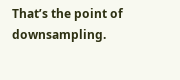That’s the point of downsampling.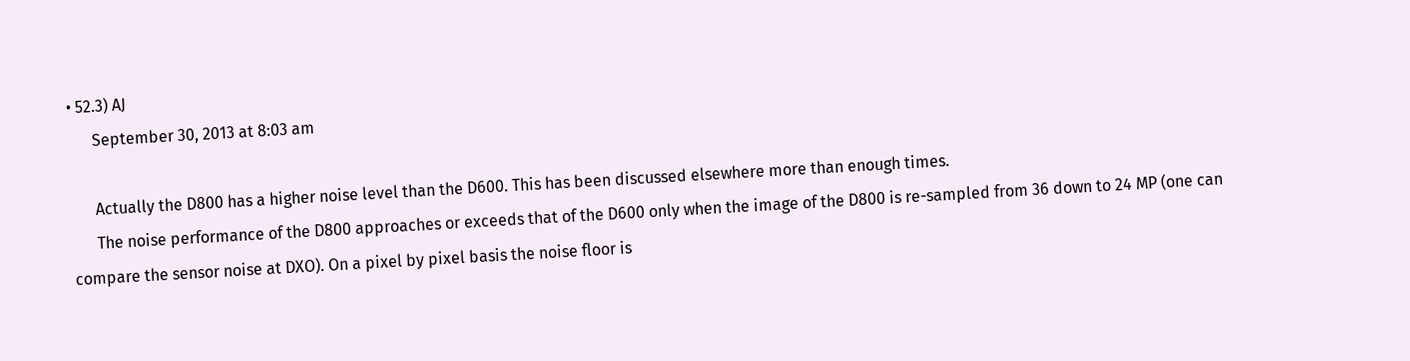• 52.3) AJ
      September 30, 2013 at 8:03 am

      Actually the D800 has a higher noise level than the D600. This has been discussed elsewhere more than enough times.
      The noise performance of the D800 approaches or exceeds that of the D600 only when the image of the D800 is re-sampled from 36 down to 24 MP (one can compare the sensor noise at DXO). On a pixel by pixel basis the noise floor is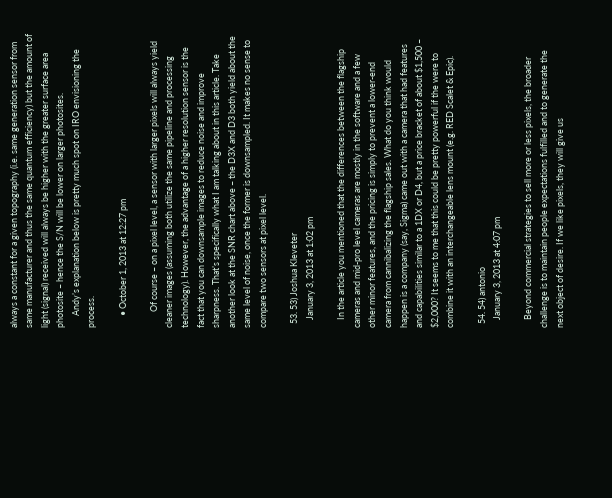always a constant for a given topography (i.e. same generation sensor from same manufacturer and thus the same quantum efficiency) but the amount of light (signal) received will always be higher with the greater surface area photosite – hence the S/N will be lower on larger photosites.
      Andy’s explanation below is pretty much spot on IRO envisioning the process.

      • October 1, 2013 at 12:27 pm

        Of course – on a pixel level, a sensor with larger pixels will always yield cleaner images (assuming both utilize the same pipeline and processing technology). However, the advantage of a higher resolution sensor is the fact that you can downsample images to reduce noise and improve sharpness. That’s specifically what I am talking about in this article. Take another look at the SNR chart above – the D3X and D3 both yield about the same level of noise, once the former is downsampled. It makes no sense to compare two sensors at pixel level.

  53. 53) Joshua Kleveter
    January 3, 2013 at 1:02 pm

    In the article you mentioned that the differences between the flagship cameras and mid-pro level cameras are mostly in the software and a few other minor features, and the pricing is simply to prevent a lower-end camera from cannibalizing the flagship sales. What do you think would happen is a company (say, Sigma) came out with a camera that had features and capabilities similar to a 1DX or D4, but a price bracket of about $1,500 – $2,000? It seems to me that this could be pretty powerful if the were to combine it with an interchangeable lens mount (e.g. RED Scalet & Epic).

  54. 54) antonio
    January 3, 2013 at 4:07 pm

    Beyond commercial strategies to sell more or less pixels, the broader challenge is to maintain people expectations fulfilled and to generate the next object of desire. If we like pixels, they will give us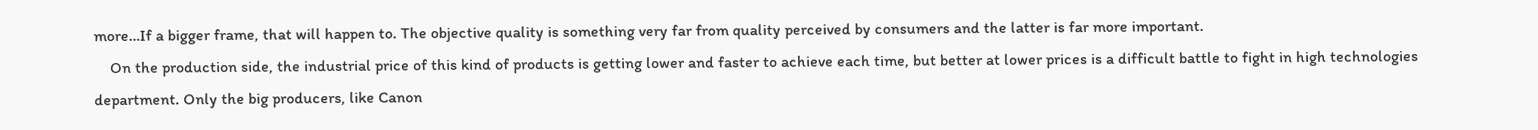more…If a bigger frame, that will happen to. The objective quality is something very far from quality perceived by consumers and the latter is far more important.
    On the production side, the industrial price of this kind of products is getting lower and faster to achieve each time, but better at lower prices is a difficult battle to fight in high technologies department. Only the big producers, like Canon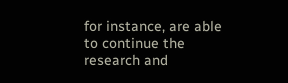for instance, are able to continue the research and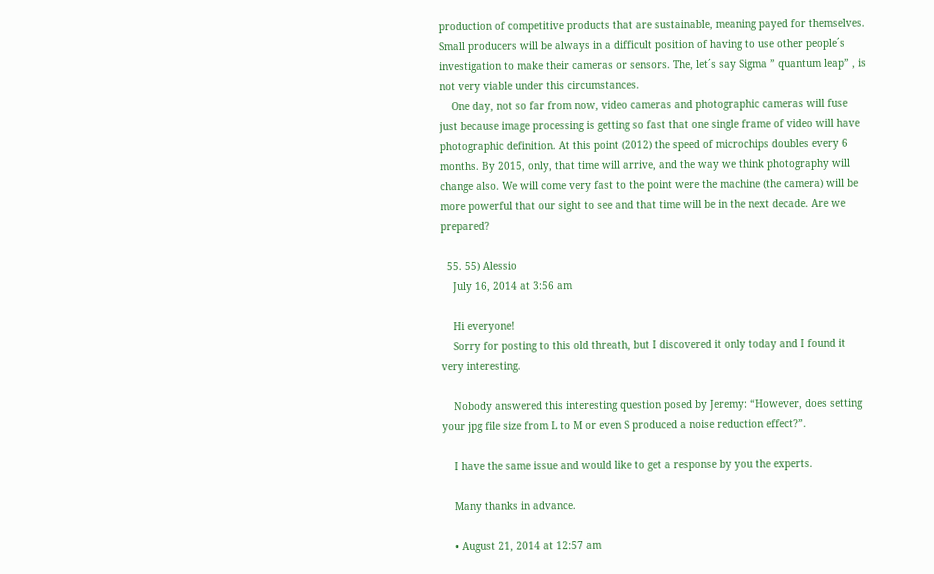production of competitive products that are sustainable, meaning payed for themselves. Small producers will be always in a difficult position of having to use other people´s investigation to make their cameras or sensors. The, let´s say Sigma ” quantum leap” , is not very viable under this circumstances.
    One day, not so far from now, video cameras and photographic cameras will fuse just because image processing is getting so fast that one single frame of video will have photographic definition. At this point (2012) the speed of microchips doubles every 6 months. By 2015, only, that time will arrive, and the way we think photography will change also. We will come very fast to the point were the machine (the camera) will be more powerful that our sight to see and that time will be in the next decade. Are we prepared?

  55. 55) Alessio
    July 16, 2014 at 3:56 am

    Hi everyone!
    Sorry for posting to this old threath, but I discovered it only today and I found it very interesting.

    Nobody answered this interesting question posed by Jeremy: “However, does setting your jpg file size from L to M or even S produced a noise reduction effect?”.

    I have the same issue and would like to get a response by you the experts.

    Many thanks in advance.

    • August 21, 2014 at 12:57 am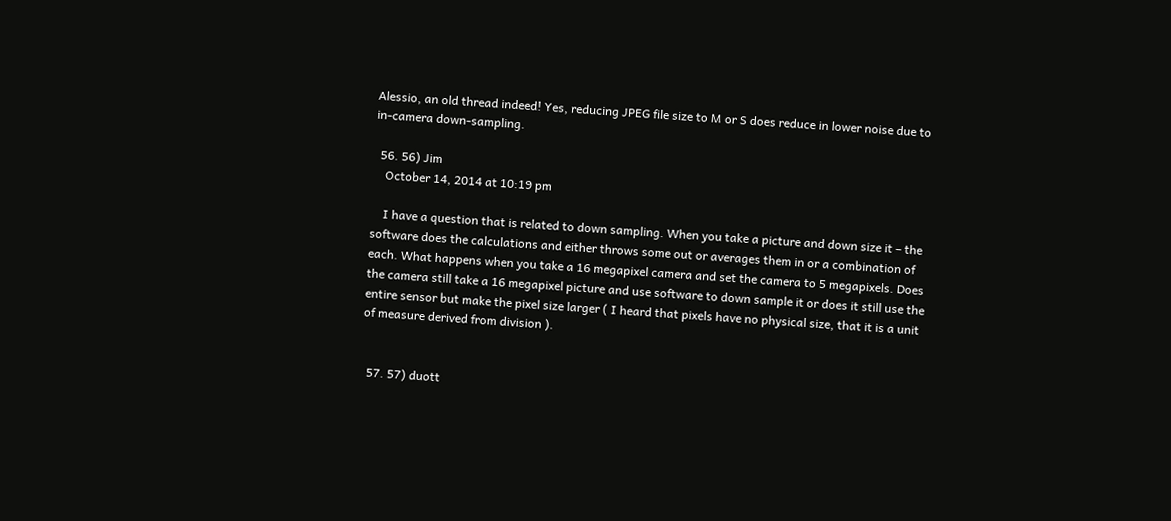Alessio, an old thread indeed! Yes, reducing JPEG file size to M or S does reduce in lower noise due to in-camera down-sampling.

  56. 56) Jim
    October 14, 2014 at 10:19 pm

    I have a question that is related to down sampling. When you take a picture and down size it – the software does the calculations and either throws some out or averages them in or a combination of each. What happens when you take a 16 megapixel camera and set the camera to 5 megapixels. Does the camera still take a 16 megapixel picture and use software to down sample it or does it still use the entire sensor but make the pixel size larger ( I heard that pixels have no physical size, that it is a unit of measure derived from division ).


  57. 57) duott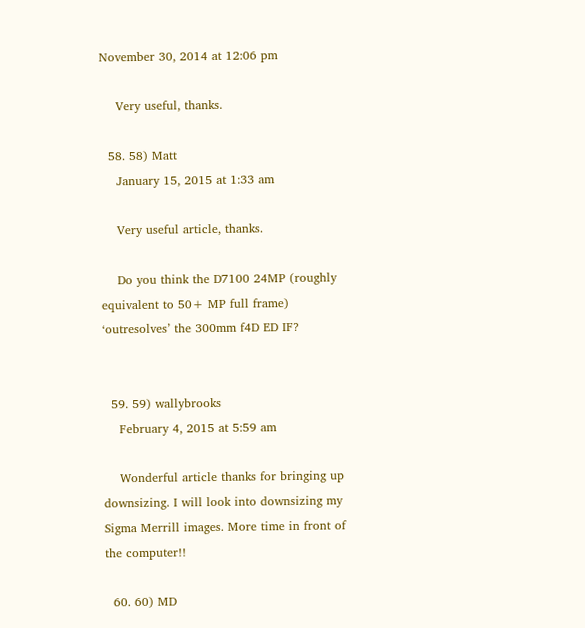November 30, 2014 at 12:06 pm

    Very useful, thanks.

  58. 58) Matt
    January 15, 2015 at 1:33 am

    Very useful article, thanks.

    Do you think the D7100 24MP (roughly equivalent to 50+ MP full frame) ‘outresolves’ the 300mm f4D ED IF?


  59. 59) wallybrooks
    February 4, 2015 at 5:59 am

    Wonderful article thanks for bringing up downsizing. I will look into downsizing my Sigma Merrill images. More time in front of the computer!!

  60. 60) MD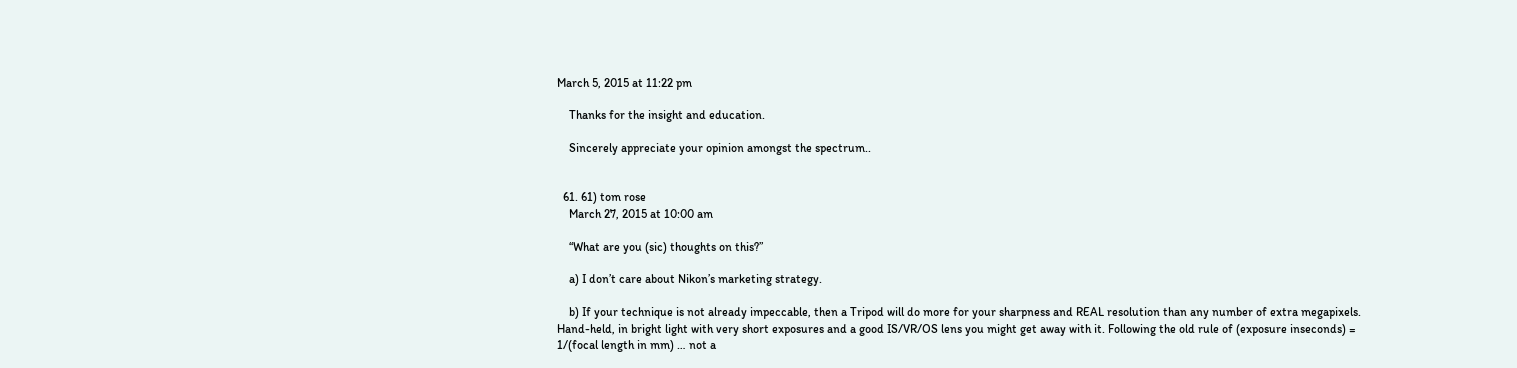March 5, 2015 at 11:22 pm

    Thanks for the insight and education.

    Sincerely appreciate your opinion amongst the spectrum..


  61. 61) tom rose
    March 27, 2015 at 10:00 am

    “What are you (sic) thoughts on this?”

    a) I don’t care about Nikon’s marketing strategy.

    b) If your technique is not already impeccable, then a Tripod will do more for your sharpness and REAL resolution than any number of extra megapixels. Hand-held, in bright light with very short exposures and a good IS/VR/OS lens you might get away with it. Following the old rule of (exposure inseconds) = 1/(focal length in mm) … not a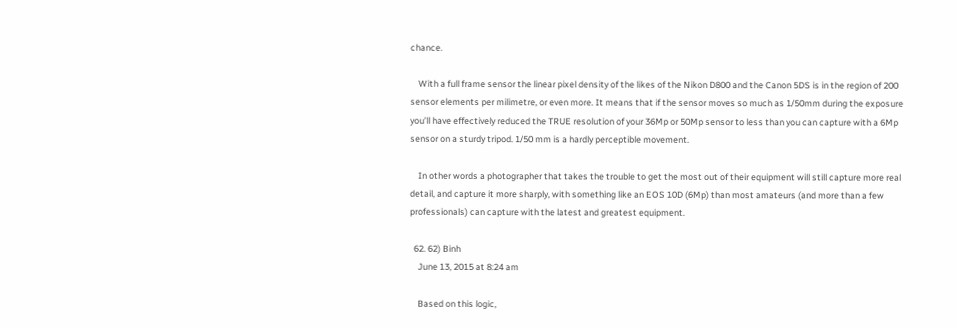chance.

    With a full frame sensor the linear pixel density of the likes of the Nikon D800 and the Canon 5DS is in the region of 200 sensor elements per milimetre, or even more. It means that if the sensor moves so much as 1/50mm during the exposure you’ll have effectively reduced the TRUE resolution of your 36Mp or 50Mp sensor to less than you can capture with a 6Mp sensor on a sturdy tripod. 1/50 mm is a hardly perceptible movement.

    In other words a photographer that takes the trouble to get the most out of their equipment will still capture more real detail, and capture it more sharply, with something like an EOS 10D (6Mp) than most amateurs (and more than a few professionals) can capture with the latest and greatest equipment.

  62. 62) Binh
    June 13, 2015 at 8:24 am

    Based on this logic,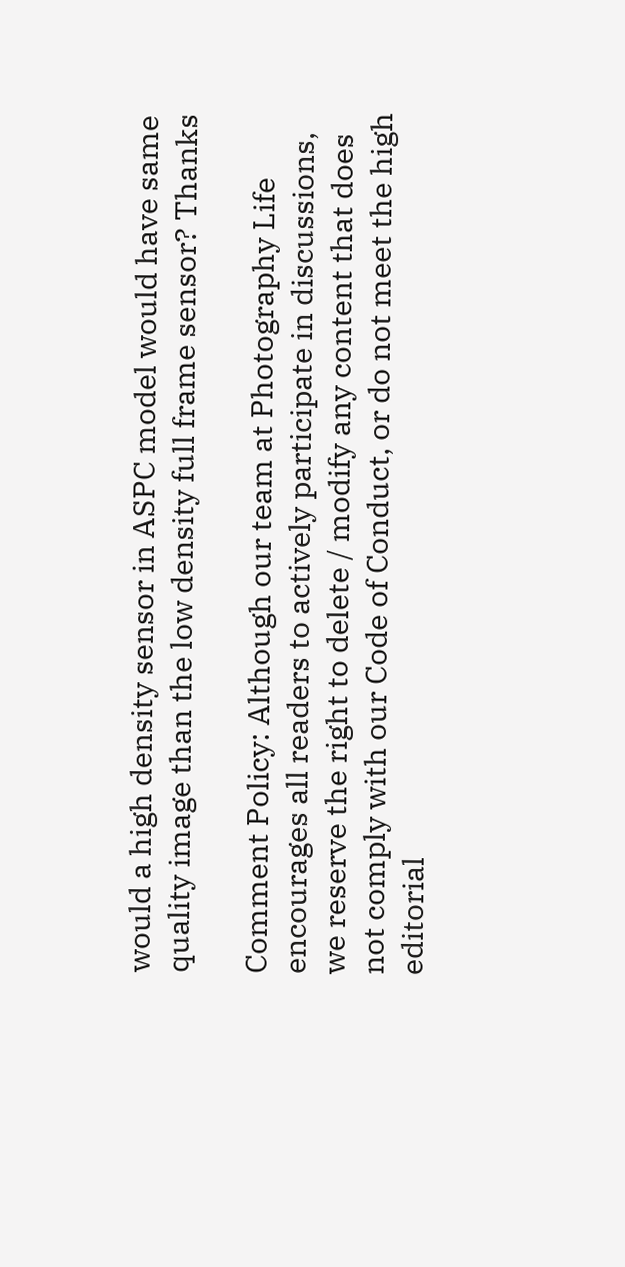would a high density sensor in ASPC model would have same quality image than the low density full frame sensor? Thanks

Comment Policy: Although our team at Photography Life encourages all readers to actively participate in discussions, we reserve the right to delete / modify any content that does not comply with our Code of Conduct, or do not meet the high editorial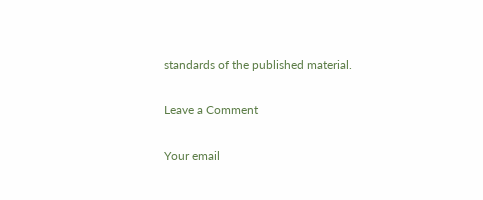standards of the published material.

Leave a Comment

Your email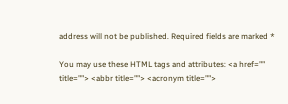address will not be published. Required fields are marked *

You may use these HTML tags and attributes: <a href="" title=""> <abbr title=""> <acronym title="">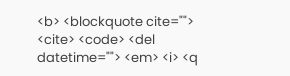<b> <blockquote cite=""> <cite> <code> <del datetime=""> <em> <i> <q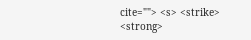cite=""> <s> <strike> <strong>